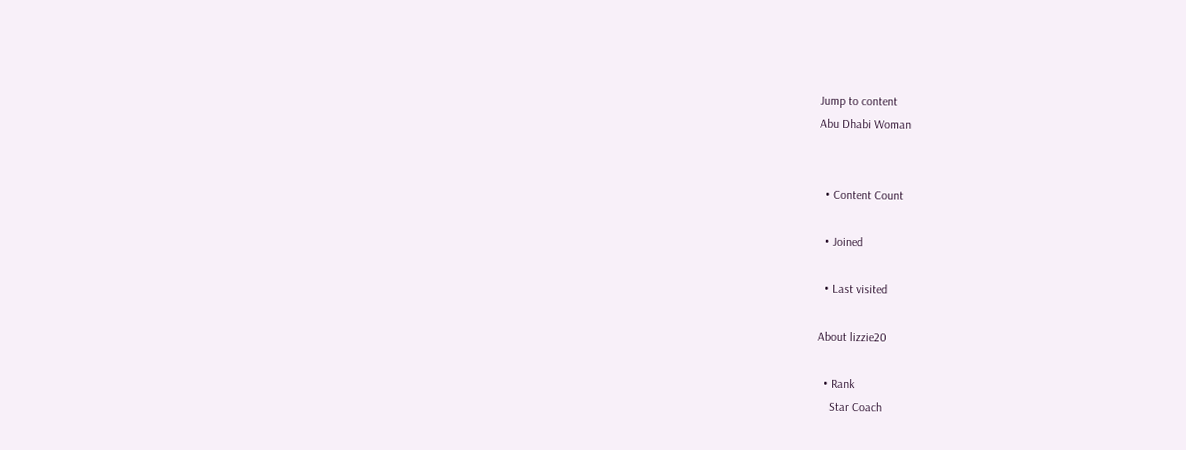Jump to content
Abu Dhabi Woman


  • Content Count

  • Joined

  • Last visited

About lizzie20

  • Rank
    Star Coach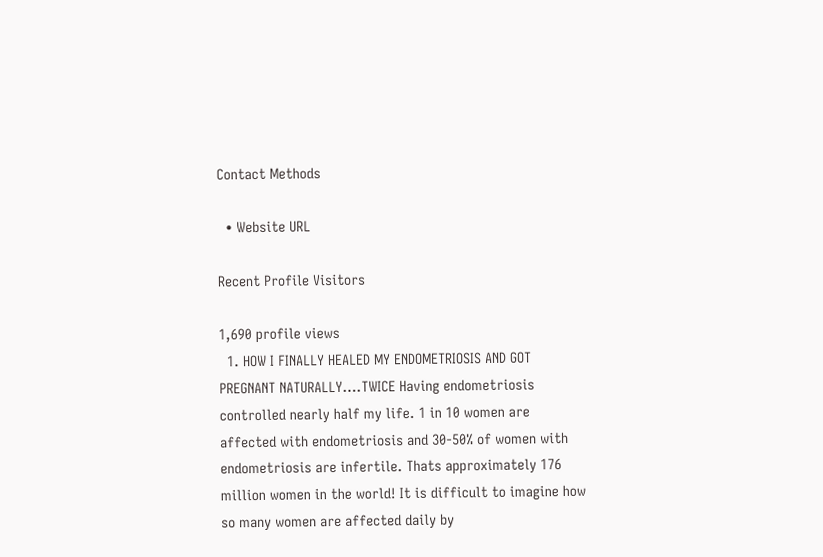Contact Methods

  • Website URL

Recent Profile Visitors

1,690 profile views
  1. HOW I FINALLY HEALED MY ENDOMETRIOSIS AND GOT PREGNANT NATURALLY….TWICE Having endometriosis controlled nearly half my life. 1 in 10 women are affected with endometriosis and 30-50% of women with endometriosis are infertile. Thats approximately 176 million women in the world! It is difficult to imagine how so many women are affected daily by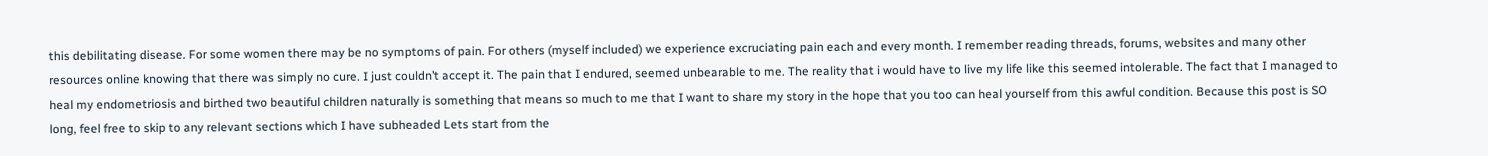this debilitating disease. For some women there may be no symptoms of pain. For others (myself included) we experience excruciating pain each and every month. I remember reading threads, forums, websites and many other resources online knowing that there was simply no cure. I just couldn’t accept it. The pain that I endured, seemed unbearable to me. The reality that i would have to live my life like this seemed intolerable. The fact that I managed to heal my endometriosis and birthed two beautiful children naturally is something that means so much to me that I want to share my story in the hope that you too can heal yourself from this awful condition. Because this post is SO long, feel free to skip to any relevant sections which I have subheaded Lets start from the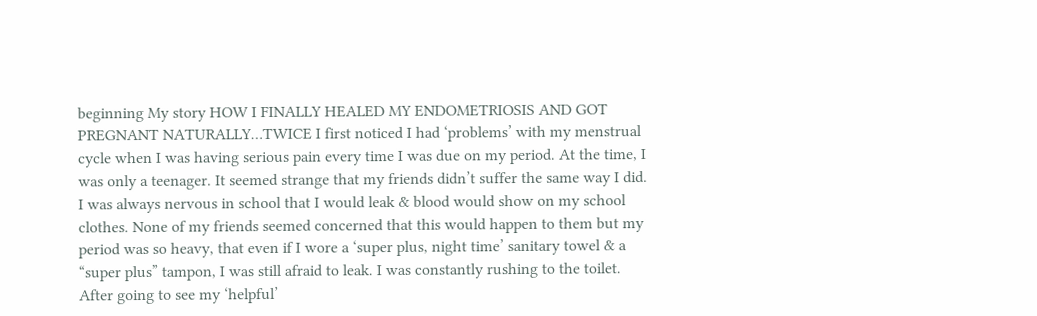beginning My story HOW I FINALLY HEALED MY ENDOMETRIOSIS AND GOT PREGNANT NATURALLY…TWICE I first noticed I had ‘problems’ with my menstrual cycle when I was having serious pain every time I was due on my period. At the time, I was only a teenager. It seemed strange that my friends didn’t suffer the same way I did. I was always nervous in school that I would leak & blood would show on my school clothes. None of my friends seemed concerned that this would happen to them but my period was so heavy, that even if I wore a ‘super plus, night time’ sanitary towel & a “super plus” tampon, I was still afraid to leak. I was constantly rushing to the toilet. After going to see my ‘helpful’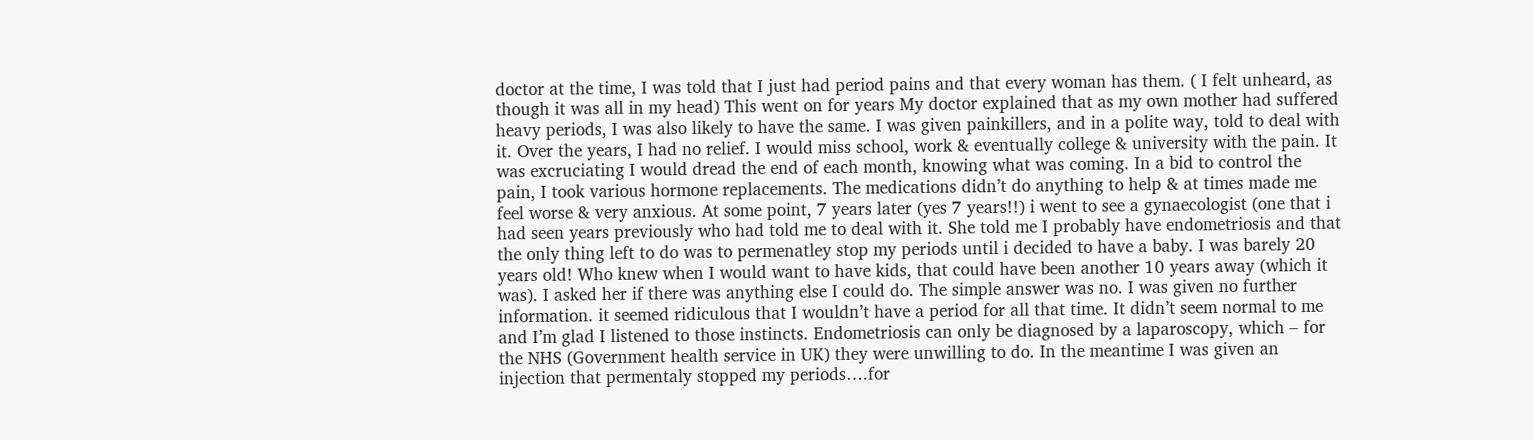doctor at the time, I was told that I just had period pains and that every woman has them. ( I felt unheard, as though it was all in my head) This went on for years My doctor explained that as my own mother had suffered heavy periods, I was also likely to have the same. I was given painkillers, and in a polite way, told to deal with it. Over the years, I had no relief. I would miss school, work & eventually college & university with the pain. It was excruciating I would dread the end of each month, knowing what was coming. In a bid to control the pain, I took various hormone replacements. The medications didn’t do anything to help & at times made me feel worse & very anxious. At some point, 7 years later (yes 7 years!!) i went to see a gynaecologist (one that i had seen years previously who had told me to deal with it. She told me I probably have endometriosis and that the only thing left to do was to permenatley stop my periods until i decided to have a baby. I was barely 20 years old! Who knew when I would want to have kids, that could have been another 10 years away (which it was). I asked her if there was anything else I could do. The simple answer was no. I was given no further information. it seemed ridiculous that I wouldn’t have a period for all that time. It didn’t seem normal to me and I’m glad I listened to those instincts. Endometriosis can only be diagnosed by a laparoscopy, which – for the NHS (Government health service in UK) they were unwilling to do. In the meantime I was given an injection that permentaly stopped my periods….for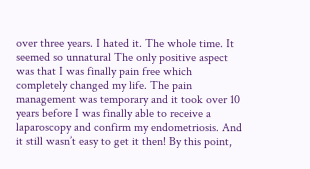over three years. I hated it. The whole time. It seemed so unnatural The only positive aspect was that I was finally pain free which completely changed my life. The pain management was temporary and it took over 10 years before I was finally able to receive a laparoscopy and confirm my endometriosis. And it still wasn’t easy to get it then! By this point,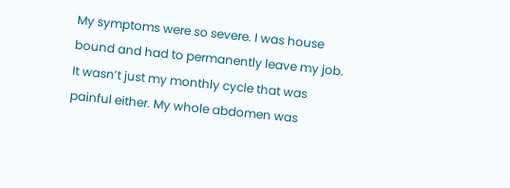My symptoms were so severe. I was house bound and had to permanently leave my job. It wasn’t just my monthly cycle that was painful either. My whole abdomen was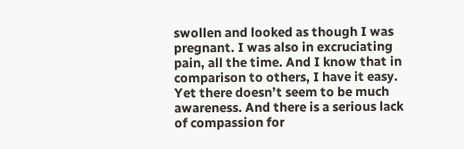swollen and looked as though I was pregnant. I was also in excruciating pain, all the time. And I know that in comparison to others, I have it easy. Yet there doesn’t seem to be much awareness. And there is a serious lack of compassion for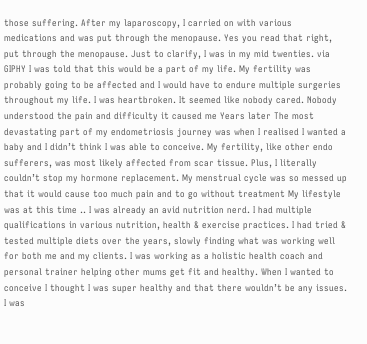those suffering. After my laparoscopy, I carried on with various medications and was put through the menopause. Yes you read that right, put through the menopause. Just to clarify, I was in my mid twenties. via GIPHY I was told that this would be a part of my life. My fertility was probably going to be affected and I would have to endure multiple surgeries throughout my life. I was heartbroken. It seemed like nobody cared. Nobody understood the pain and difficulty it caused me Years later The most devastating part of my endometriosis journey was when I realised I wanted a baby and I didn’t think I was able to conceive. My fertility, like other endo sufferers, was most likely affected from scar tissue. Plus, I literally couldn’t stop my hormone replacement. My menstrual cycle was so messed up that it would cause too much pain and to go without treatment My lifestyle was at this time .. I was already an avid nutrition nerd. I had multiple qualifications in various nutrition, health & exercise practices. I had tried & tested multiple diets over the years, slowly finding what was working well for both me and my clients. I was working as a holistic health coach and personal trainer helping other mums get fit and healthy. When I wanted to conceive I thought I was super healthy and that there wouldn’t be any issues. I was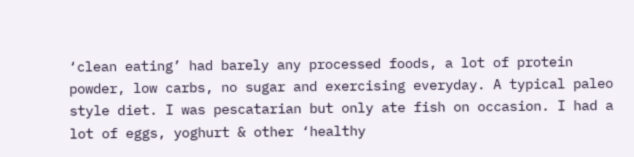‘clean eating’ had barely any processed foods, a lot of protein powder, low carbs, no sugar and exercising everyday. A typical paleo style diet. I was pescatarian but only ate fish on occasion. I had a lot of eggs, yoghurt & other ‘healthy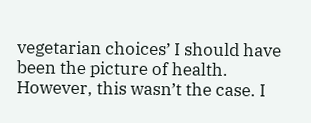vegetarian choices’ I should have been the picture of health. However, this wasn’t the case. I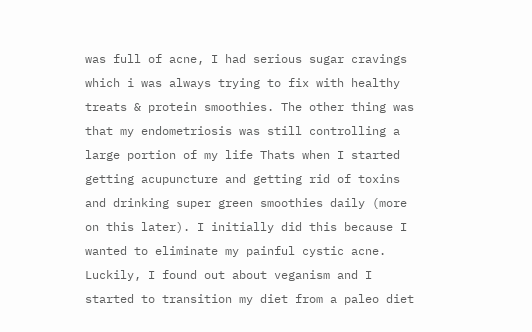was full of acne, I had serious sugar cravings which i was always trying to fix with healthy treats & protein smoothies. The other thing was that my endometriosis was still controlling a large portion of my life Thats when I started getting acupuncture and getting rid of toxins and drinking super green smoothies daily (more on this later). I initially did this because I wanted to eliminate my painful cystic acne. Luckily, I found out about veganism and I started to transition my diet from a paleo diet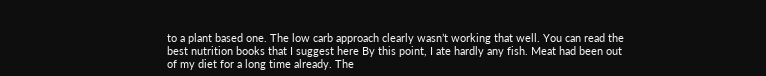to a plant based one. The low carb approach clearly wasn’t working that well. You can read the best nutrition books that I suggest here By this point, I ate hardly any fish. Meat had been out of my diet for a long time already. The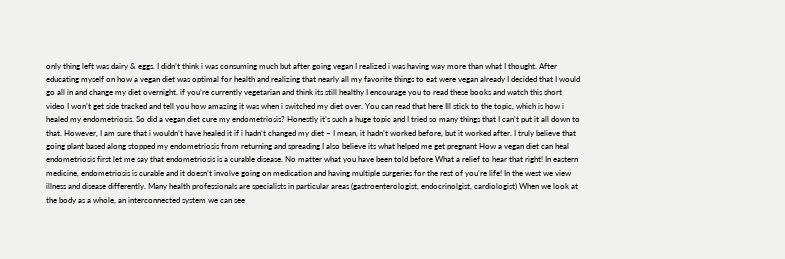only thing left was dairy & eggs. I didn’t think i was consuming much but after going vegan I realized i was having way more than what I thought. After educating myself on how a vegan diet was optimal for health and realizing that nearly all my favorite things to eat were vegan already I decided that I would go all in and change my diet overnight. if you’re currently vegetarian and think its still healthy I encourage you to read these books and watch this short video I won’t get side tracked and tell you how amazing it was when i switched my diet over. You can read that here Ill stick to the topic, which is how i healed my endometriosis. So did a vegan diet cure my endometriosis? Honestly it’s such a huge topic and I tried so many things that I can’t put it all down to that. However, I am sure that i wouldn’t have healed it if i hadn’t changed my diet – I mean, it hadn’t worked before, but it worked after. I truly believe that going plant based along stopped my endometriosis from returning and spreading I also believe its what helped me get pregnant How a vegan diet can heal endometriosis first let me say that endometriosis is a curable disease. No matter what you have been told before What a relief to hear that right! In eastern medicine, endometriosis is curable and it doesn’t involve going on medication and having multiple surgeries for the rest of you’re life! In the west we view illness and disease differently. Many health professionals are specialists in particular areas (gastroenterologist, endocrinolgist, cardiologist) When we look at the body as a whole, an interconnected system we can see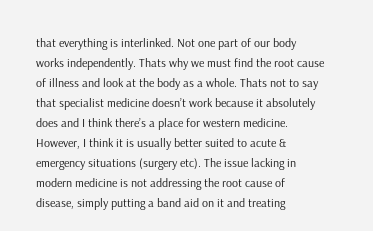that everything is interlinked. Not one part of our body works independently. Thats why we must find the root cause of illness and look at the body as a whole. Thats not to say that specialist medicine doesn’t work because it absolutely does and I think there’s a place for western medicine. However, I think it is usually better suited to acute & emergency situations (surgery etc). The issue lacking in modern medicine is not addressing the root cause of disease, simply putting a band aid on it and treating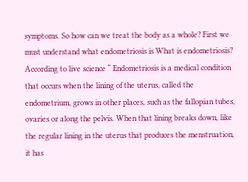symptoms. So how can we treat the body as a whole? First we must understand what endometriosis is What is endometriosis? According to live science “ Endometriosis is a medical condition that occurs when the lining of the uterus, called the endometrium, grows in other places, such as the fallopian tubes, ovaries or along the pelvis. When that lining breaks down, like the regular lining in the uterus that produces the menstruation, it has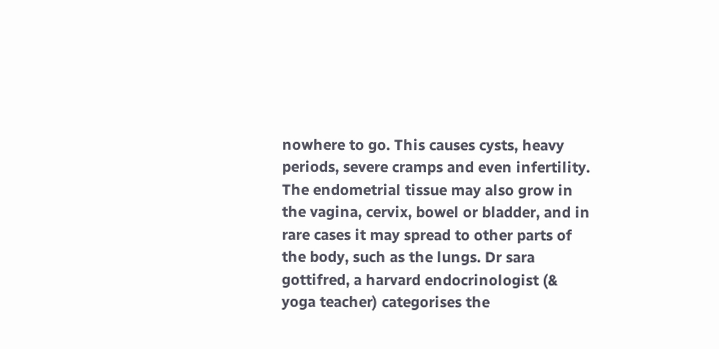nowhere to go. This causes cysts, heavy periods, severe cramps and even infertility. The endometrial tissue may also grow in the vagina, cervix, bowel or bladder, and in rare cases it may spread to other parts of the body, such as the lungs. Dr sara gottifred, a harvard endocrinologist (& yoga teacher) categorises the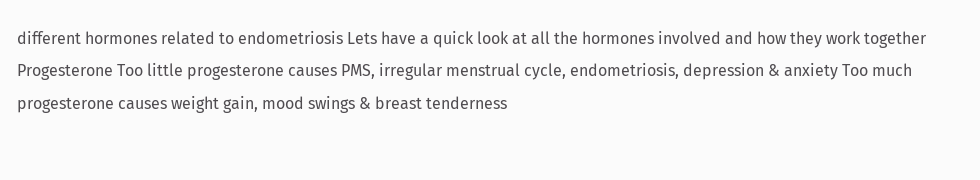different hormones related to endometriosis Lets have a quick look at all the hormones involved and how they work together Progesterone Too little progesterone causes PMS, irregular menstrual cycle, endometriosis, depression & anxiety Too much progesterone causes weight gain, mood swings & breast tenderness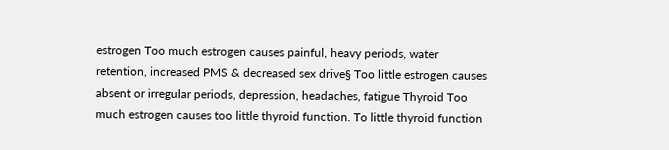estrogen Too much estrogen causes painful, heavy periods, water retention, increased PMS & decreased sex drive§ Too little estrogen causes absent or irregular periods, depression, headaches, fatigue Thyroid Too much estrogen causes too little thyroid function. To little thyroid function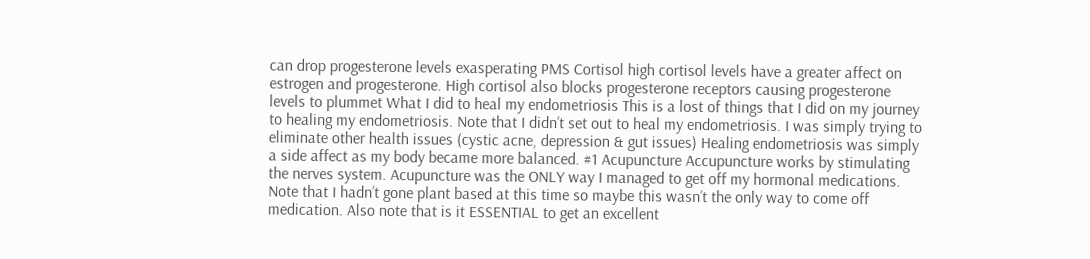can drop progesterone levels exasperating PMS Cortisol high cortisol levels have a greater affect on estrogen and progesterone. High cortisol also blocks progesterone receptors causing progesterone levels to plummet What I did to heal my endometriosis This is a lost of things that I did on my journey to healing my endometriosis. Note that I didn’t set out to heal my endometriosis. I was simply trying to eliminate other health issues (cystic acne, depression & gut issues) Healing endometriosis was simply a side affect as my body became more balanced. #1 Acupuncture Accupuncture works by stimulating the nerves system. Acupuncture was the ONLY way I managed to get off my hormonal medications. Note that I hadn’t gone plant based at this time so maybe this wasn’t the only way to come off medication. Also note that is it ESSENTIAL to get an excellent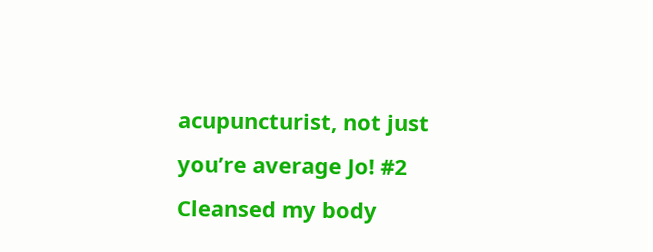acupuncturist, not just you’re average Jo! #2 Cleansed my body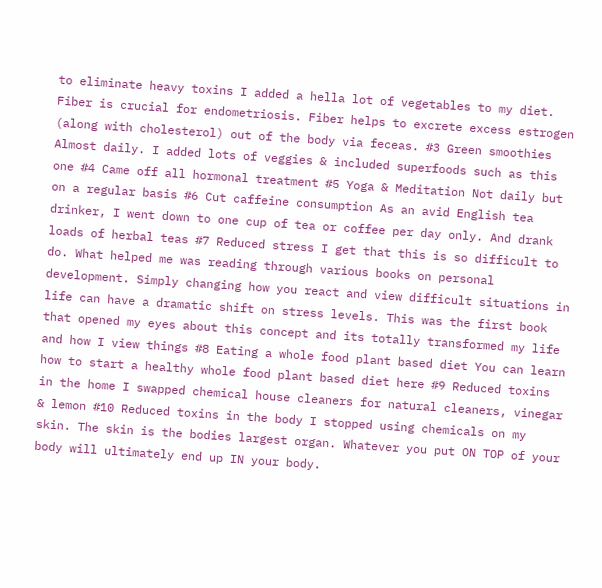to eliminate heavy toxins I added a hella lot of vegetables to my diet. Fiber is crucial for endometriosis. Fiber helps to excrete excess estrogen (along with cholesterol) out of the body via feceas. #3 Green smoothies Almost daily. I added lots of veggies & included superfoods such as this one #4 Came off all hormonal treatment #5 Yoga & Meditation Not daily but on a regular basis #6 Cut caffeine consumption As an avid English tea drinker, I went down to one cup of tea or coffee per day only. And drank loads of herbal teas #7 Reduced stress I get that this is so difficult to do. What helped me was reading through various books on personal development. Simply changing how you react and view difficult situations in life can have a dramatic shift on stress levels. This was the first book that opened my eyes about this concept and its totally transformed my life and how I view things #8 Eating a whole food plant based diet You can learn how to start a healthy whole food plant based diet here #9 Reduced toxins in the home I swapped chemical house cleaners for natural cleaners, vinegar & lemon #10 Reduced toxins in the body I stopped using chemicals on my skin. The skin is the bodies largest organ. Whatever you put ON TOP of your body will ultimately end up IN your body.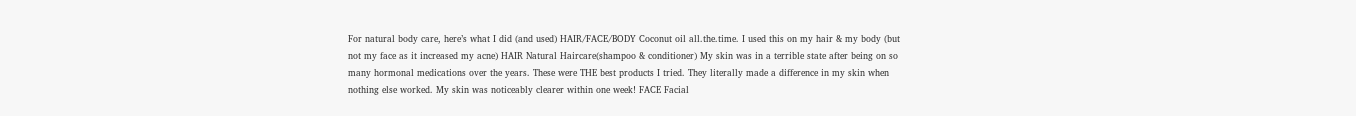For natural body care, here’s what I did (and used) HAIR/FACE/BODY Coconut oil all.the.time. I used this on my hair & my body (but not my face as it increased my acne) HAIR Natural Haircare(shampoo & conditioner) My skin was in a terrible state after being on so many hormonal medications over the years. These were THE best products I tried. They literally made a difference in my skin when nothing else worked. My skin was noticeably clearer within one week! FACE Facial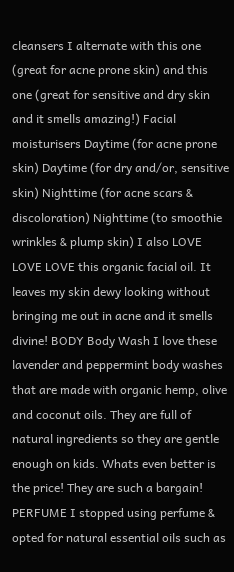cleansers I alternate with this one (great for acne prone skin) and this one (great for sensitive and dry skin and it smells amazing!) Facial moisturisers Daytime (for acne prone skin) Daytime (for dry and/or, sensitive skin) Nighttime (for acne scars & discoloration) Nighttime (to smoothie wrinkles & plump skin) I also LOVE LOVE LOVE this organic facial oil. It leaves my skin dewy looking without bringing me out in acne and it smells divine! BODY Body Wash I love these lavender and peppermint body washes that are made with organic hemp, olive and coconut oils. They are full of natural ingredients so they are gentle enough on kids. Whats even better is the price! They are such a bargain! PERFUME I stopped using perfume & opted for natural essential oils such as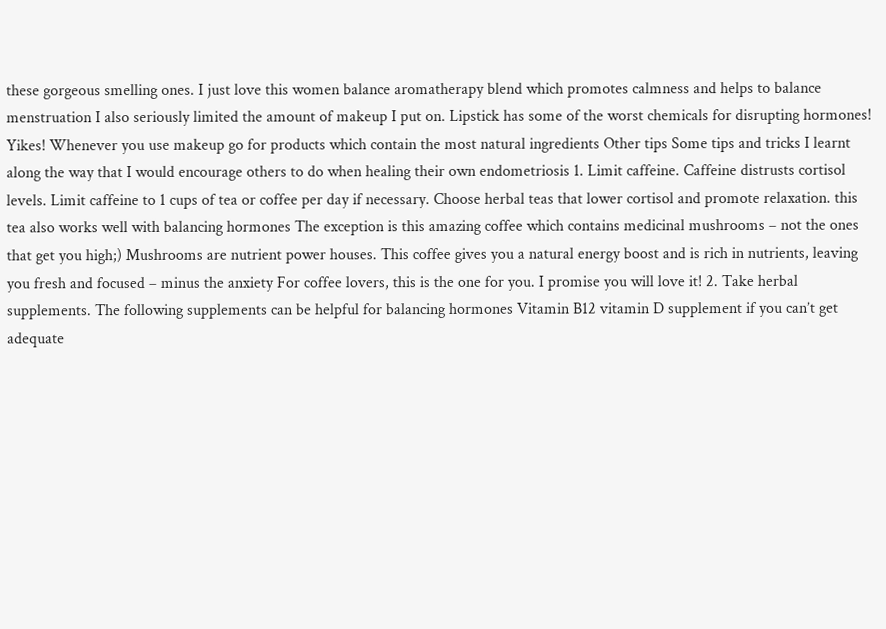these gorgeous smelling ones. I just love this women balance aromatherapy blend which promotes calmness and helps to balance menstruation I also seriously limited the amount of makeup I put on. Lipstick has some of the worst chemicals for disrupting hormones! Yikes! Whenever you use makeup go for products which contain the most natural ingredients Other tips Some tips and tricks I learnt along the way that I would encourage others to do when healing their own endometriosis 1. Limit caffeine. Caffeine distrusts cortisol levels. Limit caffeine to 1 cups of tea or coffee per day if necessary. Choose herbal teas that lower cortisol and promote relaxation. this tea also works well with balancing hormones The exception is this amazing coffee which contains medicinal mushrooms – not the ones that get you high;) Mushrooms are nutrient power houses. This coffee gives you a natural energy boost and is rich in nutrients, leaving you fresh and focused – minus the anxiety For coffee lovers, this is the one for you. I promise you will love it! 2. Take herbal supplements. The following supplements can be helpful for balancing hormones Vitamin B12 vitamin D supplement if you can’t get adequate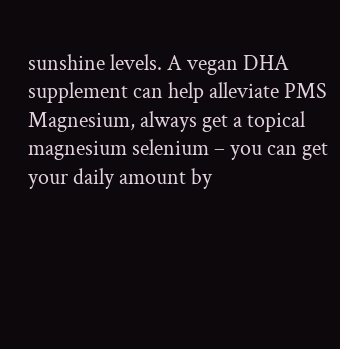sunshine levels. A vegan DHA supplement can help alleviate PMS Magnesium, always get a topical magnesium selenium – you can get your daily amount by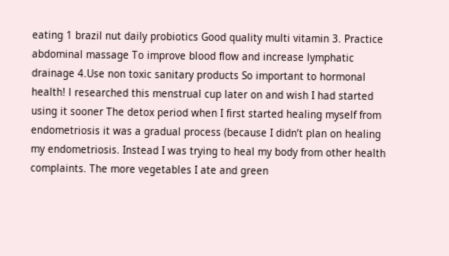eating 1 brazil nut daily probiotics Good quality multi vitamin 3. Practice abdominal massage To improve blood flow and increase lymphatic drainage 4.Use non toxic sanitary products So important to hormonal health! l researched this menstrual cup later on and wish I had started using it sooner The detox period when I first started healing myself from endometriosis it was a gradual process (because I didn’t plan on healing my endometriosis. Instead I was trying to heal my body from other health complaints. The more vegetables I ate and green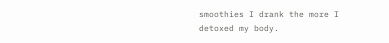smoothies I drank the more I detoxed my body.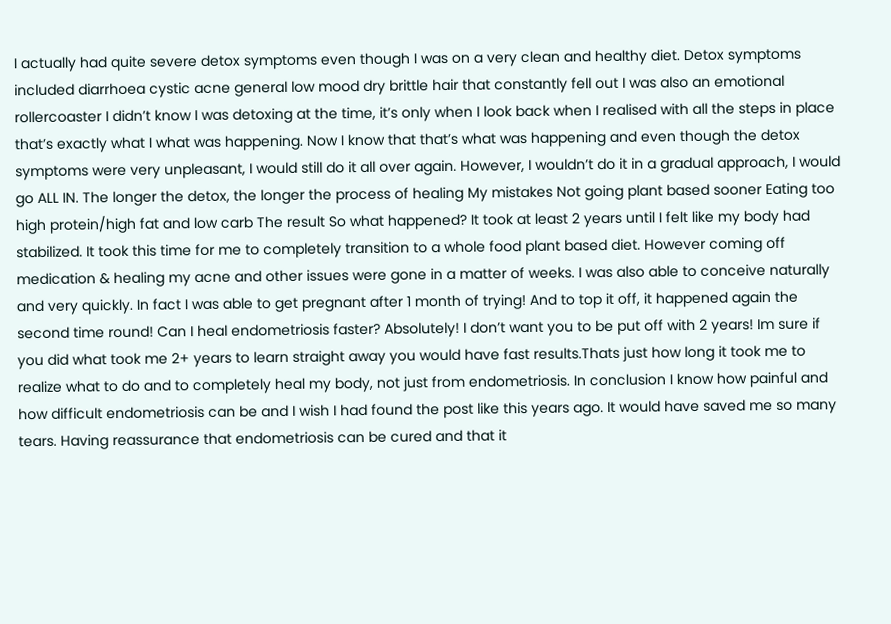I actually had quite severe detox symptoms even though I was on a very clean and healthy diet. Detox symptoms included diarrhoea cystic acne general low mood dry brittle hair that constantly fell out I was also an emotional rollercoaster I didn’t know I was detoxing at the time, it’s only when I look back when I realised with all the steps in place that’s exactly what I what was happening. Now I know that that’s what was happening and even though the detox symptoms were very unpleasant, I would still do it all over again. However, I wouldn’t do it in a gradual approach, I would go ALL IN. The longer the detox, the longer the process of healing My mistakes Not going plant based sooner Eating too high protein/high fat and low carb The result So what happened? It took at least 2 years until I felt like my body had stabilized. It took this time for me to completely transition to a whole food plant based diet. However coming off medication & healing my acne and other issues were gone in a matter of weeks. I was also able to conceive naturally and very quickly. In fact I was able to get pregnant after 1 month of trying! And to top it off, it happened again the second time round! Can I heal endometriosis faster? Absolutely! I don’t want you to be put off with 2 years! Im sure if you did what took me 2+ years to learn straight away you would have fast results.Thats just how long it took me to realize what to do and to completely heal my body, not just from endometriosis. In conclusion I know how painful and how difficult endometriosis can be and I wish I had found the post like this years ago. It would have saved me so many tears. Having reassurance that endometriosis can be cured and that it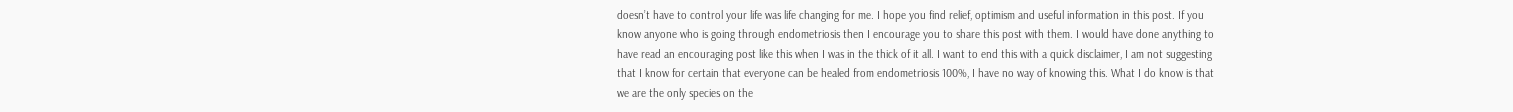doesn’t have to control your life was life changing for me. I hope you find relief, optimism and useful information in this post. If you know anyone who is going through endometriosis then I encourage you to share this post with them. I would have done anything to have read an encouraging post like this when I was in the thick of it all. I want to end this with a quick disclaimer, I am not suggesting that I know for certain that everyone can be healed from endometriosis 100%, I have no way of knowing this. What I do know is that we are the only species on the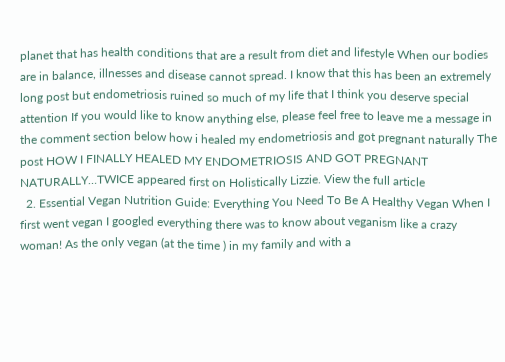planet that has health conditions that are a result from diet and lifestyle When our bodies are in balance, illnesses and disease cannot spread. I know that this has been an extremely long post but endometriosis ruined so much of my life that I think you deserve special attention If you would like to know anything else, please feel free to leave me a message in the comment section below how i healed my endometriosis and got pregnant naturally The post HOW I FINALLY HEALED MY ENDOMETRIOSIS AND GOT PREGNANT NATURALLY…TWICE appeared first on Holistically Lizzie. View the full article
  2. Essential Vegan Nutrition Guide: Everything You Need To Be A Healthy Vegan When I first went vegan I googled everything there was to know about veganism like a crazy woman! As the only vegan (at the time ) in my family and with a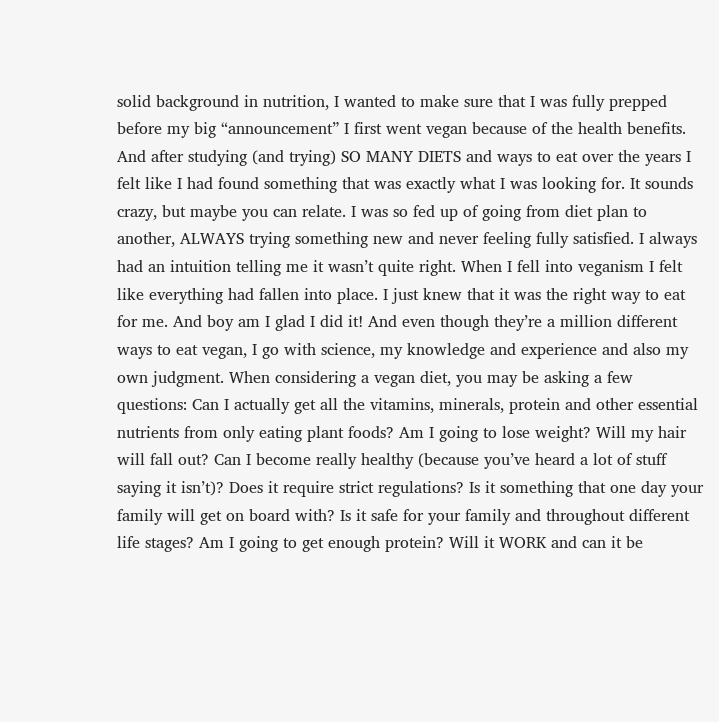solid background in nutrition, I wanted to make sure that I was fully prepped before my big “announcement” I first went vegan because of the health benefits. And after studying (and trying) SO MANY DIETS and ways to eat over the years I felt like I had found something that was exactly what I was looking for. It sounds crazy, but maybe you can relate. I was so fed up of going from diet plan to another, ALWAYS trying something new and never feeling fully satisfied. I always had an intuition telling me it wasn’t quite right. When I fell into veganism I felt like everything had fallen into place. I just knew that it was the right way to eat for me. And boy am I glad I did it! And even though they’re a million different ways to eat vegan, I go with science, my knowledge and experience and also my own judgment. When considering a vegan diet, you may be asking a few questions: Can I actually get all the vitamins, minerals, protein and other essential nutrients from only eating plant foods? Am I going to lose weight? Will my hair will fall out? Can I become really healthy (because you’ve heard a lot of stuff saying it isn’t)? Does it require strict regulations? Is it something that one day your family will get on board with? Is it safe for your family and throughout different life stages? Am I going to get enough protein? Will it WORK and can it be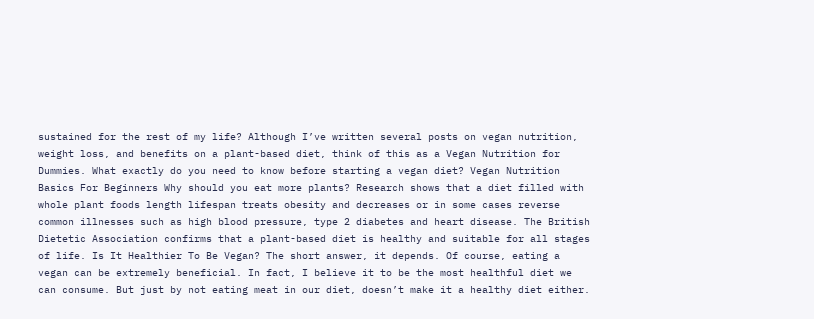sustained for the rest of my life? Although I’ve written several posts on vegan nutrition, weight loss, and benefits on a plant-based diet, think of this as a Vegan Nutrition for Dummies. What exactly do you need to know before starting a vegan diet? Vegan Nutrition Basics For Beginners Why should you eat more plants? Research shows that a diet filled with whole plant foods length lifespan treats obesity and decreases or in some cases reverse common illnesses such as high blood pressure, type 2 diabetes and heart disease. The British Dietetic Association confirms that a plant-based diet is healthy and suitable for all stages of life. Is It Healthier To Be Vegan? The short answer, it depends. Of course, eating a vegan can be extremely beneficial. In fact, I believe it to be the most healthful diet we can consume. But just by not eating meat in our diet, doesn’t make it a healthy diet either.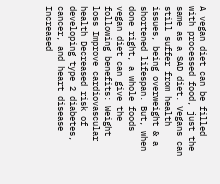A vegan diet can be filled with processed food, just the same as a SAD diet. Vegans can still suffer from health issues, being overweight & a shortened lifespan. But, when done right, a whole foods vegan diet can give the following benefits: Weight loss Improve cardiovascular health Decreased risk of developing type 2 diabetes, cancer, and heart disease Increased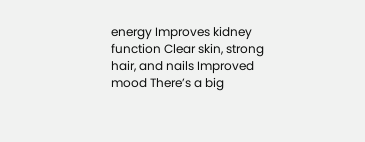energy Improves kidney function Clear skin, strong hair, and nails Improved mood There’s a big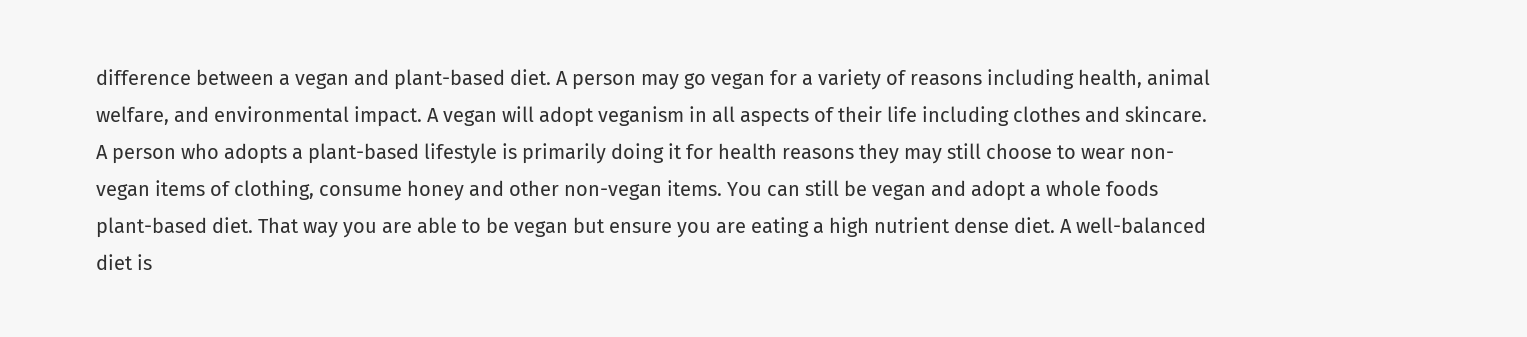difference between a vegan and plant-based diet. A person may go vegan for a variety of reasons including health, animal welfare, and environmental impact. A vegan will adopt veganism in all aspects of their life including clothes and skincare. A person who adopts a plant-based lifestyle is primarily doing it for health reasons they may still choose to wear non-vegan items of clothing, consume honey and other non-vegan items. You can still be vegan and adopt a whole foods plant-based diet. That way you are able to be vegan but ensure you are eating a high nutrient dense diet. A well-balanced diet is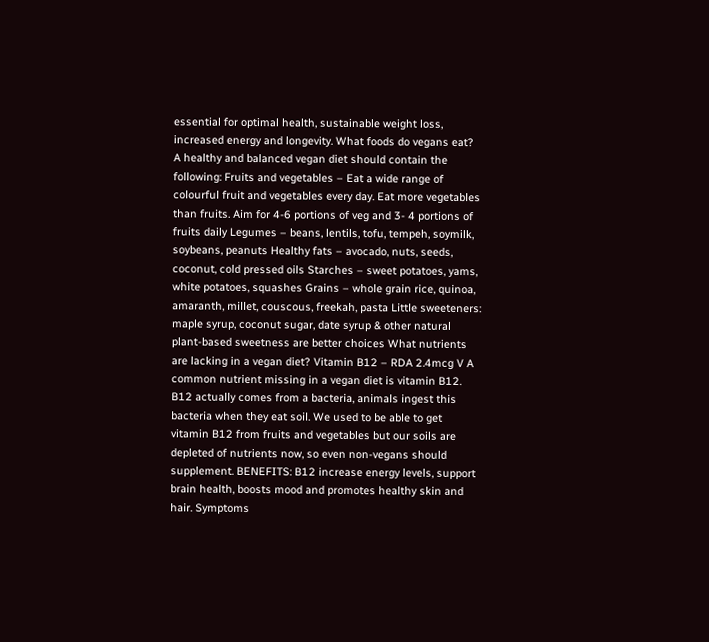essential for optimal health, sustainable weight loss, increased energy and longevity. What foods do vegans eat? A healthy and balanced vegan diet should contain the following: Fruits and vegetables – Eat a wide range of colourful fruit and vegetables every day. Eat more vegetables than fruits. Aim for 4-6 portions of veg and 3- 4 portions of fruits daily Legumes – beans, lentils, tofu, tempeh, soymilk, soybeans, peanuts Healthy fats – avocado, nuts, seeds, coconut, cold pressed oils Starches – sweet potatoes, yams, white potatoes, squashes Grains – whole grain rice, quinoa, amaranth, millet, couscous, freekah, pasta Little sweeteners: maple syrup, coconut sugar, date syrup & other natural plant-based sweetness are better choices What nutrients are lacking in a vegan diet? Vitamin B12 – RDA 2.4mcg V A common nutrient missing in a vegan diet is vitamin B12. B12 actually comes from a bacteria, animals ingest this bacteria when they eat soil. We used to be able to get vitamin B12 from fruits and vegetables but our soils are depleted of nutrients now, so even non-vegans should supplement. BENEFITS: B12 increase energy levels, support brain health, boosts mood and promotes healthy skin and hair. Symptoms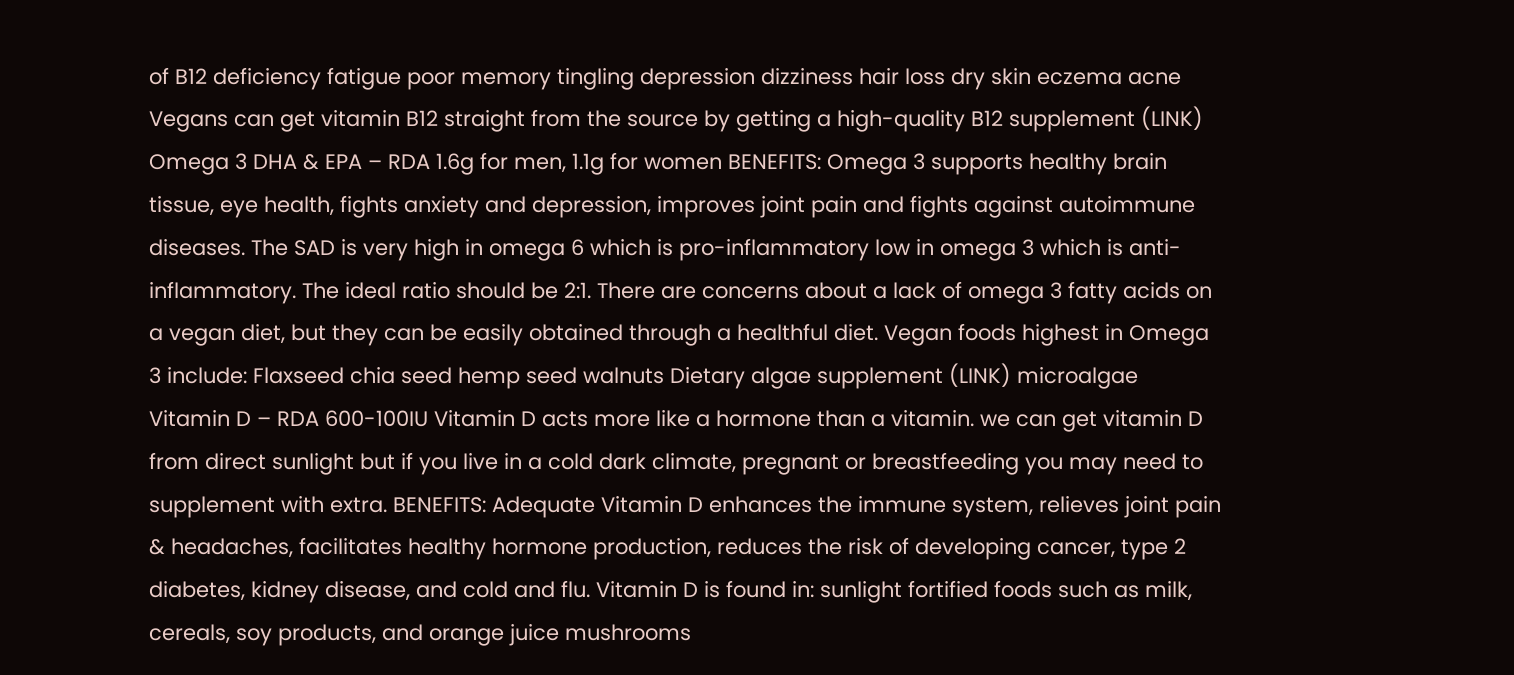of B12 deficiency fatigue poor memory tingling depression dizziness hair loss dry skin eczema acne Vegans can get vitamin B12 straight from the source by getting a high-quality B12 supplement (LINK) Omega 3 DHA & EPA – RDA 1.6g for men, 1.1g for women BENEFITS: Omega 3 supports healthy brain tissue, eye health, fights anxiety and depression, improves joint pain and fights against autoimmune diseases. The SAD is very high in omega 6 which is pro-inflammatory low in omega 3 which is anti-inflammatory. The ideal ratio should be 2:1. There are concerns about a lack of omega 3 fatty acids on a vegan diet, but they can be easily obtained through a healthful diet. Vegan foods highest in Omega 3 include: Flaxseed chia seed hemp seed walnuts Dietary algae supplement (LINK) microalgae Vitamin D – RDA 600-100IU Vitamin D acts more like a hormone than a vitamin. we can get vitamin D from direct sunlight but if you live in a cold dark climate, pregnant or breastfeeding you may need to supplement with extra. BENEFITS: Adequate Vitamin D enhances the immune system, relieves joint pain & headaches, facilitates healthy hormone production, reduces the risk of developing cancer, type 2 diabetes, kidney disease, and cold and flu. Vitamin D is found in: sunlight fortified foods such as milk, cereals, soy products, and orange juice mushrooms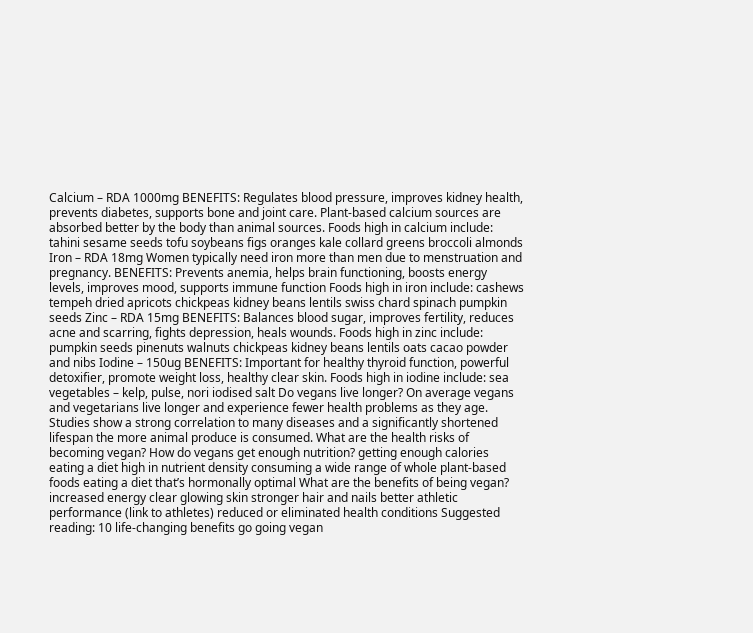Calcium – RDA 1000mg BENEFITS: Regulates blood pressure, improves kidney health, prevents diabetes, supports bone and joint care. Plant-based calcium sources are absorbed better by the body than animal sources. Foods high in calcium include: tahini sesame seeds tofu soybeans figs oranges kale collard greens broccoli almonds Iron – RDA 18mg Women typically need iron more than men due to menstruation and pregnancy. BENEFITS: Prevents anemia, helps brain functioning, boosts energy levels, improves mood, supports immune function Foods high in iron include: cashews tempeh dried apricots chickpeas kidney beans lentils swiss chard spinach pumpkin seeds Zinc – RDA 15mg BENEFITS: Balances blood sugar, improves fertility, reduces acne and scarring, fights depression, heals wounds. Foods high in zinc include: pumpkin seeds pinenuts walnuts chickpeas kidney beans lentils oats cacao powder and nibs Iodine – 150ug BENEFITS: Important for healthy thyroid function, powerful detoxifier, promote weight loss, healthy clear skin. Foods high in iodine include: sea vegetables – kelp, pulse, nori iodised salt Do vegans live longer? On average vegans and vegetarians live longer and experience fewer health problems as they age. Studies show a strong correlation to many diseases and a significantly shortened lifespan the more animal produce is consumed. What are the health risks of becoming vegan? How do vegans get enough nutrition? getting enough calories eating a diet high in nutrient density consuming a wide range of whole plant-based foods eating a diet that’s hormonally optimal What are the benefits of being vegan? increased energy clear glowing skin stronger hair and nails better athletic performance (link to athletes) reduced or eliminated health conditions Suggested reading: 10 life-changing benefits go going vegan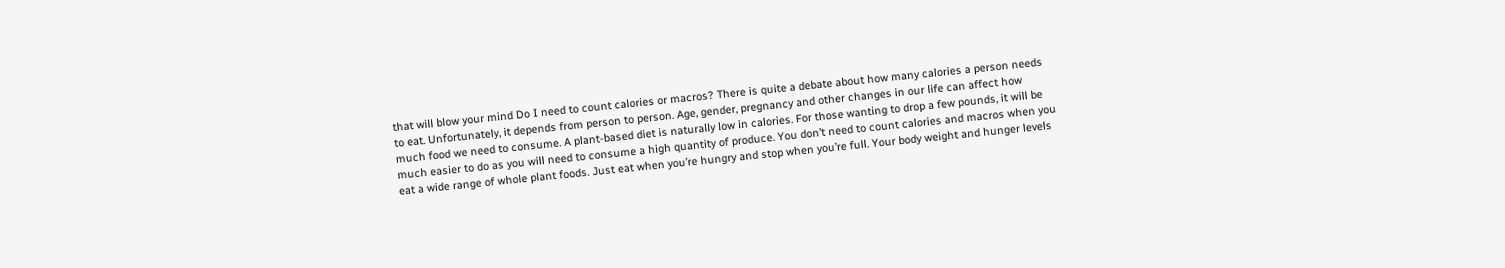that will blow your mind Do I need to count calories or macros? There is quite a debate about how many calories a person needs to eat. Unfortunately, it depends from person to person. Age, gender, pregnancy and other changes in our life can affect how much food we need to consume. A plant-based diet is naturally low in calories. For those wanting to drop a few pounds, it will be much easier to do as you will need to consume a high quantity of produce. You don’t need to count calories and macros when you eat a wide range of whole plant foods. Just eat when you’re hungry and stop when you’re full. Your body weight and hunger levels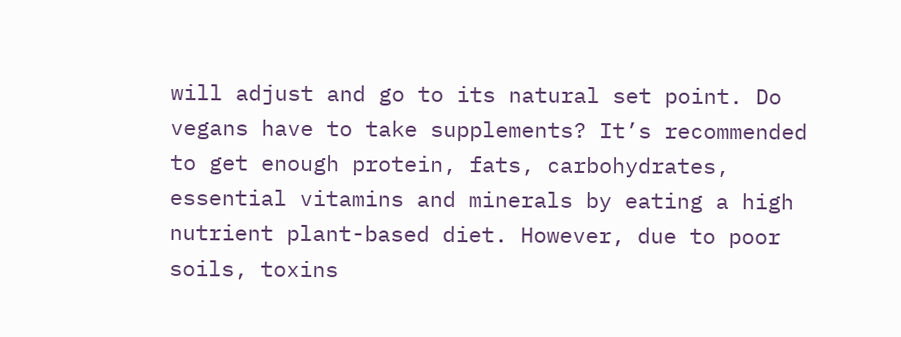will adjust and go to its natural set point. Do vegans have to take supplements? It’s recommended to get enough protein, fats, carbohydrates, essential vitamins and minerals by eating a high nutrient plant-based diet. However, due to poor soils, toxins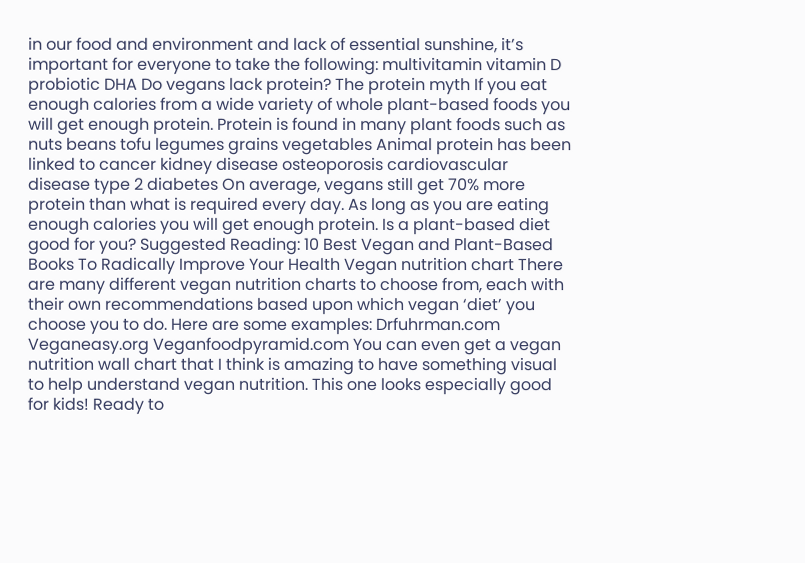in our food and environment and lack of essential sunshine, it’s important for everyone to take the following: multivitamin vitamin D probiotic DHA Do vegans lack protein? The protein myth If you eat enough calories from a wide variety of whole plant-based foods you will get enough protein. Protein is found in many plant foods such as nuts beans tofu legumes grains vegetables Animal protein has been linked to cancer kidney disease osteoporosis cardiovascular disease type 2 diabetes On average, vegans still get 70% more protein than what is required every day. As long as you are eating enough calories you will get enough protein. Is a plant-based diet good for you? Suggested Reading: 10 Best Vegan and Plant-Based Books To Radically Improve Your Health Vegan nutrition chart There are many different vegan nutrition charts to choose from, each with their own recommendations based upon which vegan ‘diet’ you choose you to do. Here are some examples: Drfuhrman.com Veganeasy.org Veganfoodpyramid.com You can even get a vegan nutrition wall chart that I think is amazing to have something visual to help understand vegan nutrition. This one looks especially good for kids! Ready to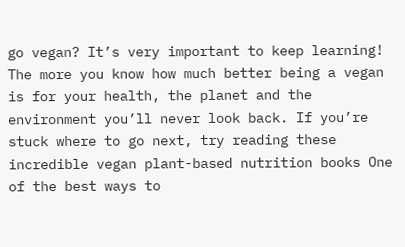go vegan? It’s very important to keep learning! The more you know how much better being a vegan is for your health, the planet and the environment you’ll never look back. If you’re stuck where to go next, try reading these incredible vegan plant-based nutrition books One of the best ways to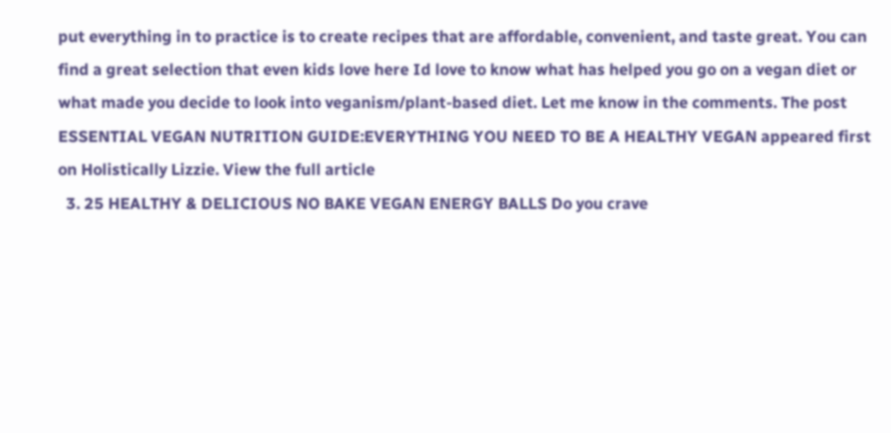put everything in to practice is to create recipes that are affordable, convenient, and taste great. You can find a great selection that even kids love here Id love to know what has helped you go on a vegan diet or what made you decide to look into veganism/plant-based diet. Let me know in the comments. The post ESSENTIAL VEGAN NUTRITION GUIDE:EVERYTHING YOU NEED TO BE A HEALTHY VEGAN appeared first on Holistically Lizzie. View the full article
  3. 25 HEALTHY & DELICIOUS NO BAKE VEGAN ENERGY BALLS Do you crave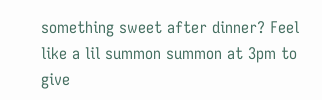something sweet after dinner? Feel like a lil summon summon at 3pm to give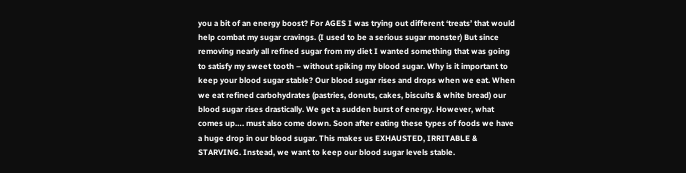you a bit of an energy boost? For AGES I was trying out different ‘treats’ that would help combat my sugar cravings. (I used to be a serious sugar monster) But since removing nearly all refined sugar from my diet I wanted something that was going to satisfy my sweet tooth – without spiking my blood sugar. Why is it important to keep your blood sugar stable? Our blood sugar rises and drops when we eat. When we eat refined carbohydrates (pastries, donuts, cakes, biscuits & white bread) our blood sugar rises drastically. We get a sudden burst of energy. However, what comes up…. must also come down. Soon after eating these types of foods we have a huge drop in our blood sugar. This makes us EXHAUSTED, IRRITABLE & STARVING. Instead, we want to keep our blood sugar levels stable.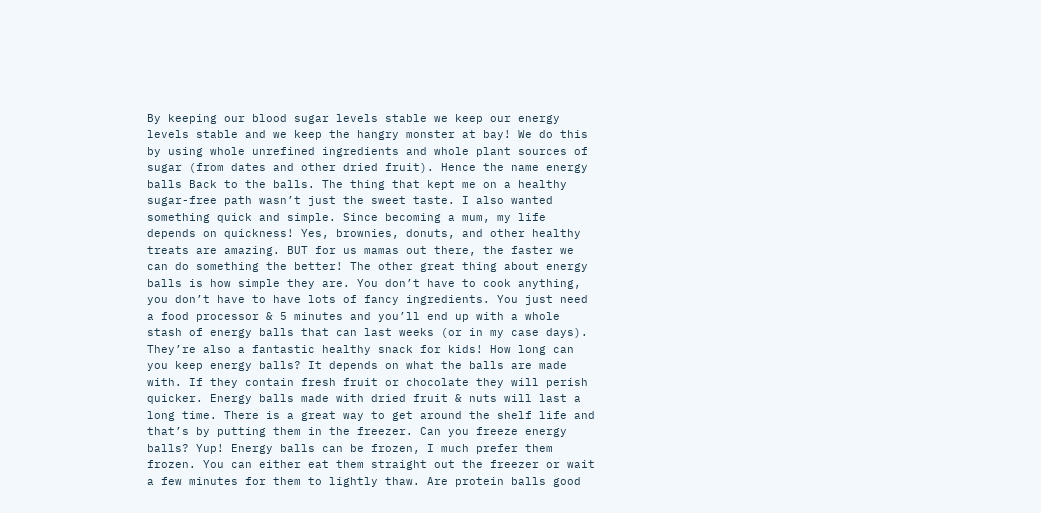By keeping our blood sugar levels stable we keep our energy levels stable and we keep the hangry monster at bay! We do this by using whole unrefined ingredients and whole plant sources of sugar (from dates and other dried fruit). Hence the name energy balls Back to the balls. The thing that kept me on a healthy sugar-free path wasn’t just the sweet taste. I also wanted something quick and simple. Since becoming a mum, my life depends on quickness! Yes, brownies, donuts, and other healthy treats are amazing. BUT for us mamas out there, the faster we can do something the better! The other great thing about energy balls is how simple they are. You don’t have to cook anything, you don’t have to have lots of fancy ingredients. You just need a food processor & 5 minutes and you’ll end up with a whole stash of energy balls that can last weeks (or in my case days). They’re also a fantastic healthy snack for kids! How long can you keep energy balls? It depends on what the balls are made with. If they contain fresh fruit or chocolate they will perish quicker. Energy balls made with dried fruit & nuts will last a long time. There is a great way to get around the shelf life and that’s by putting them in the freezer. Can you freeze energy balls? Yup! Energy balls can be frozen, I much prefer them frozen. You can either eat them straight out the freezer or wait a few minutes for them to lightly thaw. Are protein balls good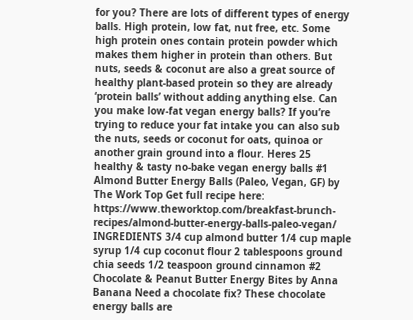for you? There are lots of different types of energy balls. High protein, low fat, nut free, etc. Some high protein ones contain protein powder which makes them higher in protein than others. But nuts, seeds & coconut are also a great source of healthy plant-based protein so they are already ‘protein balls’ without adding anything else. Can you make low-fat vegan energy balls? If you’re trying to reduce your fat intake you can also sub the nuts, seeds or coconut for oats, quinoa or another grain ground into a flour. Heres 25 healthy & tasty no-bake vegan energy balls #1 Almond Butter Energy Balls (Paleo, Vegan, GF) by The Work Top Get full recipe here: https://www.theworktop.com/breakfast-brunch-recipes/almond-butter-energy-balls-paleo-vegan/ INGREDIENTS 3/4 cup almond butter 1/4 cup maple syrup 1/4 cup coconut flour 2 tablespoons ground chia seeds 1/2 teaspoon ground cinnamon #2 Chocolate & Peanut Butter Energy Bites by Anna Banana Need a chocolate fix? These chocolate energy balls are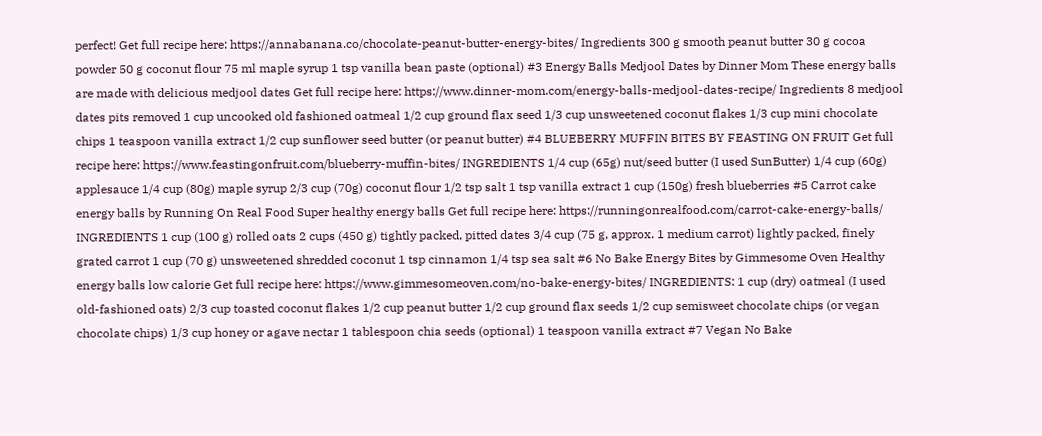perfect! Get full recipe here: https://annabanana.co/chocolate-peanut-butter-energy-bites/ Ingredients 300 g smooth peanut butter 30 g cocoa powder 50 g coconut flour 75 ml maple syrup 1 tsp vanilla bean paste (optional) #3 Energy Balls Medjool Dates by Dinner Mom These energy balls are made with delicious medjool dates Get full recipe here: https://www.dinner-mom.com/energy-balls-medjool-dates-recipe/ Ingredients 8 medjool dates pits removed 1 cup uncooked old fashioned oatmeal 1/2 cup ground flax seed 1/3 cup unsweetened coconut flakes 1/3 cup mini chocolate chips 1 teaspoon vanilla extract 1/2 cup sunflower seed butter (or peanut butter) #4 BLUEBERRY MUFFIN BITES BY FEASTING ON FRUIT Get full recipe here: https://www.feastingonfruit.com/blueberry-muffin-bites/ INGREDIENTS 1/4 cup (65g) nut/seed butter (I used SunButter) 1/4 cup (60g) applesauce 1/4 cup (80g) maple syrup 2/3 cup (70g) coconut flour 1/2 tsp salt 1 tsp vanilla extract 1 cup (150g) fresh blueberries #5 Carrot cake energy balls by Running On Real Food Super healthy energy balls Get full recipe here: https://runningonrealfood.com/carrot-cake-energy-balls/ INGREDIENTS 1 cup (100 g) rolled oats 2 cups (450 g) tightly packed, pitted dates 3/4 cup (75 g, approx. 1 medium carrot) lightly packed, finely grated carrot 1 cup (70 g) unsweetened shredded coconut 1 tsp cinnamon 1/4 tsp sea salt #6 No Bake Energy Bites by Gimmesome Oven Healthy energy balls low calorie Get full recipe here: https://www.gimmesomeoven.com/no-bake-energy-bites/ INGREDIENTS: 1 cup (dry) oatmeal (I used old-fashioned oats) 2/3 cup toasted coconut flakes 1/2 cup peanut butter 1/2 cup ground flax seeds 1/2 cup semisweet chocolate chips (or vegan chocolate chips) 1/3 cup honey or agave nectar 1 tablespoon chia seeds (optional) 1 teaspoon vanilla extract #7 Vegan No Bake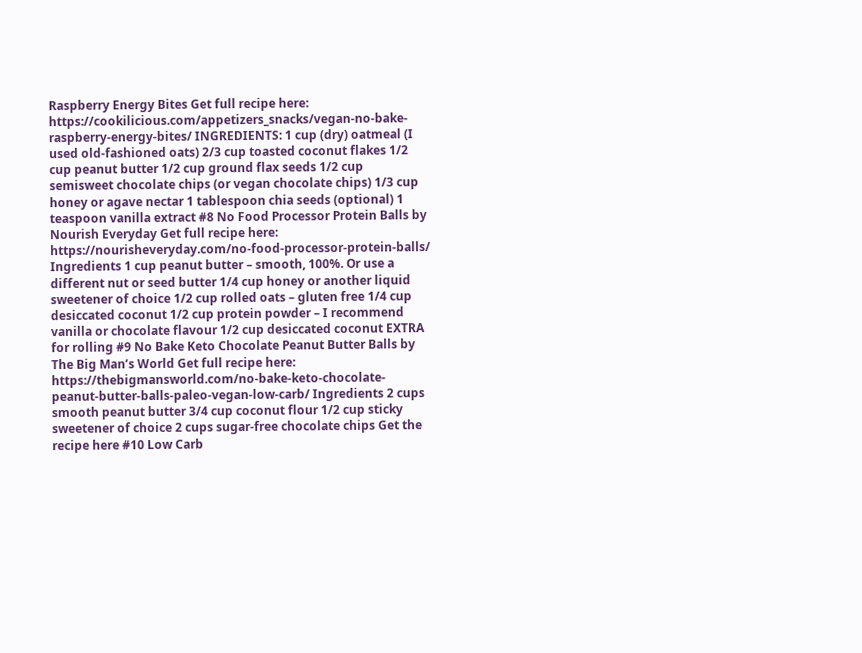Raspberry Energy Bites Get full recipe here: https://cookilicious.com/appetizers_snacks/vegan-no-bake-raspberry-energy-bites/ INGREDIENTS: 1 cup (dry) oatmeal (I used old-fashioned oats) 2/3 cup toasted coconut flakes 1/2 cup peanut butter 1/2 cup ground flax seeds 1/2 cup semisweet chocolate chips (or vegan chocolate chips) 1/3 cup honey or agave nectar 1 tablespoon chia seeds (optional) 1 teaspoon vanilla extract #8 No Food Processor Protein Balls by Nourish Everyday Get full recipe here: https://nourisheveryday.com/no-food-processor-protein-balls/ Ingredients 1 cup peanut butter – smooth, 100%. Or use a different nut or seed butter 1/4 cup honey or another liquid sweetener of choice 1/2 cup rolled oats – gluten free 1/4 cup desiccated coconut 1/2 cup protein powder – I recommend vanilla or chocolate flavour 1/2 cup desiccated coconut EXTRA for rolling #9 No Bake Keto Chocolate Peanut Butter Balls by The Big Man’s World Get full recipe here: https://thebigmansworld.com/no-bake-keto-chocolate-peanut-butter-balls-paleo-vegan-low-carb/ Ingredients 2 cups smooth peanut butter 3/4 cup coconut flour 1/2 cup sticky sweetener of choice 2 cups sugar-free chocolate chips Get the recipe here #10 Low Carb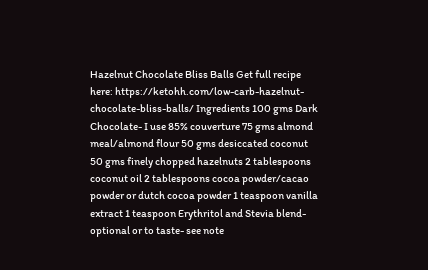Hazelnut Chocolate Bliss Balls Get full recipe here: https://ketohh.com/low-carb-hazelnut-chocolate-bliss-balls/ Ingredients 100 gms Dark Chocolate- I use 85% couverture 75 gms almond meal/almond flour 50 gms desiccated coconut 50 gms finely chopped hazelnuts 2 tablespoons coconut oil 2 tablespoons cocoa powder/cacao powder or dutch cocoa powder 1 teaspoon vanilla extract 1 teaspoon Erythritol and Stevia blend- optional or to taste- see note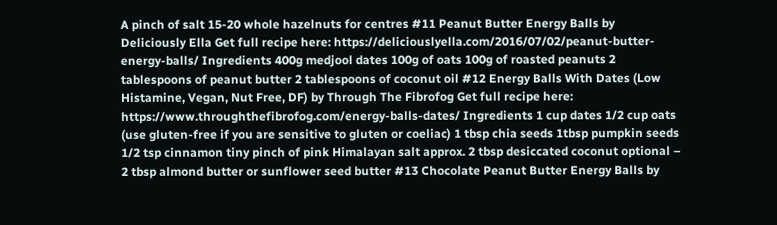A pinch of salt 15-20 whole hazelnuts for centres #11 Peanut Butter Energy Balls by Deliciously Ella Get full recipe here: https://deliciouslyella.com/2016/07/02/peanut-butter-energy-balls/ Ingredients 400g medjool dates 100g of oats 100g of roasted peanuts 2 tablespoons of peanut butter 2 tablespoons of coconut oil #12 Energy Balls With Dates (Low Histamine, Vegan, Nut Free, DF) by Through The Fibrofog Get full recipe here: https://www.throughthefibrofog.com/energy-balls-dates/ Ingredients 1 cup dates 1/2 cup oats (use gluten-free if you are sensitive to gluten or coeliac) 1 tbsp chia seeds 1tbsp pumpkin seeds 1/2 tsp cinnamon tiny pinch of pink Himalayan salt approx. 2 tbsp desiccated coconut optional – 2 tbsp almond butter or sunflower seed butter #13 Chocolate Peanut Butter Energy Balls by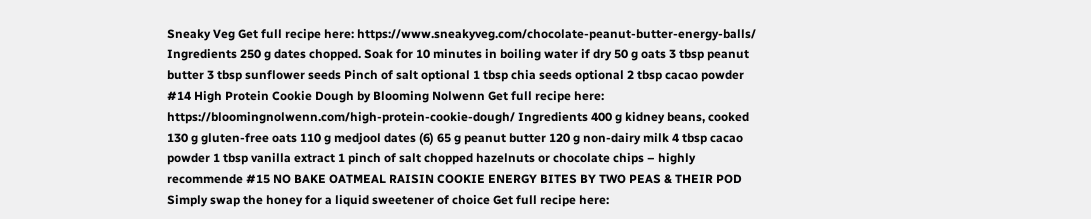Sneaky Veg Get full recipe here: https://www.sneakyveg.com/chocolate-peanut-butter-energy-balls/ Ingredients 250 g dates chopped. Soak for 10 minutes in boiling water if dry 50 g oats 3 tbsp peanut butter 3 tbsp sunflower seeds Pinch of salt optional 1 tbsp chia seeds optional 2 tbsp cacao powder #14 High Protein Cookie Dough by Blooming Nolwenn Get full recipe here: https://bloomingnolwenn.com/high-protein-cookie-dough/ Ingredients 400 g kidney beans, cooked 130 g gluten-free oats 110 g medjool dates (6) 65 g peanut butter 120 g non-dairy milk 4 tbsp cacao powder 1 tbsp vanilla extract 1 pinch of salt chopped hazelnuts or chocolate chips – highly recommende #15 NO BAKE OATMEAL RAISIN COOKIE ENERGY BITES BY TWO PEAS & THEIR POD Simply swap the honey for a liquid sweetener of choice Get full recipe here: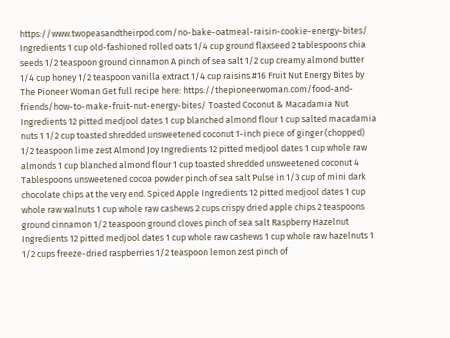https://www.twopeasandtheirpod.com/no-bake-oatmeal-raisin-cookie-energy-bites/ Ingredients 1 cup old-fashioned rolled oats 1/4 cup ground flaxseed 2 tablespoons chia seeds 1/2 teaspoon ground cinnamon A pinch of sea salt 1/2 cup creamy almond butter 1/4 cup honey 1/2 teaspoon vanilla extract 1/4 cup raisins #16 Fruit Nut Energy Bites by The Pioneer Woman Get full recipe here: https://thepioneerwoman.com/food-and-friends/how-to-make-fruit-nut-energy-bites/ Toasted Coconut & Macadamia Nut Ingredients 12 pitted medjool dates 1 cup blanched almond flour 1 cup salted macadamia nuts 1 1/2 cup toasted shredded unsweetened coconut 1-inch piece of ginger (chopped) 1/2 teaspoon lime zest Almond Joy Ingredients 12 pitted medjool dates 1 cup whole raw almonds 1 cup blanched almond flour 1 cup toasted shredded unsweetened coconut 4 Tablespoons unsweetened cocoa powder pinch of sea salt Pulse in 1/3 cup of mini dark chocolate chips at the very end. Spiced Apple Ingredients 12 pitted medjool dates 1 cup whole raw walnuts 1 cup whole raw cashews 2 cups crispy dried apple chips 2 teaspoons ground cinnamon 1/2 teaspoon ground cloves pinch of sea salt Raspberry Hazelnut Ingredients 12 pitted medjool dates 1 cup whole raw cashews 1 cup whole raw hazelnuts 1 1/2 cups freeze-dried raspberries 1/2 teaspoon lemon zest pinch of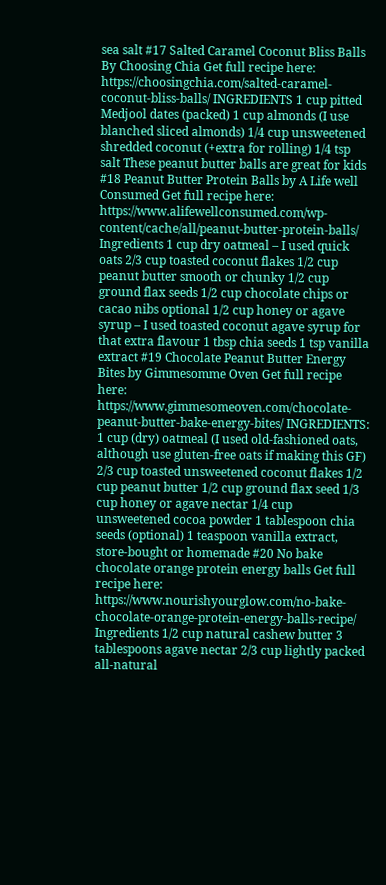sea salt #17 Salted Caramel Coconut Bliss Balls By Choosing Chia Get full recipe here: https://choosingchia.com/salted-caramel-coconut-bliss-balls/ INGREDIENTS 1 cup pitted Medjool dates (packed) 1 cup almonds (I use blanched sliced almonds) 1/4 cup unsweetened shredded coconut (+extra for rolling) 1/4 tsp salt These peanut butter balls are great for kids #18 Peanut Butter Protein Balls by A Life well Consumed Get full recipe here: https://www.alifewellconsumed.com/wp-content/cache/all/peanut-butter-protein-balls/ Ingredients 1 cup dry oatmeal – I used quick oats 2/3 cup toasted coconut flakes 1/2 cup peanut butter smooth or chunky 1/2 cup ground flax seeds 1/2 cup chocolate chips or cacao nibs optional 1/2 cup honey or agave syrup – I used toasted coconut agave syrup for that extra flavour 1 tbsp chia seeds 1 tsp vanilla extract #19 Chocolate Peanut Butter Energy Bites by Gimmesomme Oven Get full recipe here: https://www.gimmesomeoven.com/chocolate-peanut-butter-bake-energy-bites/ INGREDIENTS: 1 cup (dry) oatmeal (I used old-fashioned oats, although use gluten-free oats if making this GF) 2/3 cup toasted unsweetened coconut flakes 1/2 cup peanut butter 1/2 cup ground flax seed 1/3 cup honey or agave nectar 1/4 cup unsweetened cocoa powder 1 tablespoon chia seeds (optional) 1 teaspoon vanilla extract, store-bought or homemade #20 No bake chocolate orange protein energy balls Get full recipe here: https://www.nourishyourglow.com/no-bake-chocolate-orange-protein-energy-balls-recipe/ Ingredients 1/2 cup natural cashew butter 3 tablespoons agave nectar 2/3 cup lightly packed all-natural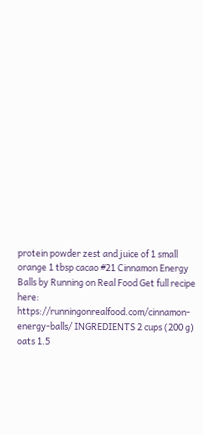protein powder zest and juice of 1 small orange 1 tbsp cacao #21 Cinnamon Energy Balls by Running on Real Food Get full recipe here: https://runningonrealfood.com/cinnamon-energy-balls/ INGREDIENTS 2 cups (200 g) oats 1.5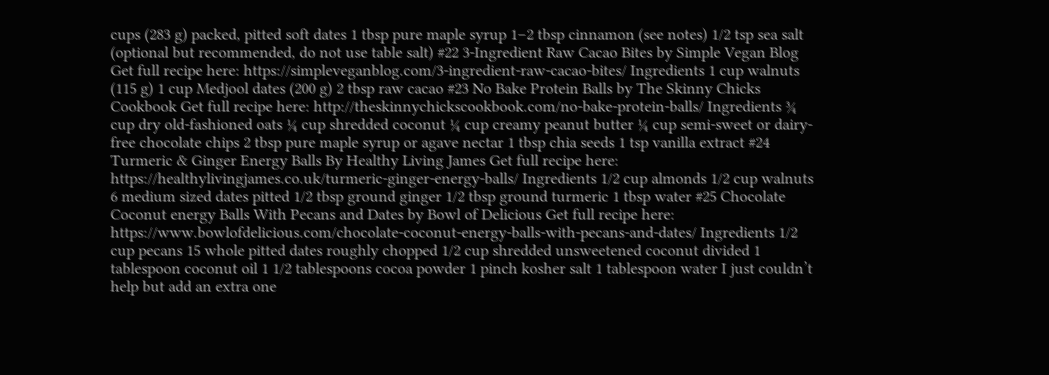cups (283 g) packed, pitted soft dates 1 tbsp pure maple syrup 1–2 tbsp cinnamon (see notes) 1/2 tsp sea salt (optional but recommended, do not use table salt) #22 3-Ingredient Raw Cacao Bites by Simple Vegan Blog Get full recipe here: https://simpleveganblog.com/3-ingredient-raw-cacao-bites/ Ingredients 1 cup walnuts (115 g) 1 cup Medjool dates (200 g) 2 tbsp raw cacao #23 No Bake Protein Balls by The Skinny Chicks Cookbook Get full recipe here: http://theskinnychickscookbook.com/no-bake-protein-balls/ Ingredients ¾ cup dry old-fashioned oats ¼ cup shredded coconut ¼ cup creamy peanut butter ¼ cup semi-sweet or dairy-free chocolate chips 2 tbsp pure maple syrup or agave nectar 1 tbsp chia seeds 1 tsp vanilla extract #24 Turmeric & Ginger Energy Balls By Healthy Living James Get full recipe here: https://healthylivingjames.co.uk/turmeric-ginger-energy-balls/ Ingredients 1/2 cup almonds 1/2 cup walnuts 6 medium sized dates pitted 1/2 tbsp ground ginger 1/2 tbsp ground turmeric 1 tbsp water #25 Chocolate Coconut energy Balls With Pecans and Dates by Bowl of Delicious Get full recipe here: https://www.bowlofdelicious.com/chocolate-coconut-energy-balls-with-pecans-and-dates/ Ingredients 1/2 cup pecans 15 whole pitted dates roughly chopped 1/2 cup shredded unsweetened coconut divided 1 tablespoon coconut oil 1 1/2 tablespoons cocoa powder 1 pinch kosher salt 1 tablespoon water I just couldn’t help but add an extra one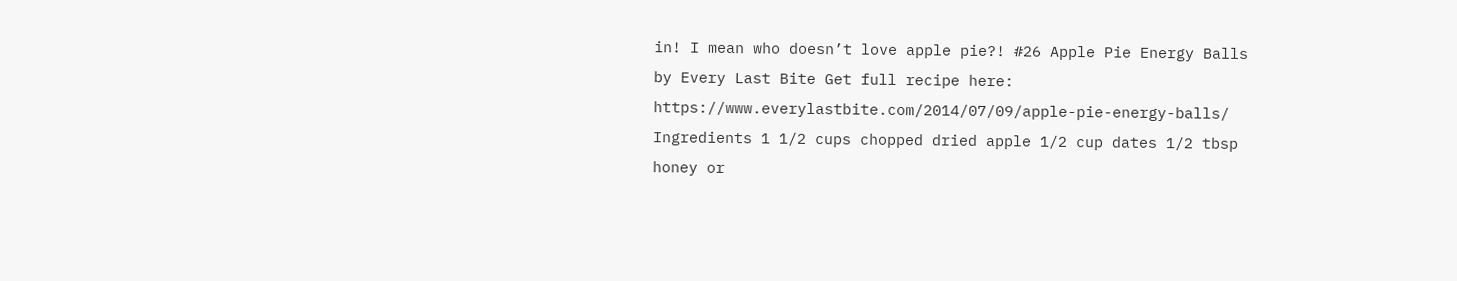in! I mean who doesn’t love apple pie?! #26 Apple Pie Energy Balls by Every Last Bite Get full recipe here: https://www.everylastbite.com/2014/07/09/apple-pie-energy-balls/ Ingredients 1 1/2 cups chopped dried apple 1/2 cup dates 1/2 tbsp honey or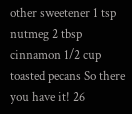other sweetener 1 tsp nutmeg 2 tbsp cinnamon 1/2 cup toasted pecans So there you have it! 26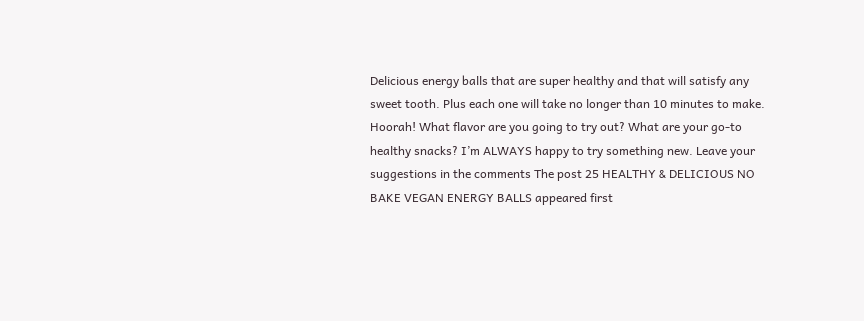Delicious energy balls that are super healthy and that will satisfy any sweet tooth. Plus each one will take no longer than 10 minutes to make. Hoorah! What flavor are you going to try out? What are your go-to healthy snacks? I’m ALWAYS happy to try something new. Leave your suggestions in the comments The post 25 HEALTHY & DELICIOUS NO BAKE VEGAN ENERGY BALLS appeared first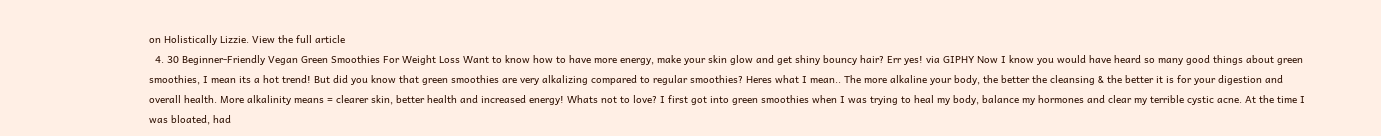on Holistically Lizzie. View the full article
  4. 30 Beginner-Friendly Vegan Green Smoothies For Weight Loss Want to know how to have more energy, make your skin glow and get shiny bouncy hair? Err yes! via GIPHY Now I know you would have heard so many good things about green smoothies, I mean its a hot trend! But did you know that green smoothies are very alkalizing compared to regular smoothies? Heres what I mean.. The more alkaline your body, the better the cleansing & the better it is for your digestion and overall health. More alkalinity means = clearer skin, better health and increased energy! Whats not to love? I first got into green smoothies when I was trying to heal my body, balance my hormones and clear my terrible cystic acne. At the time I was bloated, had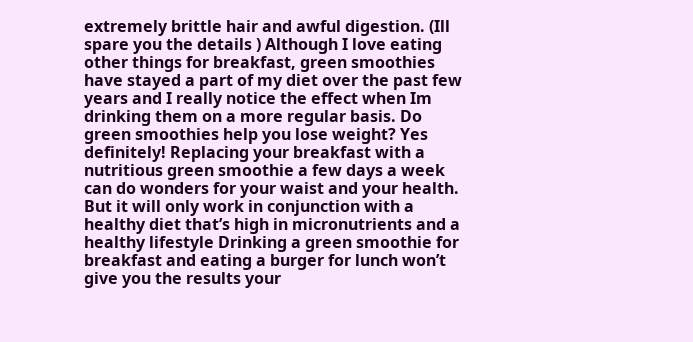extremely brittle hair and awful digestion. (Ill spare you the details ) Although I love eating other things for breakfast, green smoothies have stayed a part of my diet over the past few years and I really notice the effect when Im drinking them on a more regular basis. Do green smoothies help you lose weight? Yes definitely! Replacing your breakfast with a nutritious green smoothie a few days a week can do wonders for your waist and your health. But it will only work in conjunction with a healthy diet that’s high in micronutrients and a healthy lifestyle Drinking a green smoothie for breakfast and eating a burger for lunch won’t give you the results your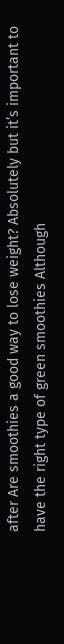after Are smoothies a good way to lose weight? Absolutely but it’s important to have the right type of green smoothies Although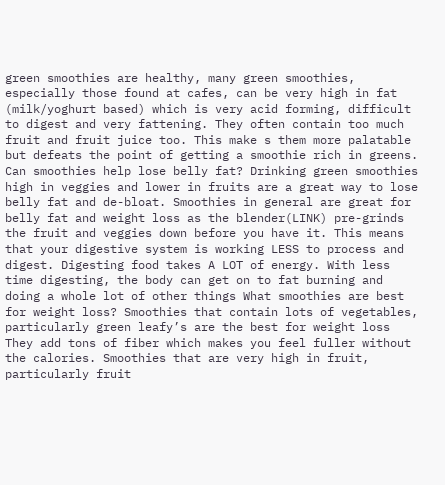green smoothies are healthy, many green smoothies, especially those found at cafes, can be very high in fat (milk/yoghurt based) which is very acid forming, difficult to digest and very fattening. They often contain too much fruit and fruit juice too. This make s them more palatable but defeats the point of getting a smoothie rich in greens. Can smoothies help lose belly fat? Drinking green smoothies high in veggies and lower in fruits are a great way to lose belly fat and de-bloat. Smoothies in general are great for belly fat and weight loss as the blender(LINK) pre-grinds the fruit and veggies down before you have it. This means that your digestive system is working LESS to process and digest. Digesting food takes A LOT of energy. With less time digesting, the body can get on to fat burning and doing a whole lot of other things What smoothies are best for weight loss? Smoothies that contain lots of vegetables, particularly green leafy’s are the best for weight loss They add tons of fiber which makes you feel fuller without the calories. Smoothies that are very high in fruit, particularly fruit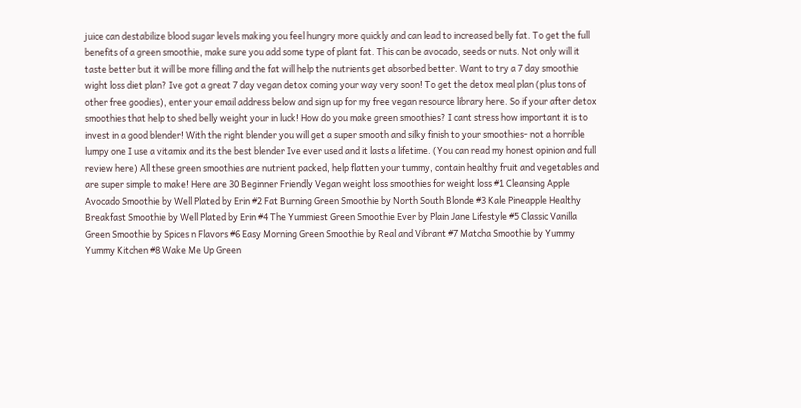juice can destabilize blood sugar levels making you feel hungry more quickly and can lead to increased belly fat. To get the full benefits of a green smoothie, make sure you add some type of plant fat. This can be avocado, seeds or nuts. Not only will it taste better but it will be more filling and the fat will help the nutrients get absorbed better. Want to try a 7 day smoothie wight loss diet plan? Ive got a great 7 day vegan detox coming your way very soon! To get the detox meal plan (plus tons of other free goodies), enter your email address below and sign up for my free vegan resource library here. So if your after detox smoothies that help to shed belly weight your in luck! How do you make green smoothies? I cant stress how important it is to invest in a good blender! With the right blender you will get a super smooth and silky finish to your smoothies- not a horrible lumpy one I use a vitamix and its the best blender Ive ever used and it lasts a lifetime. (You can read my honest opinion and full review here) All these green smoothies are nutrient packed, help flatten your tummy, contain healthy fruit and vegetables and are super simple to make! Here are 30 Beginner Friendly Vegan weight loss smoothies for weight loss #1 Cleansing Apple Avocado Smoothie by Well Plated by Erin #2 Fat Burning Green Smoothie by North South Blonde #3 Kale Pineapple Healthy Breakfast Smoothie by Well Plated by Erin #4 The Yummiest Green Smoothie Ever by Plain Jane Lifestyle #5 Classic Vanilla Green Smoothie by Spices n Flavors #6 Easy Morning Green Smoothie by Real and Vibrant #7 Matcha Smoothie by Yummy Yummy Kitchen #8 Wake Me Up Green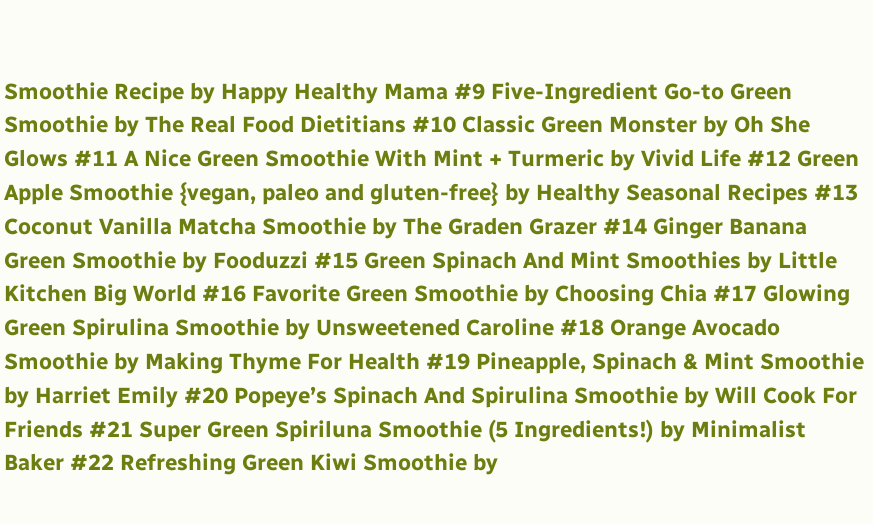Smoothie Recipe by Happy Healthy Mama #9 Five-Ingredient Go-to Green Smoothie by The Real Food Dietitians #10 Classic Green Monster by Oh She Glows #11 A Nice Green Smoothie With Mint + Turmeric by Vivid Life #12 Green Apple Smoothie {vegan, paleo and gluten-free} by Healthy Seasonal Recipes #13 Coconut Vanilla Matcha Smoothie by The Graden Grazer #14 Ginger Banana Green Smoothie by Fooduzzi #15 Green Spinach And Mint Smoothies by Little Kitchen Big World #16 Favorite Green Smoothie by Choosing Chia #17 Glowing Green Spirulina Smoothie by Unsweetened Caroline #18 Orange Avocado Smoothie by Making Thyme For Health #19 Pineapple, Spinach & Mint Smoothie by Harriet Emily #20 Popeye’s Spinach And Spirulina Smoothie by Will Cook For Friends #21 Super Green Spiriluna Smoothie (5 Ingredients!) by Minimalist Baker #22 Refreshing Green Kiwi Smoothie by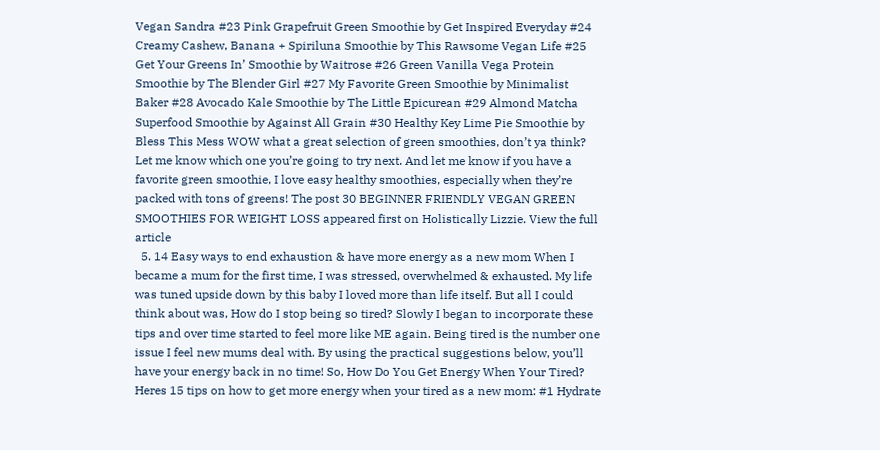Vegan Sandra #23 Pink Grapefruit Green Smoothie by Get Inspired Everyday #24 Creamy Cashew, Banana + Spiriluna Smoothie by This Rawsome Vegan Life #25 Get Your Greens In’ Smoothie by Waitrose #26 Green Vanilla Vega Protein Smoothie by The Blender Girl #27 My Favorite Green Smoothie by Minimalist Baker #28 Avocado Kale Smoothie by The Little Epicurean #29 Almond Matcha Superfood Smoothie by Against All Grain #30 Healthy Key Lime Pie Smoothie by Bless This Mess WOW what a great selection of green smoothies, don’t ya think? Let me know which one you’re going to try next. And let me know if you have a favorite green smoothie, I love easy healthy smoothies, especially when they’re packed with tons of greens! The post 30 BEGINNER FRIENDLY VEGAN GREEN SMOOTHIES FOR WEIGHT LOSS appeared first on Holistically Lizzie. View the full article
  5. 14 Easy ways to end exhaustion & have more energy as a new mom When I became a mum for the first time, I was stressed, overwhelmed & exhausted. My life was tuned upside down by this baby I loved more than life itself. But all I could think about was, How do I stop being so tired? Slowly I began to incorporate these tips and over time started to feel more like ME again. Being tired is the number one issue I feel new mums deal with. By using the practical suggestions below, you’ll have your energy back in no time! So, How Do You Get Energy When Your Tired? Heres 15 tips on how to get more energy when your tired as a new mom: #1 Hydrate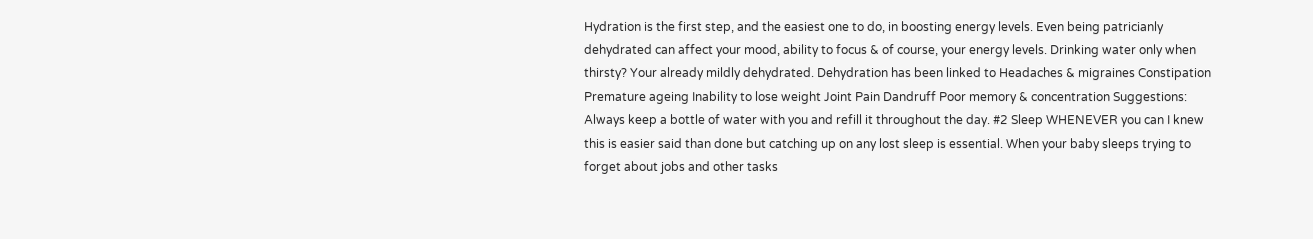Hydration is the first step, and the easiest one to do, in boosting energy levels. Even being patricianly dehydrated can affect your mood, ability to focus & of course, your energy levels. Drinking water only when thirsty? Your already mildly dehydrated. Dehydration has been linked to Headaches & migraines Constipation Premature ageing Inability to lose weight Joint Pain Dandruff Poor memory & concentration Suggestions: Always keep a bottle of water with you and refill it throughout the day. #2 Sleep WHENEVER you can I knew this is easier said than done but catching up on any lost sleep is essential. When your baby sleeps trying to forget about jobs and other tasks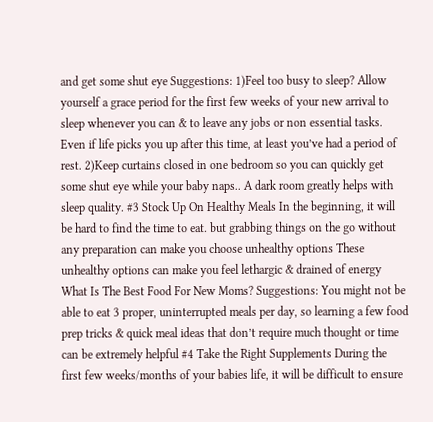and get some shut eye Suggestions: 1)Feel too busy to sleep? Allow yourself a grace period for the first few weeks of your new arrival to sleep whenever you can & to leave any jobs or non essential tasks. Even if life picks you up after this time, at least you’ve had a period of rest. 2)Keep curtains closed in one bedroom so you can quickly get some shut eye while your baby naps.. A dark room greatly helps with sleep quality. #3 Stock Up On Healthy Meals In the beginning, it will be hard to find the time to eat. but grabbing things on the go without any preparation can make you choose unhealthy options These unhealthy options can make you feel lethargic & drained of energy What Is The Best Food For New Moms? Suggestions: You might not be able to eat 3 proper, uninterrupted meals per day, so learning a few food prep tricks & quick meal ideas that don’t require much thought or time can be extremely helpful #4 Take the Right Supplements During the first few weeks/months of your babies life, it will be difficult to ensure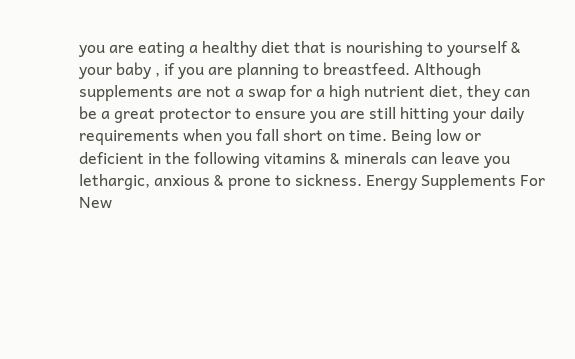you are eating a healthy diet that is nourishing to yourself & your baby , if you are planning to breastfeed. Although supplements are not a swap for a high nutrient diet, they can be a great protector to ensure you are still hitting your daily requirements when you fall short on time. Being low or deficient in the following vitamins & minerals can leave you lethargic, anxious & prone to sickness. Energy Supplements For New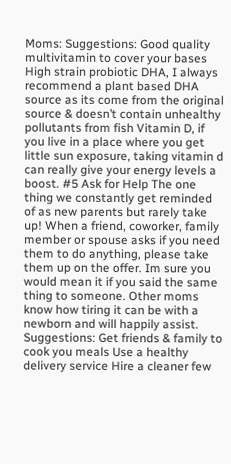Moms: Suggestions: Good quality multivitamin to cover your bases High strain probiotic DHA, I always recommend a plant based DHA source as its come from the original source & doesn’t contain unhealthy pollutants from fish Vitamin D, if you live in a place where you get little sun exposure, taking vitamin d can really give your energy levels a boost. #5 Ask for Help The one thing we constantly get reminded of as new parents but rarely take up! When a friend, coworker, family member or spouse asks if you need them to do anything, please take them up on the offer. Im sure you would mean it if you said the same thing to someone. Other moms know how tiring it can be with a newborn and will happily assist. Suggestions: Get friends & family to cook you meals Use a healthy delivery service Hire a cleaner few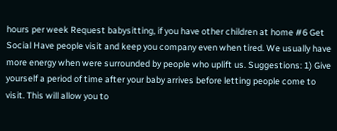hours per week Request babysitting, if you have other children at home #6 Get Social Have people visit and keep you company even when tired. We usually have more energy when were surrounded by people who uplift us. Suggestions: 1) Give yourself a period of time after your baby arrives before letting people come to visit. This will allow you to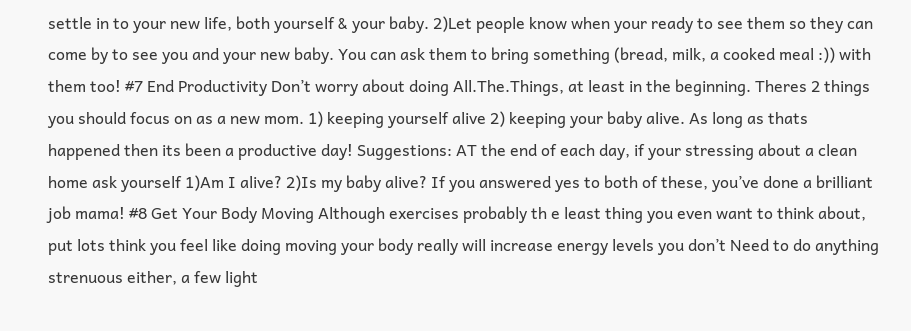settle in to your new life, both yourself & your baby. 2)Let people know when your ready to see them so they can come by to see you and your new baby. You can ask them to bring something (bread, milk, a cooked meal :)) with them too! #7 End Productivity Don’t worry about doing All.The.Things, at least in the beginning. Theres 2 things you should focus on as a new mom. 1) keeping yourself alive 2) keeping your baby alive. As long as thats happened then its been a productive day! Suggestions: AT the end of each day, if your stressing about a clean home ask yourself 1)Am I alive? 2)Is my baby alive? If you answered yes to both of these, you’ve done a brilliant job mama! #8 Get Your Body Moving Although exercises probably th e least thing you even want to think about, put lots think you feel like doing moving your body really will increase energy levels you don’t Need to do anything strenuous either, a few light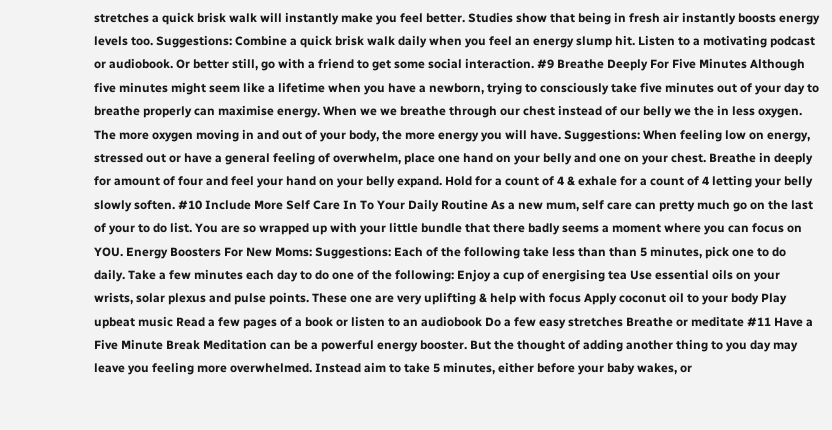stretches a quick brisk walk will instantly make you feel better. Studies show that being in fresh air instantly boosts energy levels too. Suggestions: Combine a quick brisk walk daily when you feel an energy slump hit. Listen to a motivating podcast or audiobook. Or better still, go with a friend to get some social interaction. #9 Breathe Deeply For Five Minutes Although five minutes might seem like a lifetime when you have a newborn, trying to consciously take five minutes out of your day to breathe properly can maximise energy. When we we breathe through our chest instead of our belly we the in less oxygen. The more oxygen moving in and out of your body, the more energy you will have. Suggestions: When feeling low on energy, stressed out or have a general feeling of overwhelm, place one hand on your belly and one on your chest. Breathe in deeply for amount of four and feel your hand on your belly expand. Hold for a count of 4 & exhale for a count of 4 letting your belly slowly soften. #10 Include More Self Care In To Your Daily Routine As a new mum, self care can pretty much go on the last of your to do list. You are so wrapped up with your little bundle that there badly seems a moment where you can focus on YOU. Energy Boosters For New Moms: Suggestions: Each of the following take less than than 5 minutes, pick one to do daily. Take a few minutes each day to do one of the following: Enjoy a cup of energising tea Use essential oils on your wrists, solar plexus and pulse points. These one are very uplifting & help with focus Apply coconut oil to your body Play upbeat music Read a few pages of a book or listen to an audiobook Do a few easy stretches Breathe or meditate #11 Have a Five Minute Break Meditation can be a powerful energy booster. But the thought of adding another thing to you day may leave you feeling more overwhelmed. Instead aim to take 5 minutes, either before your baby wakes, or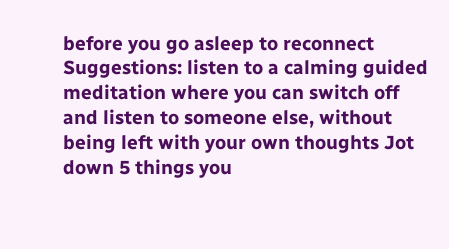before you go asleep to reconnect Suggestions: listen to a calming guided meditation where you can switch off and listen to someone else, without being left with your own thoughts Jot down 5 things you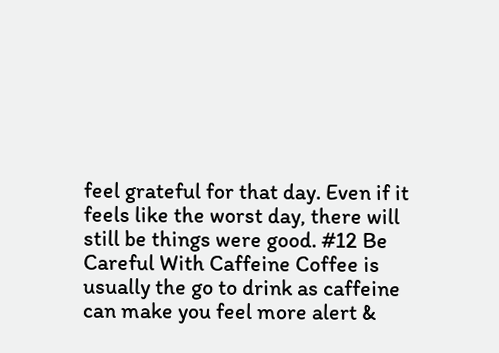feel grateful for that day. Even if it feels like the worst day, there will still be things were good. #12 Be Careful With Caffeine Coffee is usually the go to drink as caffeine can make you feel more alert &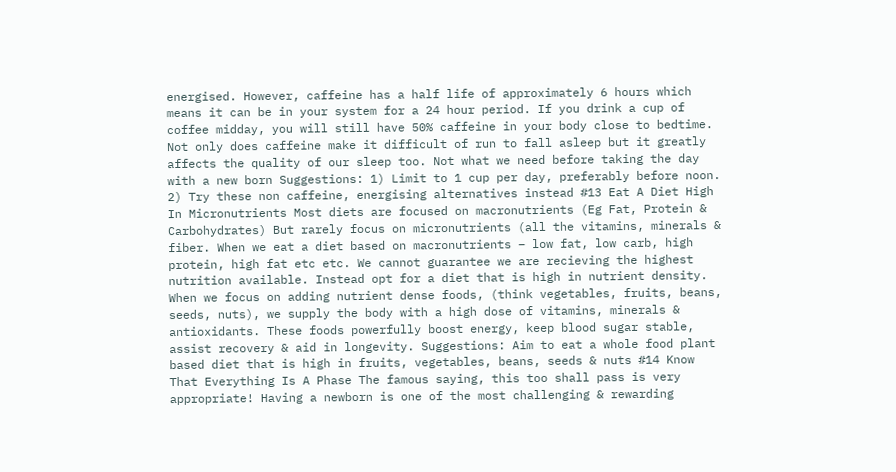energised. However, caffeine has a half life of approximately 6 hours which means it can be in your system for a 24 hour period. If you drink a cup of coffee midday, you will still have 50% caffeine in your body close to bedtime. Not only does caffeine make it difficult of run to fall asleep but it greatly affects the quality of our sleep too. Not what we need before taking the day with a new born Suggestions: 1) Limit to 1 cup per day, preferably before noon. 2) Try these non caffeine, energising alternatives instead #13 Eat A Diet High In Micronutrients Most diets are focused on macronutrients (Eg Fat, Protein & Carbohydrates) But rarely focus on micronutrients (all the vitamins, minerals & fiber. When we eat a diet based on macronutrients – low fat, low carb, high protein, high fat etc etc. We cannot guarantee we are recieving the highest nutrition available. Instead opt for a diet that is high in nutrient density. When we focus on adding nutrient dense foods, (think vegetables, fruits, beans, seeds, nuts), we supply the body with a high dose of vitamins, minerals & antioxidants. These foods powerfully boost energy, keep blood sugar stable, assist recovery & aid in longevity. Suggestions: Aim to eat a whole food plant based diet that is high in fruits, vegetables, beans, seeds & nuts #14 Know That Everything Is A Phase The famous saying, this too shall pass is very appropriate! Having a newborn is one of the most challenging & rewarding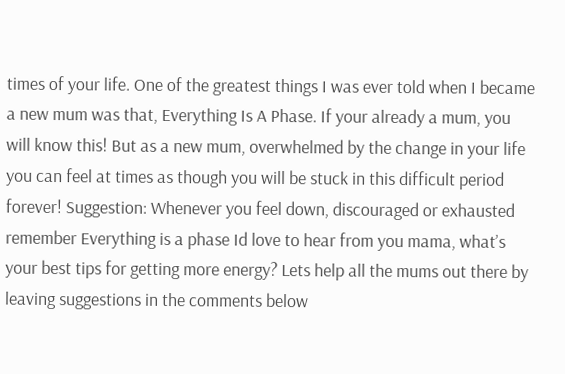times of your life. One of the greatest things I was ever told when I became a new mum was that, Everything Is A Phase. If your already a mum, you will know this! But as a new mum, overwhelmed by the change in your life you can feel at times as though you will be stuck in this difficult period forever! Suggestion: Whenever you feel down, discouraged or exhausted remember Everything is a phase Id love to hear from you mama, what’s your best tips for getting more energy? Lets help all the mums out there by leaving suggestions in the comments below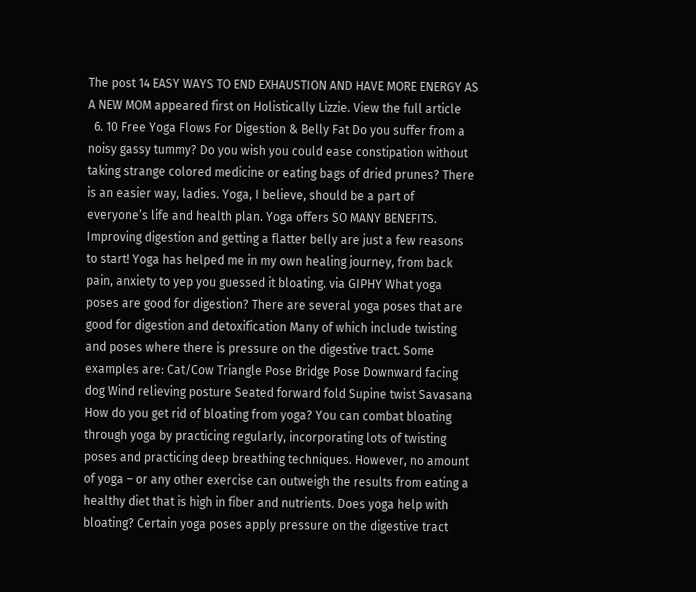The post 14 EASY WAYS TO END EXHAUSTION AND HAVE MORE ENERGY AS A NEW MOM appeared first on Holistically Lizzie. View the full article
  6. 10 Free Yoga Flows For Digestion & Belly Fat Do you suffer from a noisy gassy tummy? Do you wish you could ease constipation without taking strange colored medicine or eating bags of dried prunes? There is an easier way, ladies. Yoga, I believe, should be a part of everyone’s life and health plan. Yoga offers SO MANY BENEFITS. Improving digestion and getting a flatter belly are just a few reasons to start! Yoga has helped me in my own healing journey, from back pain, anxiety to yep you guessed it bloating. via GIPHY What yoga poses are good for digestion? There are several yoga poses that are good for digestion and detoxification Many of which include twisting and poses where there is pressure on the digestive tract. Some examples are: Cat/Cow Triangle Pose Bridge Pose Downward facing dog Wind relieving posture Seated forward fold Supine twist Savasana How do you get rid of bloating from yoga? You can combat bloating through yoga by practicing regularly, incorporating lots of twisting poses and practicing deep breathing techniques. However, no amount of yoga – or any other exercise can outweigh the results from eating a healthy diet that is high in fiber and nutrients. Does yoga help with bloating? Certain yoga poses apply pressure on the digestive tract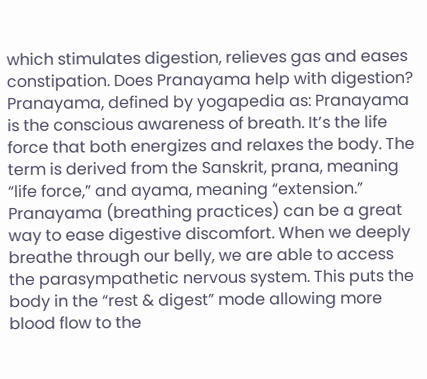which stimulates digestion, relieves gas and eases constipation. Does Pranayama help with digestion? Pranayama, defined by yogapedia as: Pranayama is the conscious awareness of breath. It’s the life force that both energizes and relaxes the body. The term is derived from the Sanskrit, prana, meaning “life force,” and ayama, meaning “extension.” Pranayama (breathing practices) can be a great way to ease digestive discomfort. When we deeply breathe through our belly, we are able to access the parasympathetic nervous system. This puts the body in the “rest & digest” mode allowing more blood flow to the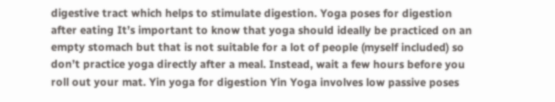digestive tract which helps to stimulate digestion. Yoga poses for digestion after eating It’s important to know that yoga should ideally be practiced on an empty stomach but that is not suitable for a lot of people (myself included) so don’t practice yoga directly after a meal. Instead, wait a few hours before you roll out your mat. Yin yoga for digestion Yin Yoga involves low passive poses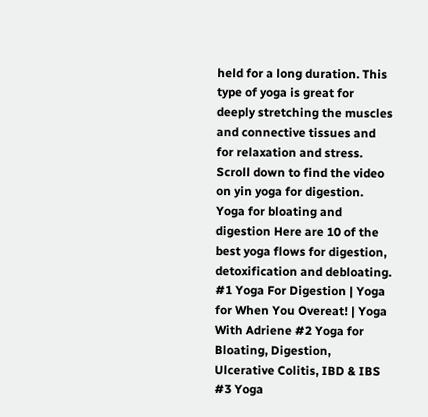held for a long duration. This type of yoga is great for deeply stretching the muscles and connective tissues and for relaxation and stress. Scroll down to find the video on yin yoga for digestion. Yoga for bloating and digestion Here are 10 of the best yoga flows for digestion, detoxification and debloating. #1 Yoga For Digestion | Yoga for When You Overeat! | Yoga With Adriene #2 Yoga for Bloating, Digestion, Ulcerative Colitis, IBD & IBS #3 Yoga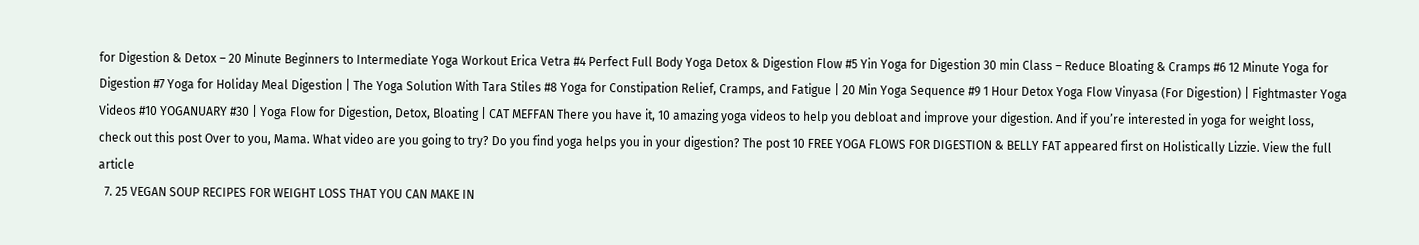for Digestion & Detox – 20 Minute Beginners to Intermediate Yoga Workout Erica Vetra #4 Perfect Full Body Yoga Detox & Digestion Flow #5 Yin Yoga for Digestion 30 min Class – Reduce Bloating & Cramps #6 12 Minute Yoga for Digestion #7 Yoga for Holiday Meal Digestion | The Yoga Solution With Tara Stiles #8 Yoga for Constipation Relief, Cramps, and Fatigue | 20 Min Yoga Sequence #9 1 Hour Detox Yoga Flow Vinyasa (For Digestion) | Fightmaster Yoga Videos #10 YOGANUARY #30 | Yoga Flow for Digestion, Detox, Bloating | CAT MEFFAN There you have it, 10 amazing yoga videos to help you debloat and improve your digestion. And if you’re interested in yoga for weight loss, check out this post Over to you, Mama. What video are you going to try? Do you find yoga helps you in your digestion? The post 10 FREE YOGA FLOWS FOR DIGESTION & BELLY FAT appeared first on Holistically Lizzie. View the full article
  7. 25 VEGAN SOUP RECIPES FOR WEIGHT LOSS THAT YOU CAN MAKE IN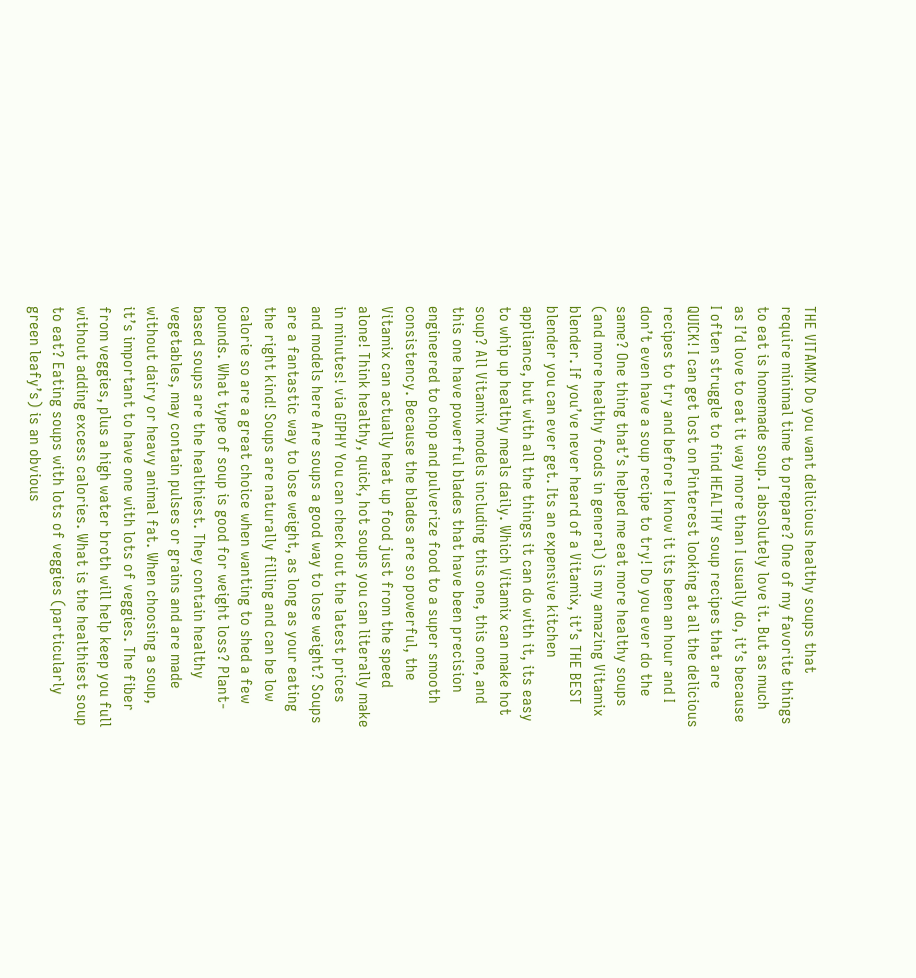THE VITAMIX Do you want delicious healthy soups that require minimal time to prepare? One of my favorite things to eat is homemade soup. I absolutely love it. But as much as I’d love to eat it way more than I usually do, it’s because I often struggle to find HEALTHY soup recipes that are QUICK! I can get lost on Pinterest looking at all the delicious recipes to try and before I know it its been an hour and I don’t even have a soup recipe to try! Do you ever do the same? One thing that’s helped me eat more healthy soups (and more healthy foods in general) is my amazing Vitamix blender. If you’ve never heard of a Vitamix, it’s THE BEST blender you can ever get. Its an expensive kitchen appliance, but with all the things it can do with it, its easy to whip up healthy meals daily. Which Vitamix can make hot soup? All Vitamix models including this one, this one, and this one have powerful blades that have been precision engineered to chop and pulverize food to a super smooth consistency. Because the blades are so powerful, the Vitamix can actually heat up food just from the speed alone! Think healthy, quick, hot soups you can literally make in minutes! via GIPHY You can check out the latest prices and models here Are soups a good way to lose weight? Soups are a fantastic way to lose weight, as long as your eating the right kind! Soups are naturally filling and can be low calorie so are a great choice when wanting to shed a few pounds. What type of soup is good for weight loss? Plant-based soups are the healthiest. They contain healthy vegetables, may contain pulses or grains and are made without dairy or heavy animal fat. When choosing a soup, it’s important to have one with lots of veggies. The fiber from veggies, plus a high water broth will help keep you full without adding excess calories. What is the healthiest soup to eat? Eating soups with lots of veggies (particularly green leafy’s) is an obvious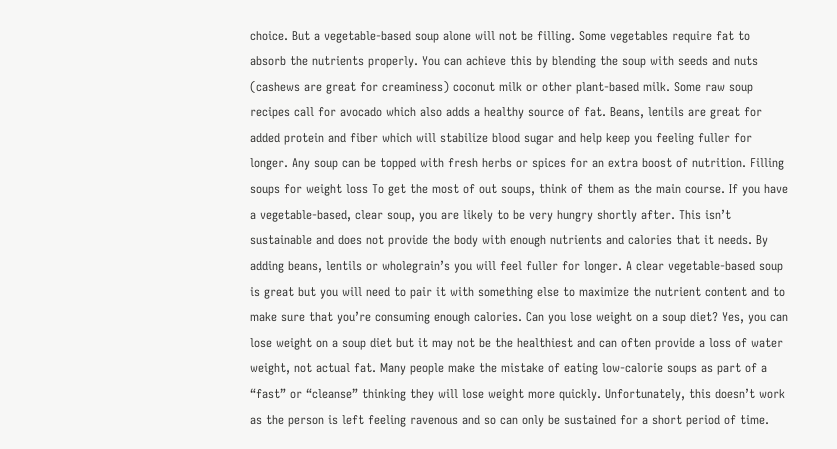choice. But a vegetable-based soup alone will not be filling. Some vegetables require fat to absorb the nutrients properly. You can achieve this by blending the soup with seeds and nuts (cashews are great for creaminess) coconut milk or other plant-based milk. Some raw soup recipes call for avocado which also adds a healthy source of fat. Beans, lentils are great for added protein and fiber which will stabilize blood sugar and help keep you feeling fuller for longer. Any soup can be topped with fresh herbs or spices for an extra boost of nutrition. Filling soups for weight loss To get the most of out soups, think of them as the main course. If you have a vegetable-based, clear soup, you are likely to be very hungry shortly after. This isn’t sustainable and does not provide the body with enough nutrients and calories that it needs. By adding beans, lentils or wholegrain’s you will feel fuller for longer. A clear vegetable-based soup is great but you will need to pair it with something else to maximize the nutrient content and to make sure that you’re consuming enough calories. Can you lose weight on a soup diet? Yes, you can lose weight on a soup diet but it may not be the healthiest and can often provide a loss of water weight, not actual fat. Many people make the mistake of eating low-calorie soups as part of a “fast” or “cleanse” thinking they will lose weight more quickly. Unfortunately, this doesn’t work as the person is left feeling ravenous and so can only be sustained for a short period of time.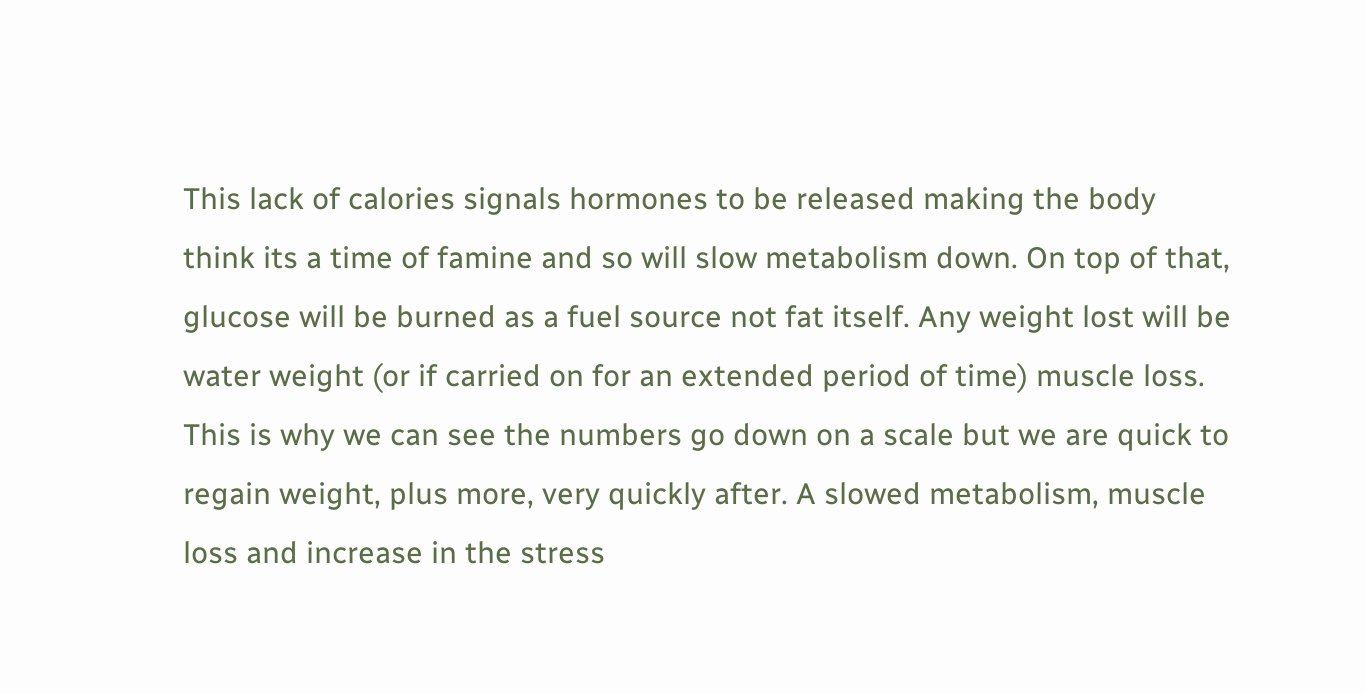This lack of calories signals hormones to be released making the body think its a time of famine and so will slow metabolism down. On top of that, glucose will be burned as a fuel source not fat itself. Any weight lost will be water weight (or if carried on for an extended period of time) muscle loss. This is why we can see the numbers go down on a scale but we are quick to regain weight, plus more, very quickly after. A slowed metabolism, muscle loss and increase in the stress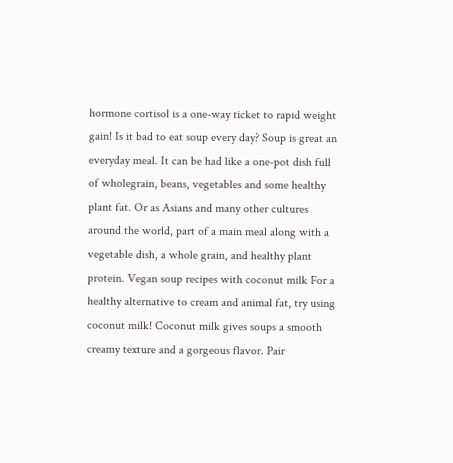hormone cortisol is a one-way ticket to rapid weight gain! Is it bad to eat soup every day? Soup is great an everyday meal. It can be had like a one-pot dish full of wholegrain, beans, vegetables and some healthy plant fat. Or as Asians and many other cultures around the world, part of a main meal along with a vegetable dish, a whole grain, and healthy plant protein. Vegan soup recipes with coconut milk For a healthy alternative to cream and animal fat, try using coconut milk! Coconut milk gives soups a smooth creamy texture and a gorgeous flavor. Pair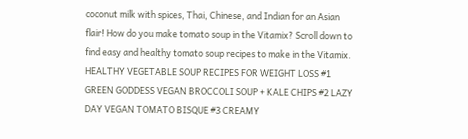coconut milk with spices, Thai, Chinese, and Indian for an Asian flair! How do you make tomato soup in the Vitamix? Scroll down to find easy and healthy tomato soup recipes to make in the Vitamix. HEALTHY VEGETABLE SOUP RECIPES FOR WEIGHT LOSS #1 GREEN GODDESS VEGAN BROCCOLI SOUP + KALE CHIPS #2 LAZY DAY VEGAN TOMATO BISQUE #3 CREAMY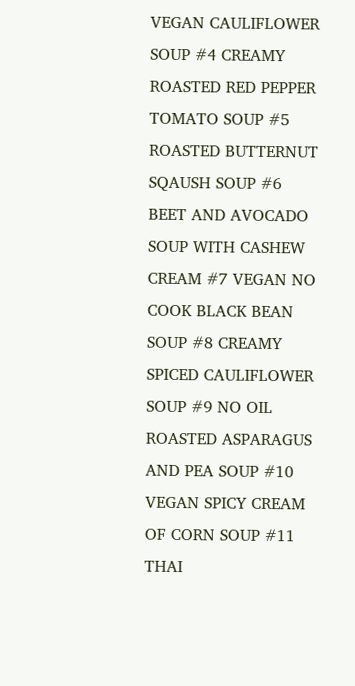VEGAN CAULIFLOWER SOUP #4 CREAMY ROASTED RED PEPPER TOMATO SOUP #5 ROASTED BUTTERNUT SQAUSH SOUP #6 BEET AND AVOCADO SOUP WITH CASHEW CREAM #7 VEGAN NO COOK BLACK BEAN SOUP #8 CREAMY SPICED CAULIFLOWER SOUP #9 NO OIL ROASTED ASPARAGUS AND PEA SOUP #10 VEGAN SPICY CREAM OF CORN SOUP #11 THAI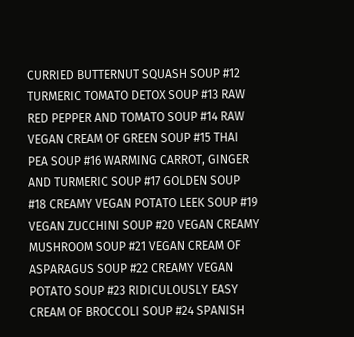CURRIED BUTTERNUT SQUASH SOUP #12 TURMERIC TOMATO DETOX SOUP #13 RAW RED PEPPER AND TOMATO SOUP #14 RAW VEGAN CREAM OF GREEN SOUP #15 THAI PEA SOUP #16 WARMING CARROT, GINGER AND TURMERIC SOUP #17 GOLDEN SOUP #18 CREAMY VEGAN POTATO LEEK SOUP #19 VEGAN ZUCCHINI SOUP #20 VEGAN CREAMY MUSHROOM SOUP #21 VEGAN CREAM OF ASPARAGUS SOUP #22 CREAMY VEGAN POTATO SOUP #23 RIDICULOUSLY EASY CREAM OF BROCCOLI SOUP #24 SPANISH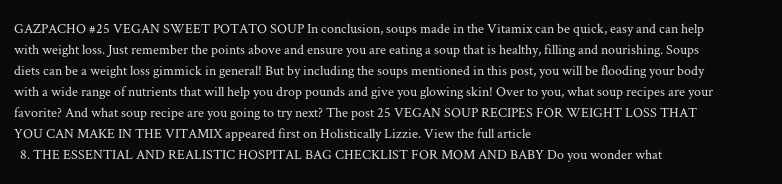GAZPACHO #25 VEGAN SWEET POTATO SOUP In conclusion, soups made in the Vitamix can be quick, easy and can help with weight loss. Just remember the points above and ensure you are eating a soup that is healthy, filling and nourishing. Soups diets can be a weight loss gimmick in general! But by including the soups mentioned in this post, you will be flooding your body with a wide range of nutrients that will help you drop pounds and give you glowing skin! Over to you, what soup recipes are your favorite? And what soup recipe are you going to try next? The post 25 VEGAN SOUP RECIPES FOR WEIGHT LOSS THAT YOU CAN MAKE IN THE VITAMIX appeared first on Holistically Lizzie. View the full article
  8. THE ESSENTIAL AND REALISTIC HOSPITAL BAG CHECKLIST FOR MOM AND BABY Do you wonder what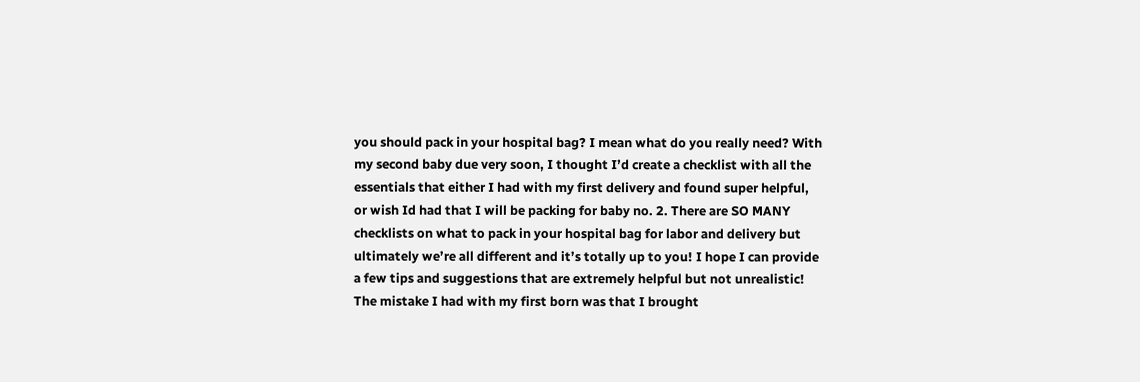you should pack in your hospital bag? I mean what do you really need? With my second baby due very soon, I thought I’d create a checklist with all the essentials that either I had with my first delivery and found super helpful, or wish Id had that I will be packing for baby no. 2. There are SO MANY checklists on what to pack in your hospital bag for labor and delivery but ultimately we’re all different and it’s totally up to you! I hope I can provide a few tips and suggestions that are extremely helpful but not unrealistic! The mistake I had with my first born was that I brought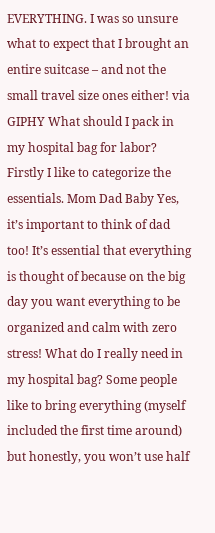EVERYTHING. I was so unsure what to expect that I brought an entire suitcase – and not the small travel size ones either! via GIPHY What should I pack in my hospital bag for labor? Firstly I like to categorize the essentials. Mom Dad Baby Yes, it’s important to think of dad too! It’s essential that everything is thought of because on the big day you want everything to be organized and calm with zero stress! What do I really need in my hospital bag? Some people like to bring everything (myself included the first time around) but honestly, you won’t use half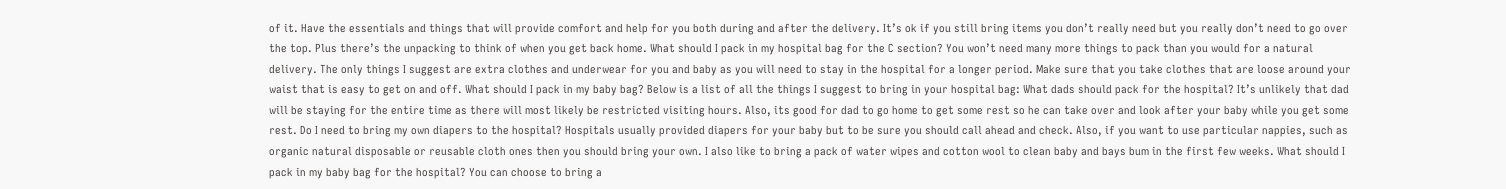of it. Have the essentials and things that will provide comfort and help for you both during and after the delivery. It’s ok if you still bring items you don’t really need but you really don’t need to go over the top. Plus there’s the unpacking to think of when you get back home. What should I pack in my hospital bag for the C section? You won’t need many more things to pack than you would for a natural delivery. The only things I suggest are extra clothes and underwear for you and baby as you will need to stay in the hospital for a longer period. Make sure that you take clothes that are loose around your waist that is easy to get on and off. What should I pack in my baby bag? Below is a list of all the things I suggest to bring in your hospital bag: What dads should pack for the hospital? It’s unlikely that dad will be staying for the entire time as there will most likely be restricted visiting hours. Also, its good for dad to go home to get some rest so he can take over and look after your baby while you get some rest. Do I need to bring my own diapers to the hospital? Hospitals usually provided diapers for your baby but to be sure you should call ahead and check. Also, if you want to use particular nappies, such as organic natural disposable or reusable cloth ones then you should bring your own. I also like to bring a pack of water wipes and cotton wool to clean baby and bays bum in the first few weeks. What should I pack in my baby bag for the hospital? You can choose to bring a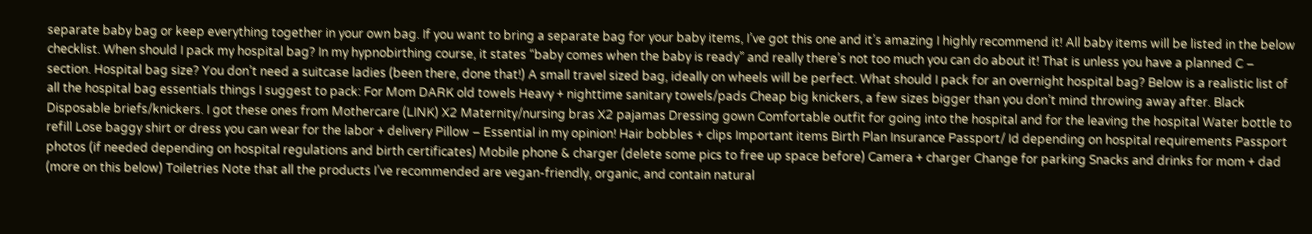separate baby bag or keep everything together in your own bag. If you want to bring a separate bag for your baby items, I’ve got this one and it’s amazing I highly recommend it! All baby items will be listed in the below checklist. When should I pack my hospital bag? In my hypnobirthing course, it states “baby comes when the baby is ready” and really there’s not too much you can do about it! That is unless you have a planned C – section. Hospital bag size? You don’t need a suitcase ladies (been there, done that!) A small travel sized bag, ideally on wheels will be perfect. What should I pack for an overnight hospital bag? Below is a realistic list of all the hospital bag essentials things I suggest to pack: For Mom DARK old towels Heavy + nighttime sanitary towels/pads Cheap big knickers, a few sizes bigger than you don’t mind throwing away after. Black Disposable briefs/knickers. I got these ones from Mothercare (LINK) X2 Maternity/nursing bras X2 pajamas Dressing gown Comfortable outfit for going into the hospital and for the leaving the hospital Water bottle to refill Lose baggy shirt or dress you can wear for the labor + delivery Pillow – Essential in my opinion! Hair bobbles + clips Important items Birth Plan Insurance Passport/ Id depending on hospital requirements Passport photos (if needed depending on hospital regulations and birth certificates) Mobile phone & charger (delete some pics to free up space before) Camera + charger Change for parking Snacks and drinks for mom + dad (more on this below) Toiletries Note that all the products I’ve recommended are vegan-friendly, organic, and contain natural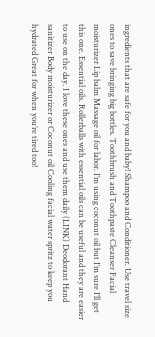ingredients that are safe for you and baby! Shampoo and Conditioner. Use travel size ones to save bringing big bottles. Toothbrush and Toothpaste Cleanser Facial moisturizer Lip balm Massage oil for labor. I’m using coconut oil but I’m sure I’ll get this one. Essential oils. Rollerballs with essential oils can be useful and they are easier to use on the day. I love these ones and use them daily (LINK) Deodorant Hand sanitizer Body moisturizer or Coconut oil Cooling facial water spritz to keep you hydrated Great for when you’re tired too!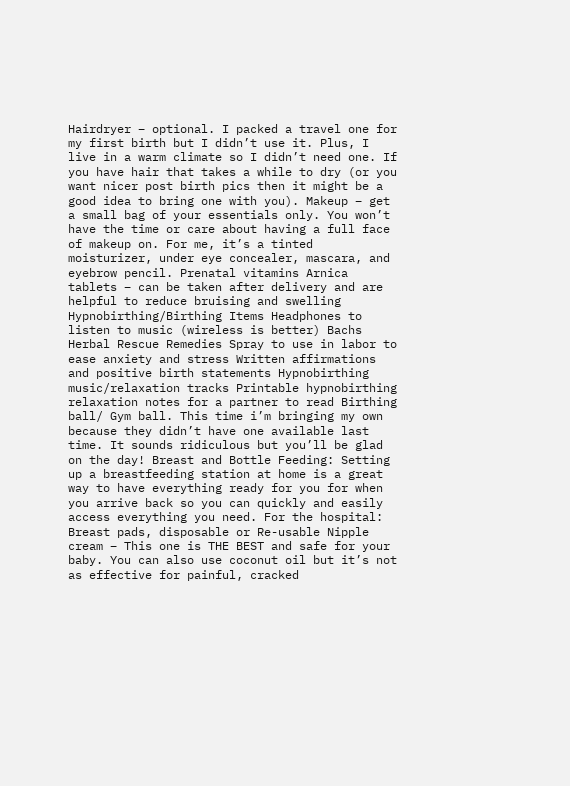Hairdryer – optional. I packed a travel one for my first birth but I didn’t use it. Plus, I live in a warm climate so I didn’t need one. If you have hair that takes a while to dry (or you want nicer post birth pics then it might be a good idea to bring one with you). Makeup – get a small bag of your essentials only. You won’t have the time or care about having a full face of makeup on. For me, it’s a tinted moisturizer, under eye concealer, mascara, and eyebrow pencil. Prenatal vitamins Arnica tablets – can be taken after delivery and are helpful to reduce bruising and swelling Hypnobirthing/Birthing Items Headphones to listen to music (wireless is better) Bachs Herbal Rescue Remedies Spray to use in labor to ease anxiety and stress Written affirmations and positive birth statements Hypnobirthing music/relaxation tracks Printable hypnobirthing relaxation notes for a partner to read Birthing ball/ Gym ball. This time i’m bringing my own because they didn’t have one available last time. It sounds ridiculous but you’ll be glad on the day! Breast and Bottle Feeding: Setting up a breastfeeding station at home is a great way to have everything ready for you for when you arrive back so you can quickly and easily access everything you need. For the hospital: Breast pads, disposable or Re-usable Nipple cream – This one is THE BEST and safe for your baby. You can also use coconut oil but it’s not as effective for painful, cracked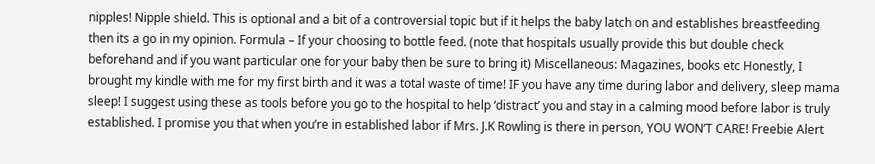nipples! Nipple shield. This is optional and a bit of a controversial topic but if it helps the baby latch on and establishes breastfeeding then its a go in my opinion. Formula – If your choosing to bottle feed. (note that hospitals usually provide this but double check beforehand and if you want particular one for your baby then be sure to bring it) Miscellaneous: Magazines, books etc Honestly, I brought my kindle with me for my first birth and it was a total waste of time! IF you have any time during labor and delivery, sleep mama sleep! I suggest using these as tools before you go to the hospital to help ‘distract’ you and stay in a calming mood before labor is truly established. I promise you that when you’re in established labor if Mrs. J.K Rowling is there in person, YOU WON’T CARE! Freebie Alert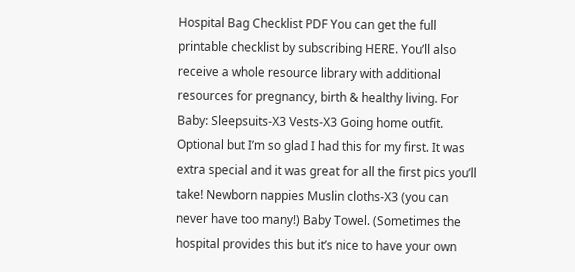Hospital Bag Checklist PDF You can get the full printable checklist by subscribing HERE. You’ll also receive a whole resource library with additional resources for pregnancy, birth & healthy living. For Baby: Sleepsuits-X3 Vests-X3 Going home outfit. Optional but I’m so glad I had this for my first. It was extra special and it was great for all the first pics you’ll take! Newborn nappies Muslin cloths-X3 (you can never have too many!) Baby Towel. (Sometimes the hospital provides this but it’s nice to have your own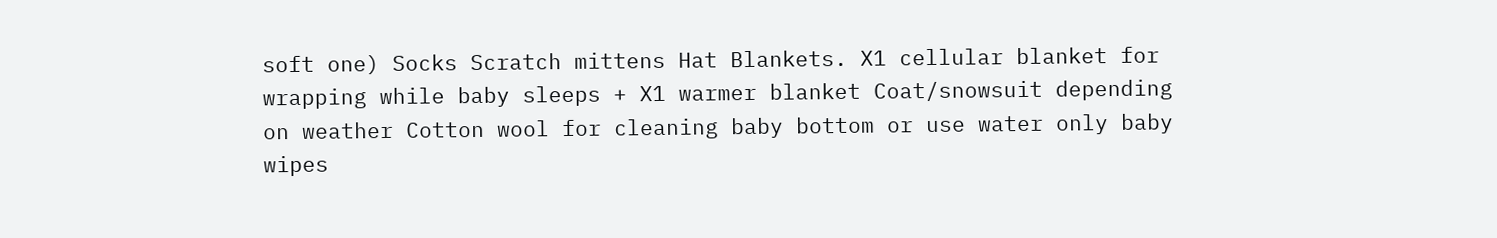soft one) Socks Scratch mittens Hat Blankets. X1 cellular blanket for wrapping while baby sleeps + X1 warmer blanket Coat/snowsuit depending on weather Cotton wool for cleaning baby bottom or use water only baby wipes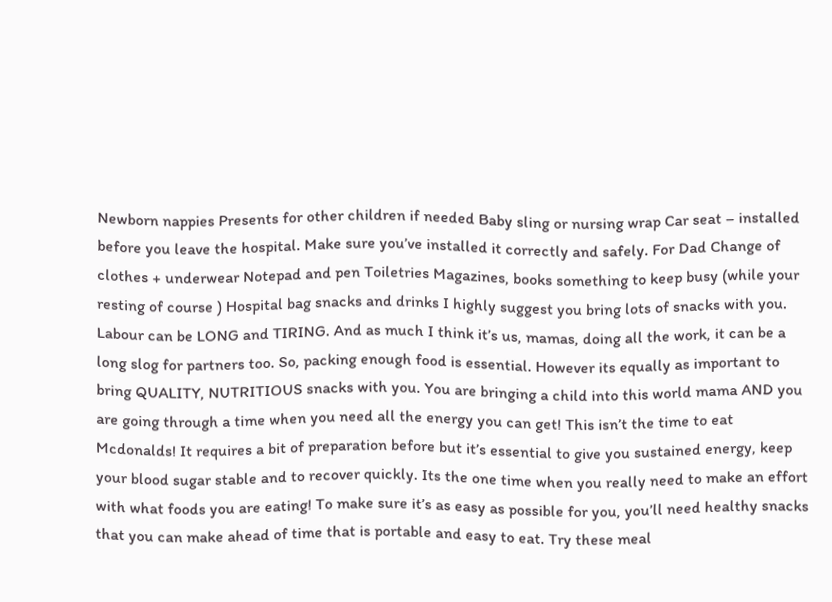Newborn nappies Presents for other children if needed Baby sling or nursing wrap Car seat – installed before you leave the hospital. Make sure you’ve installed it correctly and safely. For Dad Change of clothes + underwear Notepad and pen Toiletries Magazines, books something to keep busy (while your resting of course ) Hospital bag snacks and drinks I highly suggest you bring lots of snacks with you. Labour can be LONG and TIRING. And as much I think it’s us, mamas, doing all the work, it can be a long slog for partners too. So, packing enough food is essential. However its equally as important to bring QUALITY, NUTRITIOUS snacks with you. You are bringing a child into this world mama AND you are going through a time when you need all the energy you can get! This isn’t the time to eat Mcdonalds! It requires a bit of preparation before but it’s essential to give you sustained energy, keep your blood sugar stable and to recover quickly. Its the one time when you really need to make an effort with what foods you are eating! To make sure it’s as easy as possible for you, you’ll need healthy snacks that you can make ahead of time that is portable and easy to eat. Try these meal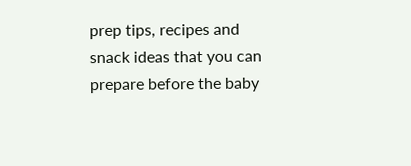prep tips, recipes and snack ideas that you can prepare before the baby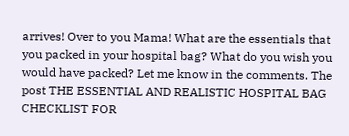arrives! Over to you Mama! What are the essentials that you packed in your hospital bag? What do you wish you would have packed? Let me know in the comments. The post THE ESSENTIAL AND REALISTIC HOSPITAL BAG CHECKLIST FOR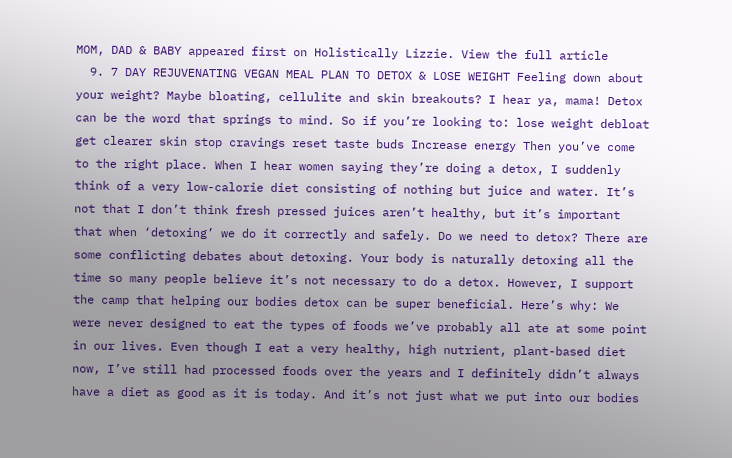MOM, DAD & BABY appeared first on Holistically Lizzie. View the full article
  9. 7 DAY REJUVENATING VEGAN MEAL PLAN TO DETOX & LOSE WEIGHT Feeling down about your weight? Maybe bloating, cellulite and skin breakouts? I hear ya, mama! Detox can be the word that springs to mind. So if you’re looking to: lose weight debloat get clearer skin stop cravings reset taste buds Increase energy Then you’ve come to the right place. When I hear women saying they’re doing a detox, I suddenly think of a very low-calorie diet consisting of nothing but juice and water. It’s not that I don’t think fresh pressed juices aren’t healthy, but it’s important that when ‘detoxing’ we do it correctly and safely. Do we need to detox? There are some conflicting debates about detoxing. Your body is naturally detoxing all the time so many people believe it’s not necessary to do a detox. However, I support the camp that helping our bodies detox can be super beneficial. Here’s why: We were never designed to eat the types of foods we’ve probably all ate at some point in our lives. Even though I eat a very healthy, high nutrient, plant-based diet now, I’ve still had processed foods over the years and I definitely didn’t always have a diet as good as it is today. And it’s not just what we put into our bodies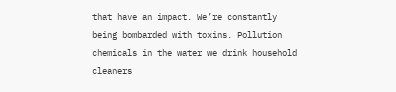that have an impact. We’re constantly being bombarded with toxins. Pollution chemicals in the water we drink household cleaners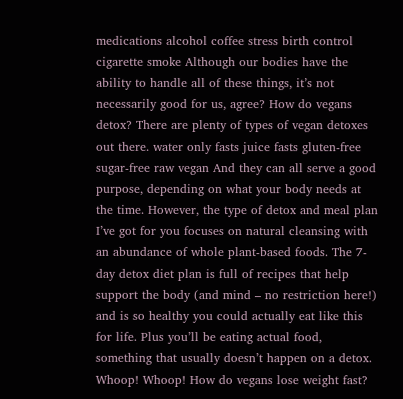medications alcohol coffee stress birth control cigarette smoke Although our bodies have the ability to handle all of these things, it’s not necessarily good for us, agree? How do vegans detox? There are plenty of types of vegan detoxes out there. water only fasts juice fasts gluten-free sugar-free raw vegan And they can all serve a good purpose, depending on what your body needs at the time. However, the type of detox and meal plan I’ve got for you focuses on natural cleansing with an abundance of whole plant-based foods. The 7-day detox diet plan is full of recipes that help support the body (and mind – no restriction here!) and is so healthy you could actually eat like this for life. Plus you’ll be eating actual food, something that usually doesn’t happen on a detox. Whoop! Whoop! How do vegans lose weight fast?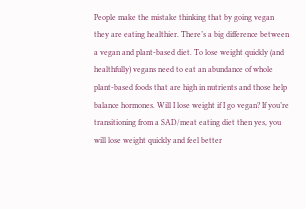People make the mistake thinking that by going vegan they are eating healthier. There’s a big difference between a vegan and plant-based diet. To lose weight quickly (and healthfully) vegans need to eat an abundance of whole plant-based foods that are high in nutrients and those help balance hormones. Will I lose weight if I go vegan? If you’re transitioning from a SAD/meat eating diet then yes, you will lose weight quickly and feel better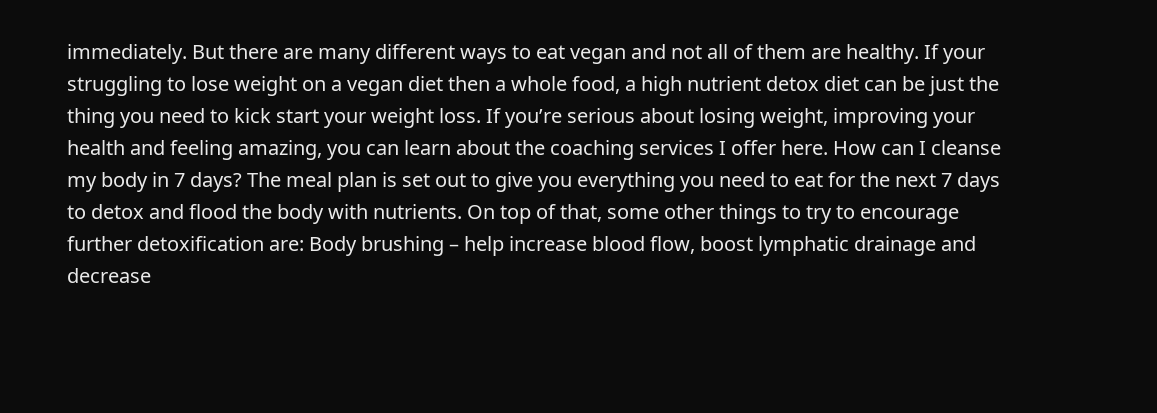immediately. But there are many different ways to eat vegan and not all of them are healthy. If your struggling to lose weight on a vegan diet then a whole food, a high nutrient detox diet can be just the thing you need to kick start your weight loss. If you’re serious about losing weight, improving your health and feeling amazing, you can learn about the coaching services I offer here. How can I cleanse my body in 7 days? The meal plan is set out to give you everything you need to eat for the next 7 days to detox and flood the body with nutrients. On top of that, some other things to try to encourage further detoxification are: Body brushing – help increase blood flow, boost lymphatic drainage and decrease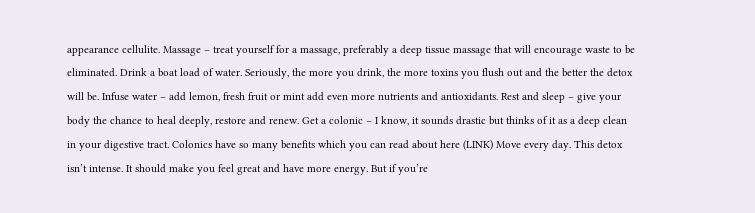appearance cellulite. Massage – treat yourself for a massage, preferably a deep tissue massage that will encourage waste to be eliminated. Drink a boat load of water. Seriously, the more you drink, the more toxins you flush out and the better the detox will be. Infuse water – add lemon, fresh fruit or mint add even more nutrients and antioxidants. Rest and sleep – give your body the chance to heal deeply, restore and renew. Get a colonic – I know, it sounds drastic but thinks of it as a deep clean in your digestive tract. Colonics have so many benefits which you can read about here (LINK) Move every day. This detox isn’t intense. It should make you feel great and have more energy. But if you’re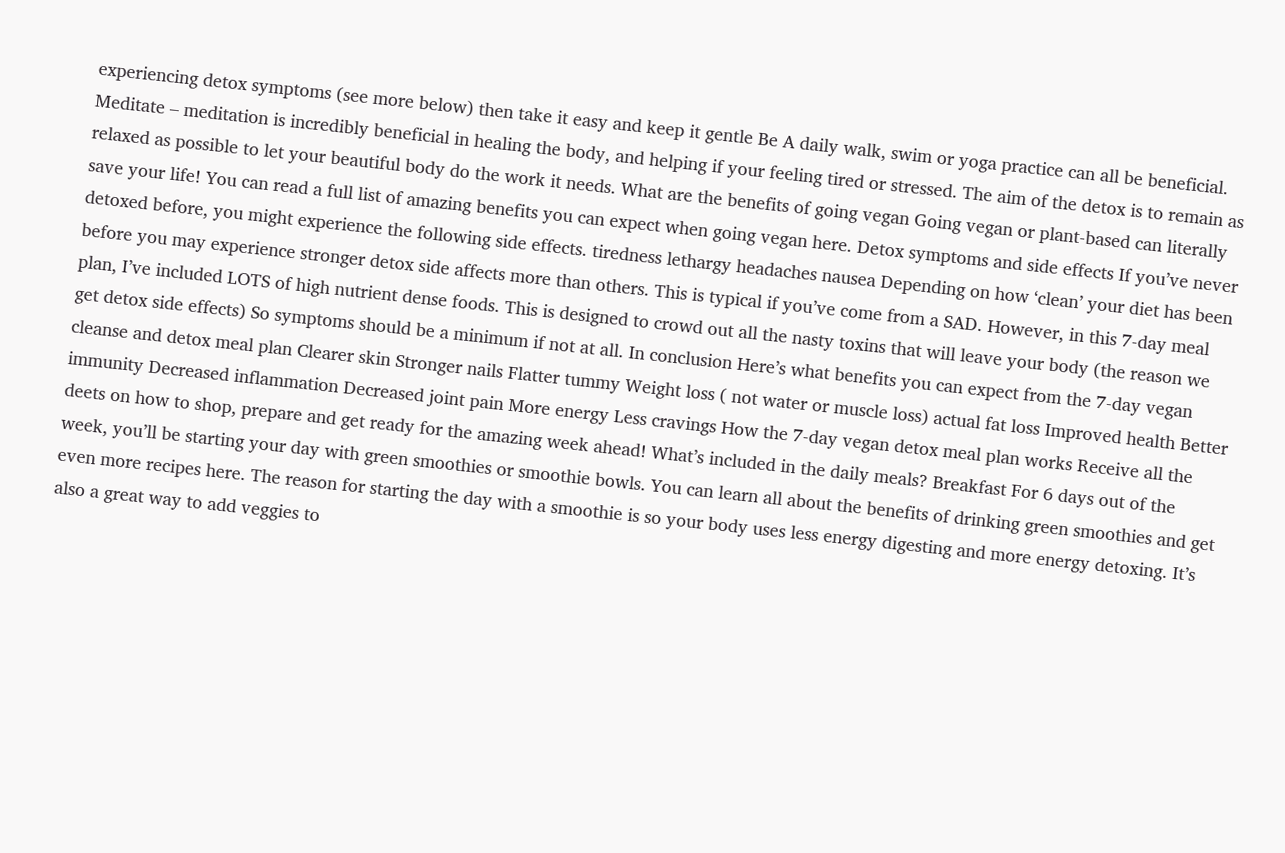experiencing detox symptoms (see more below) then take it easy and keep it gentle Be A daily walk, swim or yoga practice can all be beneficial. Meditate – meditation is incredibly beneficial in healing the body, and helping if your feeling tired or stressed. The aim of the detox is to remain as relaxed as possible to let your beautiful body do the work it needs. What are the benefits of going vegan Going vegan or plant-based can literally save your life! You can read a full list of amazing benefits you can expect when going vegan here. Detox symptoms and side effects If you’ve never detoxed before, you might experience the following side effects. tiredness lethargy headaches nausea Depending on how ‘clean’ your diet has been before you may experience stronger detox side affects more than others. This is typical if you’ve come from a SAD. However, in this 7-day meal plan, I’ve included LOTS of high nutrient dense foods. This is designed to crowd out all the nasty toxins that will leave your body (the reason we get detox side effects) So symptoms should be a minimum if not at all. In conclusion Here’s what benefits you can expect from the 7-day vegan cleanse and detox meal plan Clearer skin Stronger nails Flatter tummy Weight loss ( not water or muscle loss) actual fat loss Improved health Better immunity Decreased inflammation Decreased joint pain More energy Less cravings How the 7-day vegan detox meal plan works Receive all the deets on how to shop, prepare and get ready for the amazing week ahead! What’s included in the daily meals? Breakfast For 6 days out of the week, you’ll be starting your day with green smoothies or smoothie bowls. You can learn all about the benefits of drinking green smoothies and get even more recipes here. The reason for starting the day with a smoothie is so your body uses less energy digesting and more energy detoxing. It’s also a great way to add veggies to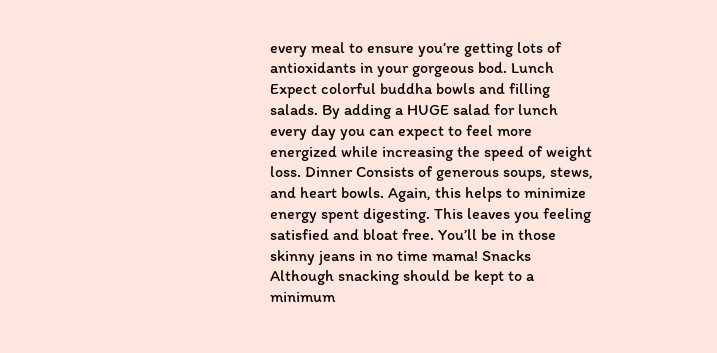every meal to ensure you’re getting lots of antioxidants in your gorgeous bod. Lunch Expect colorful buddha bowls and filling salads. By adding a HUGE salad for lunch every day you can expect to feel more energized while increasing the speed of weight loss. Dinner Consists of generous soups, stews, and heart bowls. Again, this helps to minimize energy spent digesting. This leaves you feeling satisfied and bloat free. You’ll be in those skinny jeans in no time mama! Snacks Although snacking should be kept to a minimum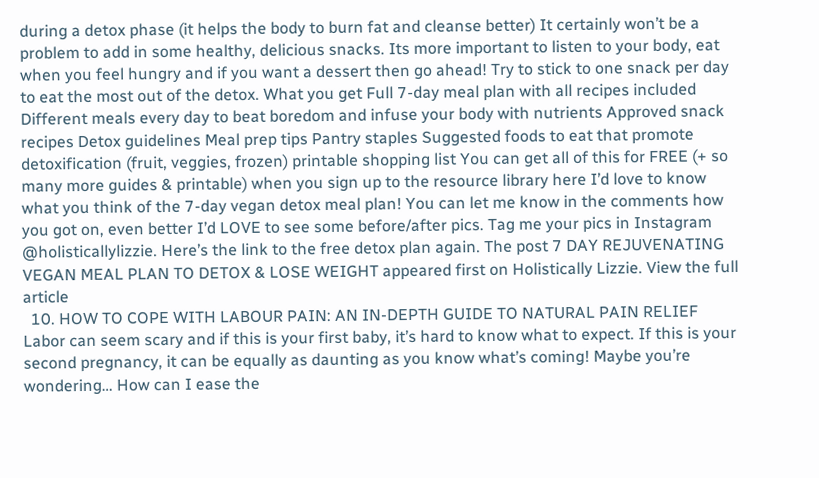during a detox phase (it helps the body to burn fat and cleanse better) It certainly won’t be a problem to add in some healthy, delicious snacks. Its more important to listen to your body, eat when you feel hungry and if you want a dessert then go ahead! Try to stick to one snack per day to eat the most out of the detox. What you get Full 7-day meal plan with all recipes included Different meals every day to beat boredom and infuse your body with nutrients Approved snack recipes Detox guidelines Meal prep tips Pantry staples Suggested foods to eat that promote detoxification (fruit, veggies, frozen) printable shopping list You can get all of this for FREE (+ so many more guides & printable) when you sign up to the resource library here I’d love to know what you think of the 7-day vegan detox meal plan! You can let me know in the comments how you got on, even better I’d LOVE to see some before/after pics. Tag me your pics in Instagram @holisticallylizzie. Here’s the link to the free detox plan again. The post 7 DAY REJUVENATING VEGAN MEAL PLAN TO DETOX & LOSE WEIGHT appeared first on Holistically Lizzie. View the full article
  10. HOW TO COPE WITH LABOUR PAIN: AN IN-DEPTH GUIDE TO NATURAL PAIN RELIEF Labor can seem scary and if this is your first baby, it’s hard to know what to expect. If this is your second pregnancy, it can be equally as daunting as you know what’s coming! Maybe you’re wondering… How can I ease the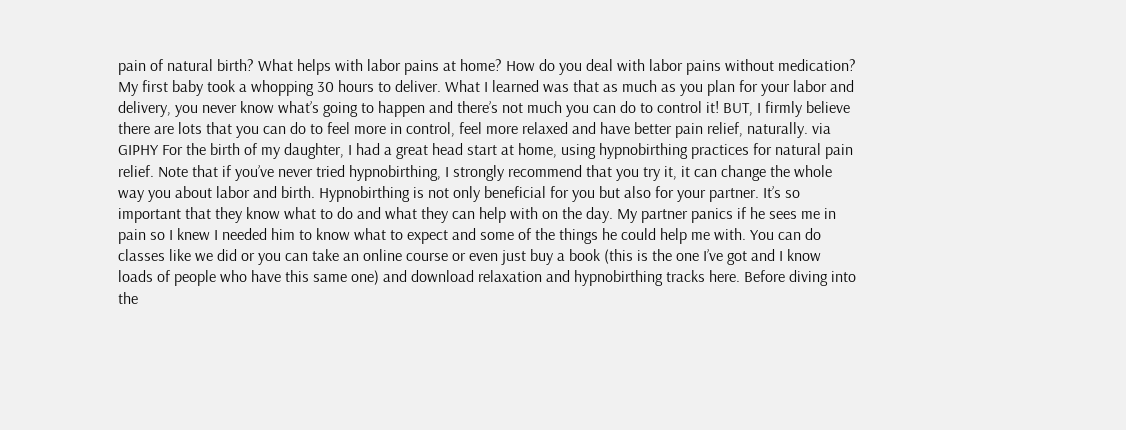pain of natural birth? What helps with labor pains at home? How do you deal with labor pains without medication? My first baby took a whopping 30 hours to deliver. What I learned was that as much as you plan for your labor and delivery, you never know what’s going to happen and there’s not much you can do to control it! BUT, I firmly believe there are lots that you can do to feel more in control, feel more relaxed and have better pain relief, naturally. via GIPHY For the birth of my daughter, I had a great head start at home, using hypnobirthing practices for natural pain relief. Note that if you’ve never tried hypnobirthing, I strongly recommend that you try it, it can change the whole way you about labor and birth. Hypnobirthing is not only beneficial for you but also for your partner. It’s so important that they know what to do and what they can help with on the day. My partner panics if he sees me in pain so I knew I needed him to know what to expect and some of the things he could help me with. You can do classes like we did or you can take an online course or even just buy a book (this is the one I’ve got and I know loads of people who have this same one) and download relaxation and hypnobirthing tracks here. Before diving into the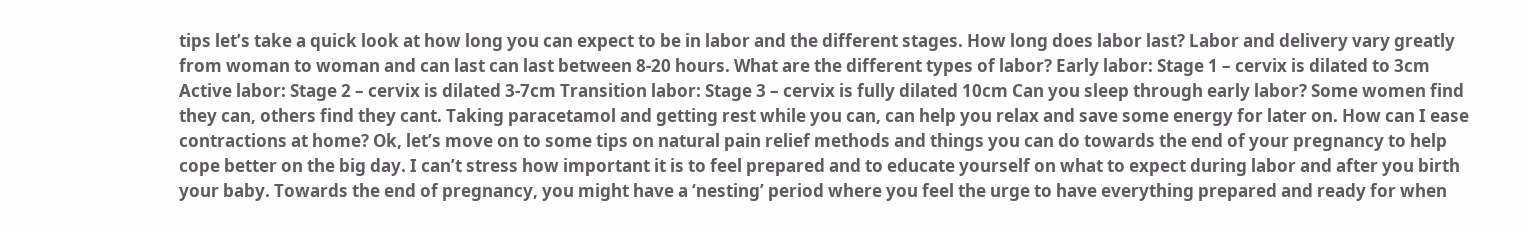tips let’s take a quick look at how long you can expect to be in labor and the different stages. How long does labor last? Labor and delivery vary greatly from woman to woman and can last can last between 8-20 hours. What are the different types of labor? Early labor: Stage 1 – cervix is dilated to 3cm Active labor: Stage 2 – cervix is dilated 3-7cm Transition labor: Stage 3 – cervix is fully dilated 10cm Can you sleep through early labor? Some women find they can, others find they cant. Taking paracetamol and getting rest while you can, can help you relax and save some energy for later on. How can I ease contractions at home? Ok, let’s move on to some tips on natural pain relief methods and things you can do towards the end of your pregnancy to help cope better on the big day. I can’t stress how important it is to feel prepared and to educate yourself on what to expect during labor and after you birth your baby. Towards the end of pregnancy, you might have a ‘nesting’ period where you feel the urge to have everything prepared and ready for when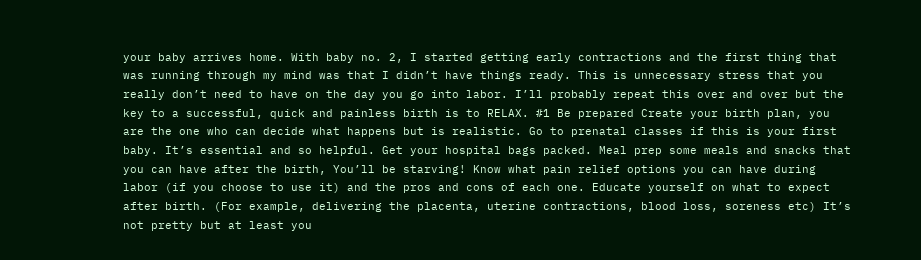your baby arrives home. With baby no. 2, I started getting early contractions and the first thing that was running through my mind was that I didn’t have things ready. This is unnecessary stress that you really don’t need to have on the day you go into labor. I’ll probably repeat this over and over but the key to a successful, quick and painless birth is to RELAX. #1 Be prepared Create your birth plan, you are the one who can decide what happens but is realistic. Go to prenatal classes if this is your first baby. It’s essential and so helpful. Get your hospital bags packed. Meal prep some meals and snacks that you can have after the birth, You’ll be starving! Know what pain relief options you can have during labor (if you choose to use it) and the pros and cons of each one. Educate yourself on what to expect after birth. (For example, delivering the placenta, uterine contractions, blood loss, soreness etc) It’s not pretty but at least you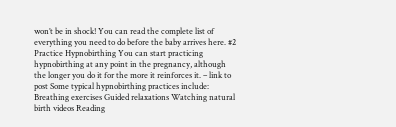won’t be in shock! You can read the complete list of everything you need to do before the baby arrives here. #2 Practice Hypnobirthing You can start practicing hypnobirthing at any point in the pregnancy, although the longer you do it for the more it reinforces it. – link to post Some typical hypnobirthing practices include: Breathing exercises Guided relaxations Watching natural birth videos Reading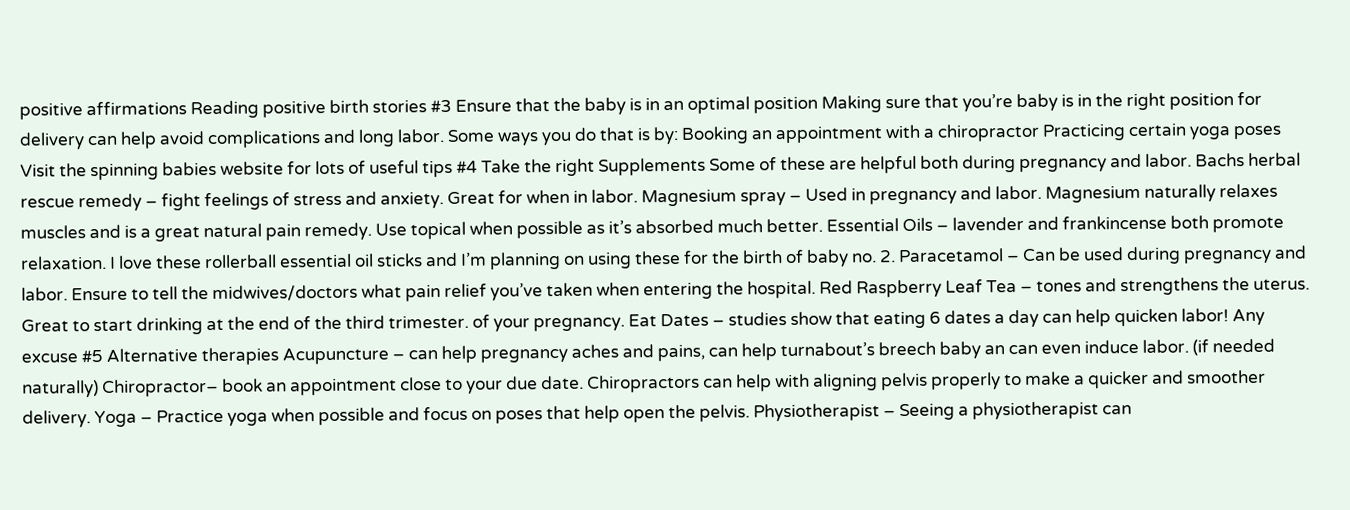positive affirmations Reading positive birth stories #3 Ensure that the baby is in an optimal position Making sure that you’re baby is in the right position for delivery can help avoid complications and long labor. Some ways you do that is by: Booking an appointment with a chiropractor Practicing certain yoga poses Visit the spinning babies website for lots of useful tips #4 Take the right Supplements Some of these are helpful both during pregnancy and labor. Bachs herbal rescue remedy – fight feelings of stress and anxiety. Great for when in labor. Magnesium spray – Used in pregnancy and labor. Magnesium naturally relaxes muscles and is a great natural pain remedy. Use topical when possible as it’s absorbed much better. Essential Oils – lavender and frankincense both promote relaxation. I love these rollerball essential oil sticks and I’m planning on using these for the birth of baby no. 2. Paracetamol – Can be used during pregnancy and labor. Ensure to tell the midwives/doctors what pain relief you’ve taken when entering the hospital. Red Raspberry Leaf Tea – tones and strengthens the uterus. Great to start drinking at the end of the third trimester. of your pregnancy. Eat Dates – studies show that eating 6 dates a day can help quicken labor! Any excuse #5 Alternative therapies Acupuncture – can help pregnancy aches and pains, can help turnabout’s breech baby an can even induce labor. (if needed naturally) Chiropractor– book an appointment close to your due date. Chiropractors can help with aligning pelvis properly to make a quicker and smoother delivery. Yoga – Practice yoga when possible and focus on poses that help open the pelvis. Physiotherapist – Seeing a physiotherapist can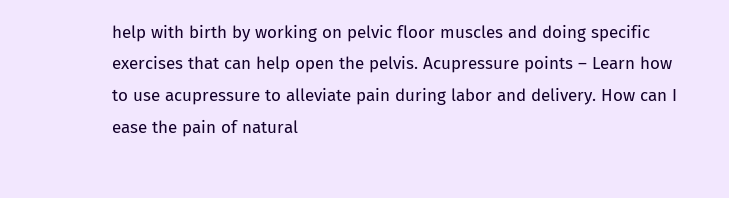help with birth by working on pelvic floor muscles and doing specific exercises that can help open the pelvis. Acupressure points – Learn how to use acupressure to alleviate pain during labor and delivery. How can I ease the pain of natural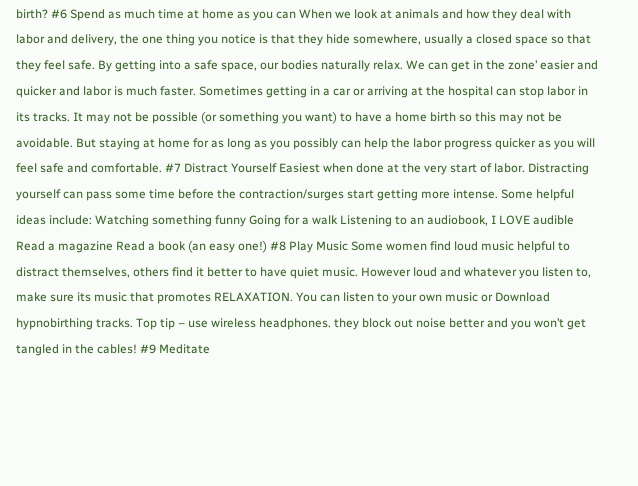birth? #6 Spend as much time at home as you can When we look at animals and how they deal with labor and delivery, the one thing you notice is that they hide somewhere, usually a closed space so that they feel safe. By getting into a safe space, our bodies naturally relax. We can get in the zone’ easier and quicker and labor is much faster. Sometimes getting in a car or arriving at the hospital can stop labor in its tracks. It may not be possible (or something you want) to have a home birth so this may not be avoidable. But staying at home for as long as you possibly can help the labor progress quicker as you will feel safe and comfortable. #7 Distract Yourself Easiest when done at the very start of labor. Distracting yourself can pass some time before the contraction/surges start getting more intense. Some helpful ideas include: Watching something funny Going for a walk Listening to an audiobook, I LOVE audible Read a magazine Read a book (an easy one!) #8 Play Music Some women find loud music helpful to distract themselves, others find it better to have quiet music. However loud and whatever you listen to, make sure its music that promotes RELAXATION. You can listen to your own music or Download hypnobirthing tracks. Top tip – use wireless headphones. they block out noise better and you won’t get tangled in the cables! #9 Meditate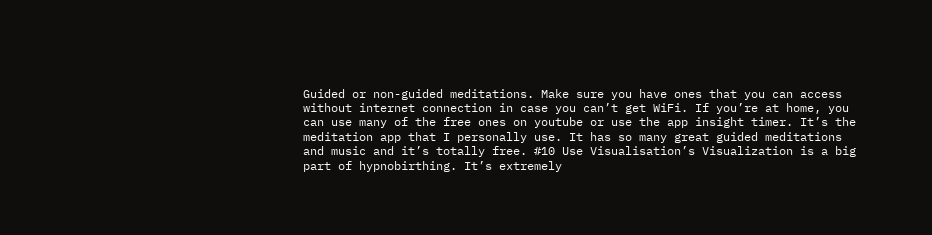Guided or non-guided meditations. Make sure you have ones that you can access without internet connection in case you can’t get WiFi. If you’re at home, you can use many of the free ones on youtube or use the app insight timer. It’s the meditation app that I personally use. It has so many great guided meditations and music and it’s totally free. #10 Use Visualisation’s Visualization is a big part of hypnobirthing. It’s extremely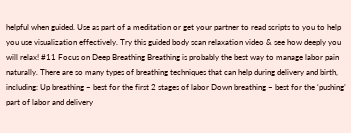helpful when guided. Use as part of a meditation or get your partner to read scripts to you to help you use visualization effectively. Try this guided body scan relaxation video & see how deeply you will relax! #11 Focus on Deep Breathing Breathing is probably the best way to manage labor pain naturally. There are so many types of breathing techniques that can help during delivery and birth, including: Up breathing – best for the first 2 stages of labor Down breathing – best for the ‘pushing’ part of labor and delivery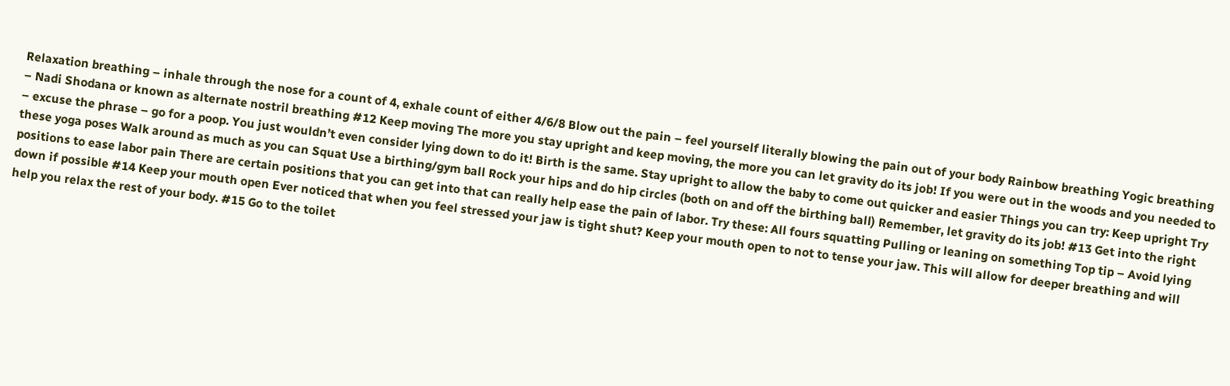Relaxation breathing – inhale through the nose for a count of 4, exhale count of either 4/6/8 Blow out the pain – feel yourself literally blowing the pain out of your body Rainbow breathing Yogic breathing – Nadi Shodana or known as alternate nostril breathing #12 Keep moving The more you stay upright and keep moving, the more you can let gravity do its job! If you were out in the woods and you needed to – excuse the phrase – go for a poop. You just wouldn’t even consider lying down to do it! Birth is the same. Stay upright to allow the baby to come out quicker and easier Things you can try: Keep upright Try these yoga poses Walk around as much as you can Squat Use a birthing/gym ball Rock your hips and do hip circles (both on and off the birthing ball) Remember, let gravity do its job! #13 Get into the right positions to ease labor pain There are certain positions that you can get into that can really help ease the pain of labor. Try these: All fours squatting Pulling or leaning on something Top tip – Avoid lying down if possible #14 Keep your mouth open Ever noticed that when you feel stressed your jaw is tight shut? Keep your mouth open to not to tense your jaw. This will allow for deeper breathing and will help you relax the rest of your body. #15 Go to the toilet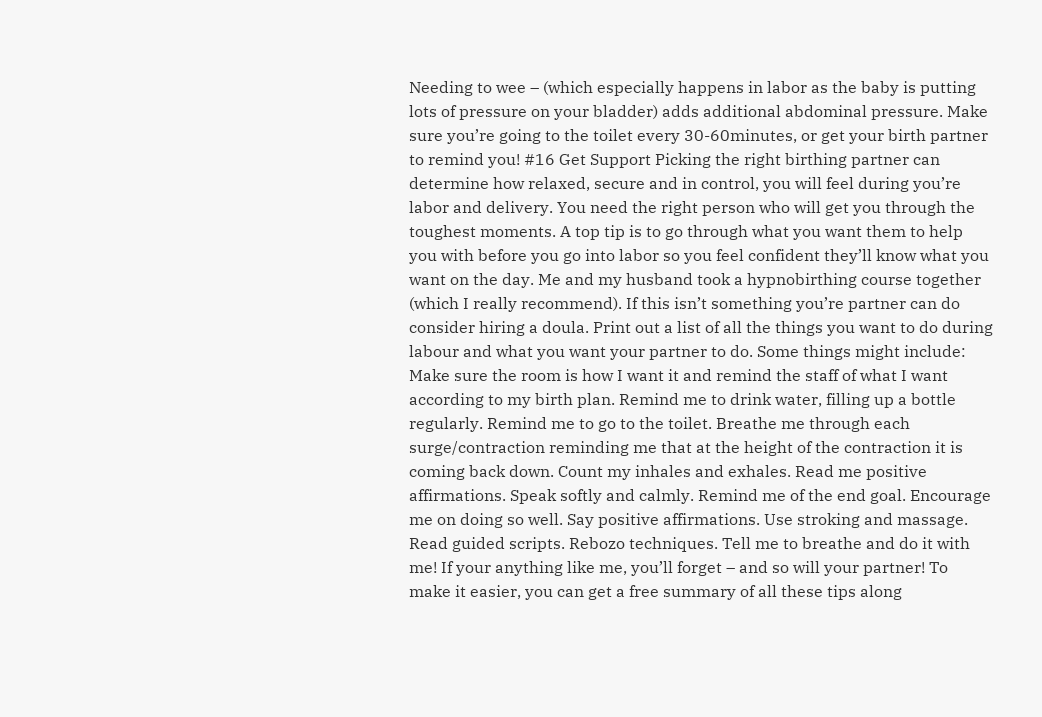Needing to wee – (which especially happens in labor as the baby is putting lots of pressure on your bladder) adds additional abdominal pressure. Make sure you’re going to the toilet every 30-60minutes, or get your birth partner to remind you! #16 Get Support Picking the right birthing partner can determine how relaxed, secure and in control, you will feel during you’re labor and delivery. You need the right person who will get you through the toughest moments. A top tip is to go through what you want them to help you with before you go into labor so you feel confident they’ll know what you want on the day. Me and my husband took a hypnobirthing course together (which I really recommend). If this isn’t something you’re partner can do consider hiring a doula. Print out a list of all the things you want to do during labour and what you want your partner to do. Some things might include: Make sure the room is how I want it and remind the staff of what I want according to my birth plan. Remind me to drink water, filling up a bottle regularly. Remind me to go to the toilet. Breathe me through each surge/contraction reminding me that at the height of the contraction it is coming back down. Count my inhales and exhales. Read me positive affirmations. Speak softly and calmly. Remind me of the end goal. Encourage me on doing so well. Say positive affirmations. Use stroking and massage. Read guided scripts. Rebozo techniques. Tell me to breathe and do it with me! If your anything like me, you’ll forget – and so will your partner! To make it easier, you can get a free summary of all these tips along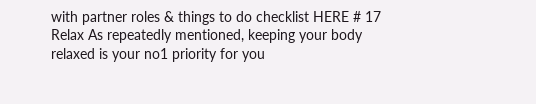with partner roles & things to do checklist HERE # 17 Relax As repeatedly mentioned, keeping your body relaxed is your no1 priority for you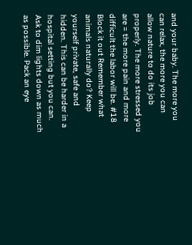and your baby. The more you can relax, the more you can allow nature to do its job properly. The more stressed you are = the more pain and more difficult the labor will be. #18 Block it out Remember what animals naturally do? Keep yourself private, safe and hidden. This can be harder in a hospital setting but you can. Ask to dim lights down as much as possible. Pack an eye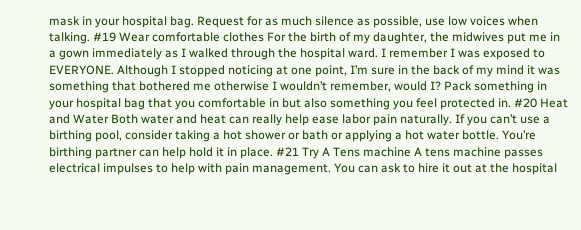mask in your hospital bag. Request for as much silence as possible, use low voices when talking. #19 Wear comfortable clothes For the birth of my daughter, the midwives put me in a gown immediately as I walked through the hospital ward. I remember I was exposed to EVERYONE. Although I stopped noticing at one point, I’m sure in the back of my mind it was something that bothered me otherwise I wouldn’t remember, would I? Pack something in your hospital bag that you comfortable in but also something you feel protected in. #20 Heat and Water Both water and heat can really help ease labor pain naturally. If you can’t use a birthing pool, consider taking a hot shower or bath or applying a hot water bottle. You’re birthing partner can help hold it in place. #21 Try A Tens machine A tens machine passes electrical impulses to help with pain management. You can ask to hire it out at the hospital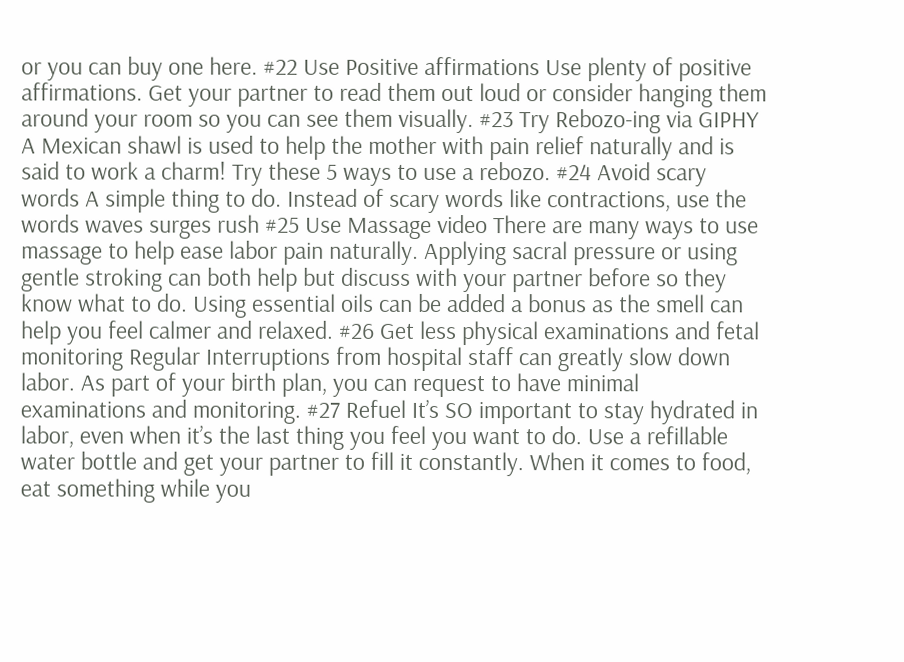or you can buy one here. #22 Use Positive affirmations Use plenty of positive affirmations. Get your partner to read them out loud or consider hanging them around your room so you can see them visually. #23 Try Rebozo-ing via GIPHY A Mexican shawl is used to help the mother with pain relief naturally and is said to work a charm! Try these 5 ways to use a rebozo. #24 Avoid scary words A simple thing to do. Instead of scary words like contractions, use the words waves surges rush #25 Use Massage video There are many ways to use massage to help ease labor pain naturally. Applying sacral pressure or using gentle stroking can both help but discuss with your partner before so they know what to do. Using essential oils can be added a bonus as the smell can help you feel calmer and relaxed. #26 Get less physical examinations and fetal monitoring Regular Interruptions from hospital staff can greatly slow down labor. As part of your birth plan, you can request to have minimal examinations and monitoring. #27 Refuel It’s SO important to stay hydrated in labor, even when it’s the last thing you feel you want to do. Use a refillable water bottle and get your partner to fill it constantly. When it comes to food, eat something while you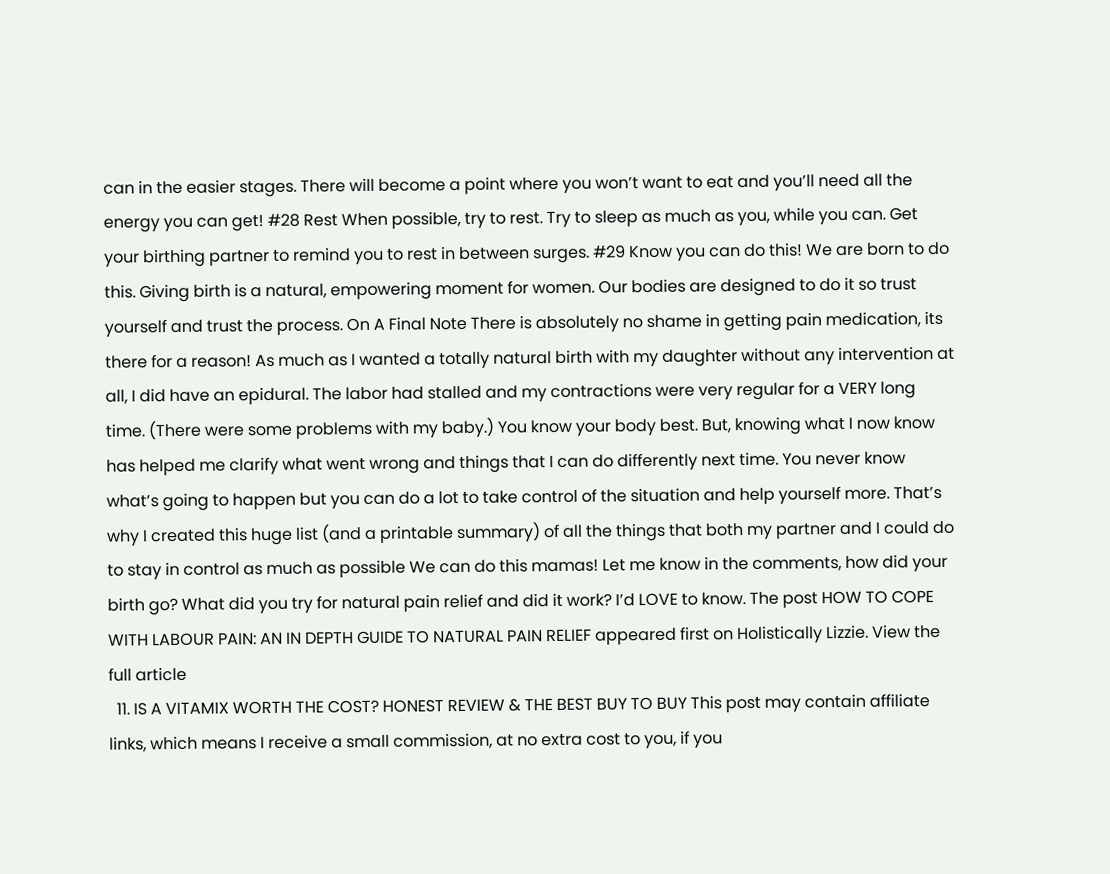can in the easier stages. There will become a point where you won’t want to eat and you’ll need all the energy you can get! #28 Rest When possible, try to rest. Try to sleep as much as you, while you can. Get your birthing partner to remind you to rest in between surges. #29 Know you can do this! We are born to do this. Giving birth is a natural, empowering moment for women. Our bodies are designed to do it so trust yourself and trust the process. On A Final Note There is absolutely no shame in getting pain medication, its there for a reason! As much as I wanted a totally natural birth with my daughter without any intervention at all, I did have an epidural. The labor had stalled and my contractions were very regular for a VERY long time. (There were some problems with my baby.) You know your body best. But, knowing what I now know has helped me clarify what went wrong and things that I can do differently next time. You never know what’s going to happen but you can do a lot to take control of the situation and help yourself more. That’s why I created this huge list (and a printable summary) of all the things that both my partner and I could do to stay in control as much as possible We can do this mamas! Let me know in the comments, how did your birth go? What did you try for natural pain relief and did it work? I’d LOVE to know. The post HOW TO COPE WITH LABOUR PAIN: AN IN DEPTH GUIDE TO NATURAL PAIN RELIEF appeared first on Holistically Lizzie. View the full article
  11. IS A VITAMIX WORTH THE COST? HONEST REVIEW & THE BEST BUY TO BUY This post may contain affiliate links, which means I receive a small commission, at no extra cost to you, if you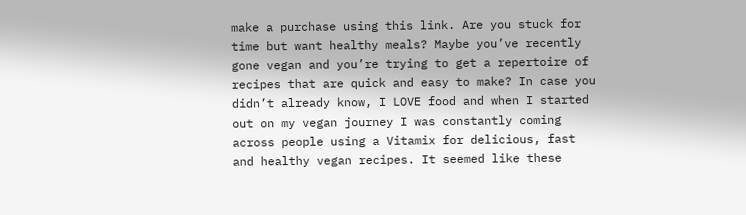make a purchase using this link. Are you stuck for time but want healthy meals? Maybe you’ve recently gone vegan and you’re trying to get a repertoire of recipes that are quick and easy to make? In case you didn’t already know, I LOVE food and when I started out on my vegan journey I was constantly coming across people using a Vitamix for delicious, fast and healthy vegan recipes. It seemed like these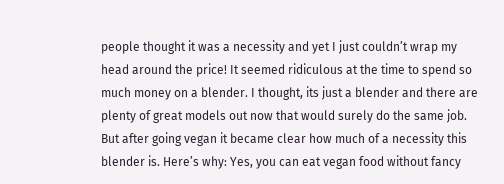people thought it was a necessity and yet I just couldn’t wrap my head around the price! It seemed ridiculous at the time to spend so much money on a blender. I thought, its just a blender and there are plenty of great models out now that would surely do the same job. But after going vegan it became clear how much of a necessity this blender is. Here’s why: Yes, you can eat vegan food without fancy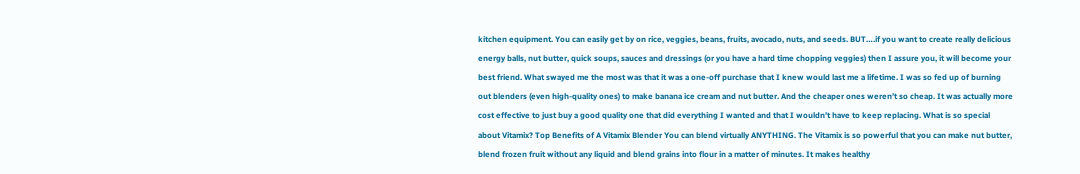kitchen equipment. You can easily get by on rice, veggies, beans, fruits, avocado, nuts, and seeds. BUT….if you want to create really delicious energy balls, nut butter, quick soups, sauces and dressings (or you have a hard time chopping veggies) then I assure you, it will become your best friend. What swayed me the most was that it was a one-off purchase that I knew would last me a lifetime. I was so fed up of burning out blenders (even high-quality ones) to make banana ice cream and nut butter. And the cheaper ones weren’t so cheap. It was actually more cost effective to just buy a good quality one that did everything I wanted and that I wouldn’t have to keep replacing. What is so special about Vitamix? Top Benefits of A Vitamix Blender You can blend virtually ANYTHING. The Vitamix is so powerful that you can make nut butter, blend frozen fruit without any liquid and blend grains into flour in a matter of minutes. It makes healthy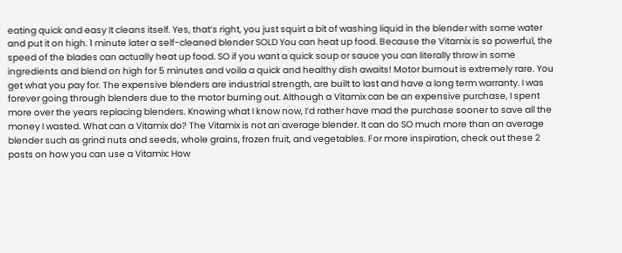eating quick and easy It cleans itself. Yes, that’s right, you just squirt a bit of washing liquid in the blender with some water and put it on high. 1 minute later a self-cleaned blender SOLD You can heat up food. Because the Vitamix is so powerful, the speed of the blades can actually heat up food. SO if you want a quick soup or sauce you can literally throw in some ingredients and blend on high for 5 minutes and voila a quick and healthy dish awaits! Motor burnout is extremely rare. You get what you pay for. The expensive blenders are industrial strength, are built to last and have a long term warranty. I was forever going through blenders due to the motor burning out. Although a Vitamix can be an expensive purchase, I spent more over the years replacing blenders. Knowing what I know now, I’d rather have mad the purchase sooner to save all the money I wasted. What can a Vitamix do? The Vitamix is not an average blender. It can do SO much more than an average blender such as grind nuts and seeds, whole grains, frozen fruit, and vegetables. For more inspiration, check out these 2 posts on how you can use a Vitamix: How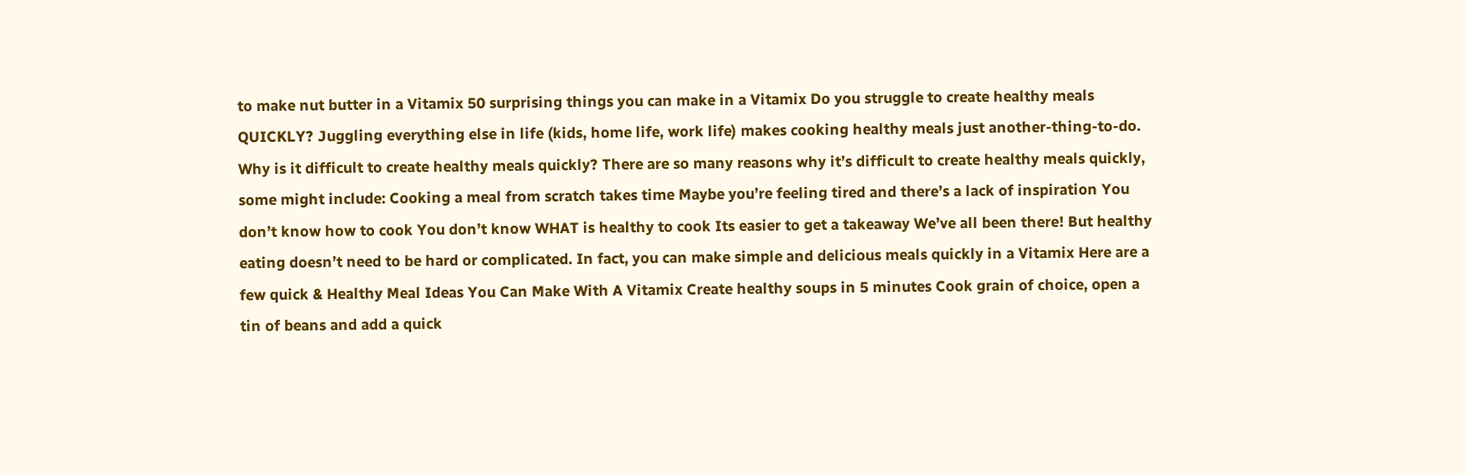to make nut butter in a Vitamix 50 surprising things you can make in a Vitamix Do you struggle to create healthy meals QUICKLY? Juggling everything else in life (kids, home life, work life) makes cooking healthy meals just another-thing-to-do. Why is it difficult to create healthy meals quickly? There are so many reasons why it’s difficult to create healthy meals quickly, some might include: Cooking a meal from scratch takes time Maybe you’re feeling tired and there’s a lack of inspiration You don’t know how to cook You don’t know WHAT is healthy to cook Its easier to get a takeaway We’ve all been there! But healthy eating doesn’t need to be hard or complicated. In fact, you can make simple and delicious meals quickly in a Vitamix Here are a few quick & Healthy Meal Ideas You Can Make With A Vitamix Create healthy soups in 5 minutes Cook grain of choice, open a tin of beans and add a quick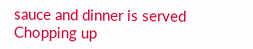sauce and dinner is served Chopping up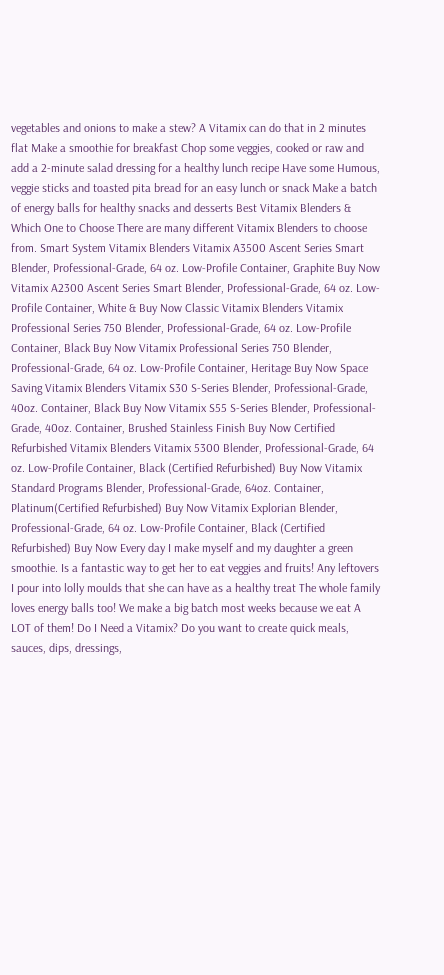vegetables and onions to make a stew? A Vitamix can do that in 2 minutes flat Make a smoothie for breakfast Chop some veggies, cooked or raw and add a 2-minute salad dressing for a healthy lunch recipe Have some Humous, veggie sticks and toasted pita bread for an easy lunch or snack Make a batch of energy balls for healthy snacks and desserts Best Vitamix Blenders & Which One to Choose There are many different Vitamix Blenders to choose from. Smart System Vitamix Blenders Vitamix A3500 Ascent Series Smart Blender, Professional-Grade, 64 oz. Low-Profile Container, Graphite Buy Now Vitamix A2300 Ascent Series Smart Blender, Professional-Grade, 64 oz. Low-Profile Container, White & Buy Now Classic Vitamix Blenders Vitamix Professional Series 750 Blender, Professional-Grade, 64 oz. Low-Profile Container, Black Buy Now Vitamix Professional Series 750 Blender, Professional-Grade, 64 oz. Low-Profile Container, Heritage Buy Now Space Saving Vitamix Blenders Vitamix S30 S-Series Blender, Professional-Grade, 40oz. Container, Black Buy Now Vitamix S55 S-Series Blender, Professional-Grade, 40oz. Container, Brushed Stainless Finish Buy Now Certified Refurbished Vitamix Blenders Vitamix 5300 Blender, Professional-Grade, 64 oz. Low-Profile Container, Black (Certified Refurbished) Buy Now Vitamix Standard Programs Blender, Professional-Grade, 64oz. Container, Platinum(Certified Refurbished) Buy Now Vitamix Explorian Blender, Professional-Grade, 64 oz. Low-Profile Container, Black (Certified Refurbished) Buy Now Every day I make myself and my daughter a green smoothie. Is a fantastic way to get her to eat veggies and fruits! Any leftovers I pour into lolly moulds that she can have as a healthy treat The whole family loves energy balls too! We make a big batch most weeks because we eat A LOT of them! Do I Need a Vitamix? Do you want to create quick meals, sauces, dips, dressings,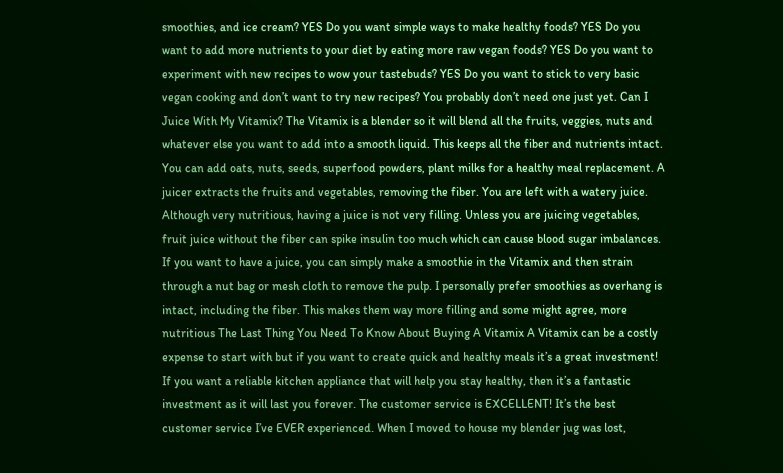smoothies, and ice cream? YES Do you want simple ways to make healthy foods? YES Do you want to add more nutrients to your diet by eating more raw vegan foods? YES Do you want to experiment with new recipes to wow your tastebuds? YES Do you want to stick to very basic vegan cooking and don’t want to try new recipes? You probably don’t need one just yet. Can I Juice With My Vitamix? The Vitamix is a blender so it will blend all the fruits, veggies, nuts and whatever else you want to add into a smooth liquid. This keeps all the fiber and nutrients intact. You can add oats, nuts, seeds, superfood powders, plant milks for a healthy meal replacement. A juicer extracts the fruits and vegetables, removing the fiber. You are left with a watery juice. Although very nutritious, having a juice is not very filling. Unless you are juicing vegetables, fruit juice without the fiber can spike insulin too much which can cause blood sugar imbalances. If you want to have a juice, you can simply make a smoothie in the Vitamix and then strain through a nut bag or mesh cloth to remove the pulp. I personally prefer smoothies as overhang is intact, including the fiber. This makes them way more filling and some might agree, more nutritious The Last Thing You Need To Know About Buying A Vitamix A Vitamix can be a costly expense to start with but if you want to create quick and healthy meals it’s a great investment! If you want a reliable kitchen appliance that will help you stay healthy, then it’s a fantastic investment as it will last you forever. The customer service is EXCELLENT! It’s the best customer service I’ve EVER experienced. When I moved to house my blender jug was lost,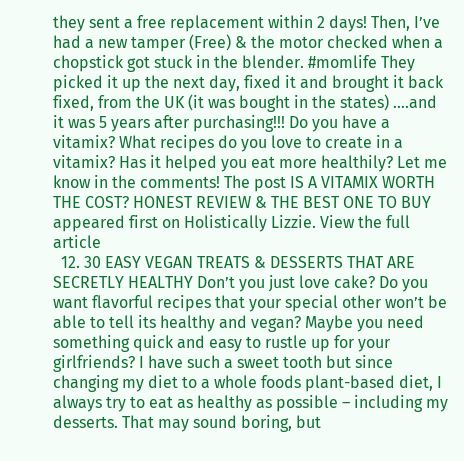they sent a free replacement within 2 days! Then, I’ve had a new tamper (Free) & the motor checked when a chopstick got stuck in the blender. #momlife They picked it up the next day, fixed it and brought it back fixed, from the UK (it was bought in the states) ….and it was 5 years after purchasing!!! Do you have a vitamix? What recipes do you love to create in a vitamix? Has it helped you eat more healthily? Let me know in the comments! The post IS A VITAMIX WORTH THE COST? HONEST REVIEW & THE BEST ONE TO BUY appeared first on Holistically Lizzie. View the full article
  12. 30 EASY VEGAN TREATS & DESSERTS THAT ARE SECRETLY HEALTHY Don’t you just love cake? Do you want flavorful recipes that your special other won’t be able to tell its healthy and vegan? Maybe you need something quick and easy to rustle up for your girlfriends? I have such a sweet tooth but since changing my diet to a whole foods plant-based diet, I always try to eat as healthy as possible – including my desserts. That may sound boring, but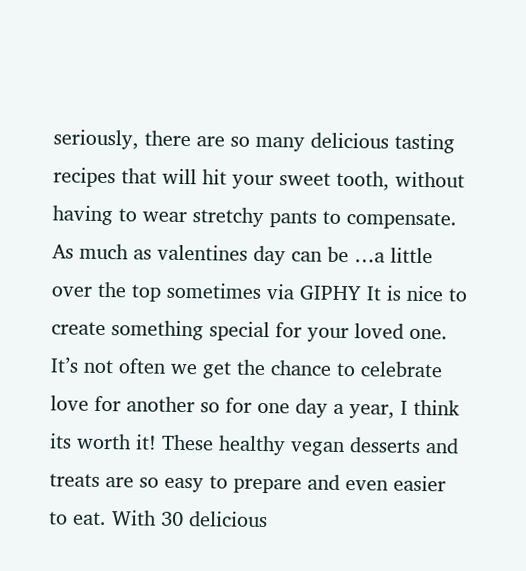seriously, there are so many delicious tasting recipes that will hit your sweet tooth, without having to wear stretchy pants to compensate. As much as valentines day can be …a little over the top sometimes via GIPHY It is nice to create something special for your loved one. It’s not often we get the chance to celebrate love for another so for one day a year, I think its worth it! These healthy vegan desserts and treats are so easy to prepare and even easier to eat. With 30 delicious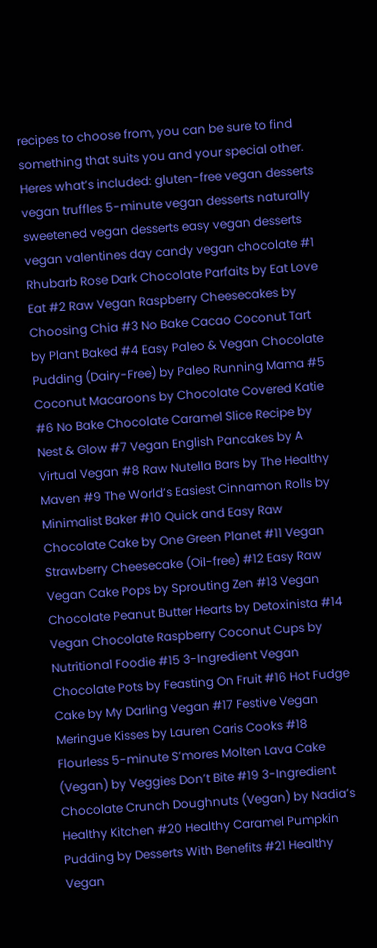recipes to choose from, you can be sure to find something that suits you and your special other. Heres what’s included: gluten-free vegan desserts vegan truffles 5-minute vegan desserts naturally sweetened vegan desserts easy vegan desserts vegan valentines day candy vegan chocolate #1 Rhubarb Rose Dark Chocolate Parfaits by Eat Love Eat #2 Raw Vegan Raspberry Cheesecakes by Choosing Chia #3 No Bake Cacao Coconut Tart by Plant Baked #4 Easy Paleo & Vegan Chocolate Pudding (Dairy-Free) by Paleo Running Mama #5 Coconut Macaroons by Chocolate Covered Katie #6 No Bake Chocolate Caramel Slice Recipe by Nest & Glow #7 Vegan English Pancakes by A Virtual Vegan #8 Raw Nutella Bars by The Healthy Maven #9 The World’s Easiest Cinnamon Rolls by Minimalist Baker #10 Quick and Easy Raw Chocolate Cake by One Green Planet #11 Vegan Strawberry Cheesecake (Oil-free) #12 Easy Raw Vegan Cake Pops by Sprouting Zen #13 Vegan Chocolate Peanut Butter Hearts by Detoxinista #14 Vegan Chocolate Raspberry Coconut Cups by Nutritional Foodie #15 3-Ingredient Vegan Chocolate Pots by Feasting On Fruit #16 Hot Fudge Cake by My Darling Vegan #17 Festive Vegan Meringue Kisses by Lauren Caris Cooks #18 Flourless 5-minute S’mores Molten Lava Cake (Vegan) by Veggies Don’t Bite #19 3-Ingredient Chocolate Crunch Doughnuts (Vegan) by Nadia’s Healthy Kitchen #20 Healthy Caramel Pumpkin Pudding by Desserts With Benefits #21 Healthy Vegan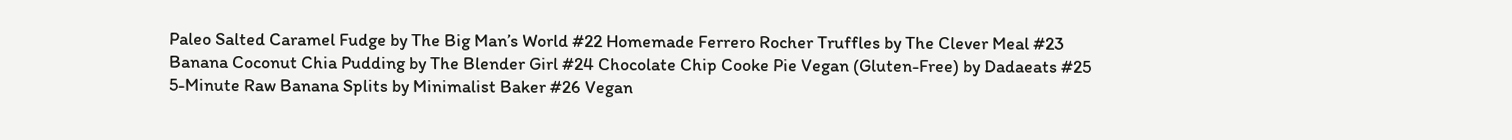Paleo Salted Caramel Fudge by The Big Man’s World #22 Homemade Ferrero Rocher Truffles by The Clever Meal #23 Banana Coconut Chia Pudding by The Blender Girl #24 Chocolate Chip Cooke Pie Vegan (Gluten-Free) by Dadaeats #25 5-Minute Raw Banana Splits by Minimalist Baker #26 Vegan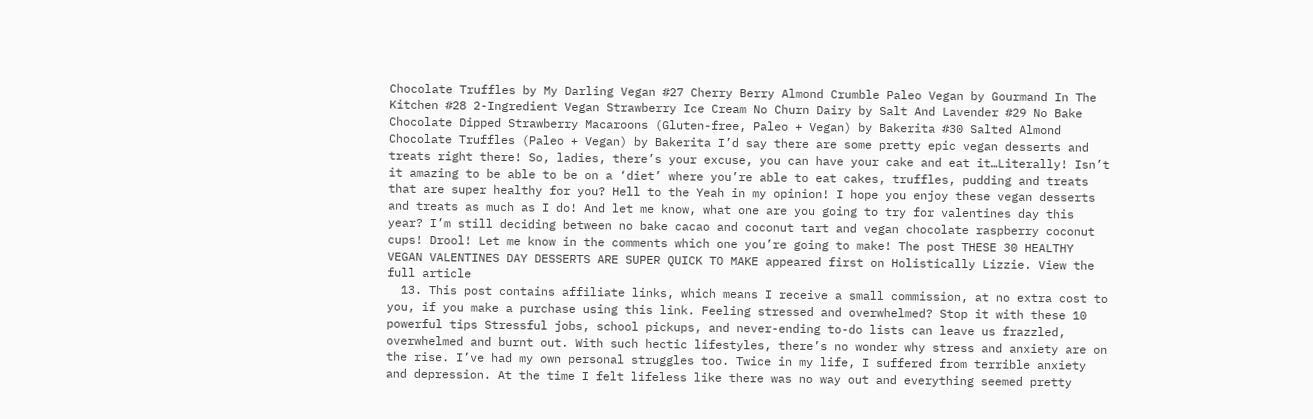Chocolate Truffles by My Darling Vegan #27 Cherry Berry Almond Crumble Paleo Vegan by Gourmand In The Kitchen #28 2-Ingredient Vegan Strawberry Ice Cream No Churn Dairy by Salt And Lavender #29 No Bake Chocolate Dipped Strawberry Macaroons (Gluten-free, Paleo + Vegan) by Bakerita #30 Salted Almond Chocolate Truffles (Paleo + Vegan) by Bakerita I’d say there are some pretty epic vegan desserts and treats right there! So, ladies, there’s your excuse, you can have your cake and eat it…Literally! Isn’t it amazing to be able to be on a ‘diet’ where you’re able to eat cakes, truffles, pudding and treats that are super healthy for you? Hell to the Yeah in my opinion! I hope you enjoy these vegan desserts and treats as much as I do! And let me know, what one are you going to try for valentines day this year? I’m still deciding between no bake cacao and coconut tart and vegan chocolate raspberry coconut cups! Drool! Let me know in the comments which one you’re going to make! The post THESE 30 HEALTHY VEGAN VALENTINES DAY DESSERTS ARE SUPER QUICK TO MAKE appeared first on Holistically Lizzie. View the full article
  13. This post contains affiliate links, which means I receive a small commission, at no extra cost to you, if you make a purchase using this link. Feeling stressed and overwhelmed? Stop it with these 10 powerful tips Stressful jobs, school pickups, and never-ending to-do lists can leave us frazzled, overwhelmed and burnt out. With such hectic lifestyles, there’s no wonder why stress and anxiety are on the rise. I’ve had my own personal struggles too. Twice in my life, I suffered from terrible anxiety and depression. At the time I felt lifeless like there was no way out and everything seemed pretty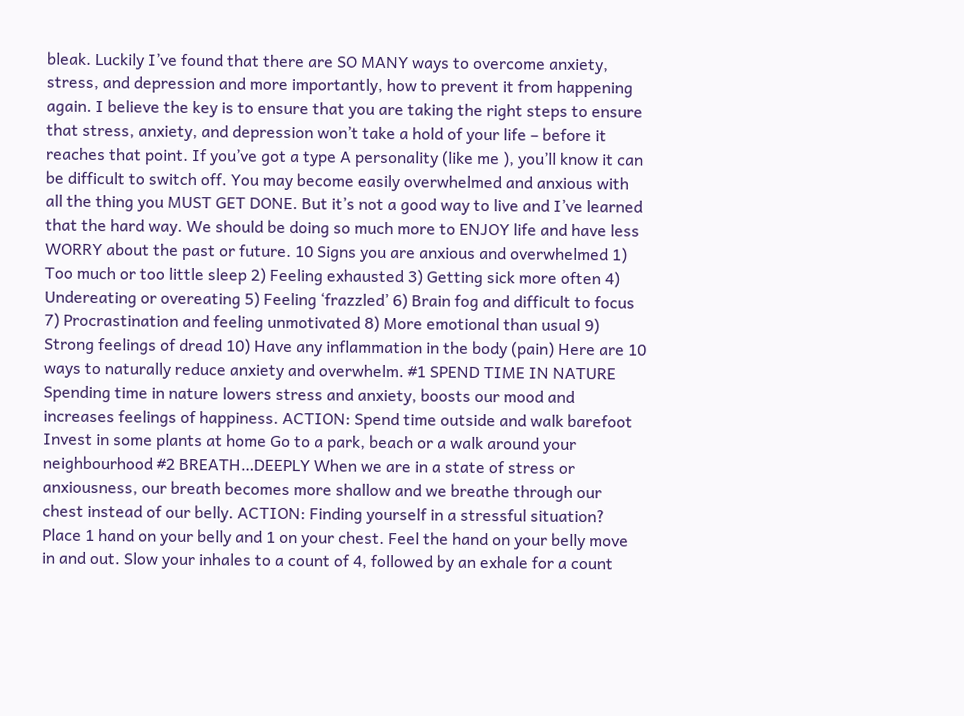bleak. Luckily I’ve found that there are SO MANY ways to overcome anxiety, stress, and depression and more importantly, how to prevent it from happening again. I believe the key is to ensure that you are taking the right steps to ensure that stress, anxiety, and depression won’t take a hold of your life – before it reaches that point. If you’ve got a type A personality (like me ), you’ll know it can be difficult to switch off. You may become easily overwhelmed and anxious with all the thing you MUST GET DONE. But it’s not a good way to live and I’ve learned that the hard way. We should be doing so much more to ENJOY life and have less WORRY about the past or future. 10 Signs you are anxious and overwhelmed 1) Too much or too little sleep 2) Feeling exhausted 3) Getting sick more often 4) Undereating or overeating 5) Feeling ‘frazzled’ 6) Brain fog and difficult to focus 7) Procrastination and feeling unmotivated 8) More emotional than usual 9) Strong feelings of dread 10) Have any inflammation in the body (pain) Here are 10 ways to naturally reduce anxiety and overwhelm. #1 SPEND TIME IN NATURE Spending time in nature lowers stress and anxiety, boosts our mood and increases feelings of happiness. ACTION: Spend time outside and walk barefoot Invest in some plants at home Go to a park, beach or a walk around your neighbourhood #2 BREATH…DEEPLY When we are in a state of stress or anxiousness, our breath becomes more shallow and we breathe through our chest instead of our belly. ACTION: Finding yourself in a stressful situation? Place 1 hand on your belly and 1 on your chest. Feel the hand on your belly move in and out. Slow your inhales to a count of 4, followed by an exhale for a count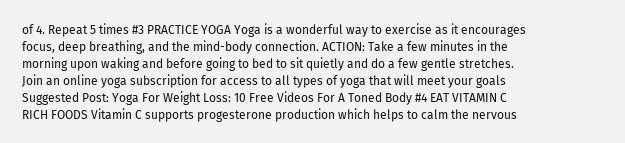of 4. Repeat 5 times #3 PRACTICE YOGA Yoga is a wonderful way to exercise as it encourages focus, deep breathing, and the mind-body connection. ACTION: Take a few minutes in the morning upon waking and before going to bed to sit quietly and do a few gentle stretches. Join an online yoga subscription for access to all types of yoga that will meet your goals Suggested Post: Yoga For Weight Loss: 10 Free Videos For A Toned Body #4 EAT VITAMIN C RICH FOODS Vitamin C supports progesterone production which helps to calm the nervous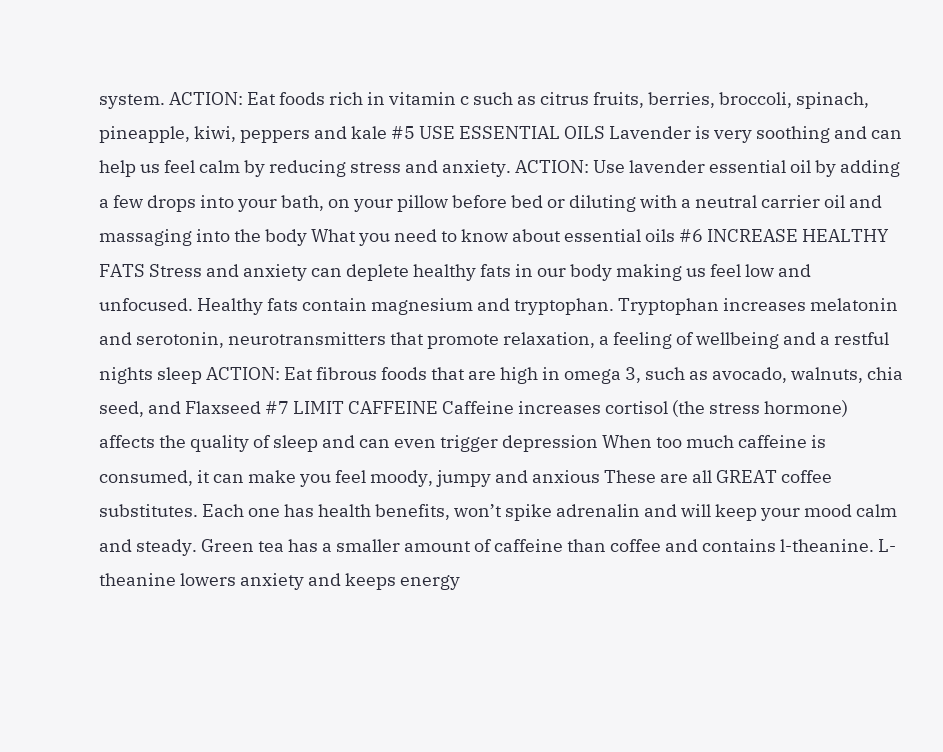system. ACTION: Eat foods rich in vitamin c such as citrus fruits, berries, broccoli, spinach, pineapple, kiwi, peppers and kale #5 USE ESSENTIAL OILS Lavender is very soothing and can help us feel calm by reducing stress and anxiety. ACTION: Use lavender essential oil by adding a few drops into your bath, on your pillow before bed or diluting with a neutral carrier oil and massaging into the body What you need to know about essential oils #6 INCREASE HEALTHY FATS Stress and anxiety can deplete healthy fats in our body making us feel low and unfocused. Healthy fats contain magnesium and tryptophan. Tryptophan increases melatonin and serotonin, neurotransmitters that promote relaxation, a feeling of wellbeing and a restful nights sleep ACTION: Eat fibrous foods that are high in omega 3, such as avocado, walnuts, chia seed, and Flaxseed #7 LIMIT CAFFEINE Caffeine increases cortisol (the stress hormone) affects the quality of sleep and can even trigger depression When too much caffeine is consumed, it can make you feel moody, jumpy and anxious These are all GREAT coffee substitutes. Each one has health benefits, won’t spike adrenalin and will keep your mood calm and steady. Green tea has a smaller amount of caffeine than coffee and contains l-theanine. L-theanine lowers anxiety and keeps energy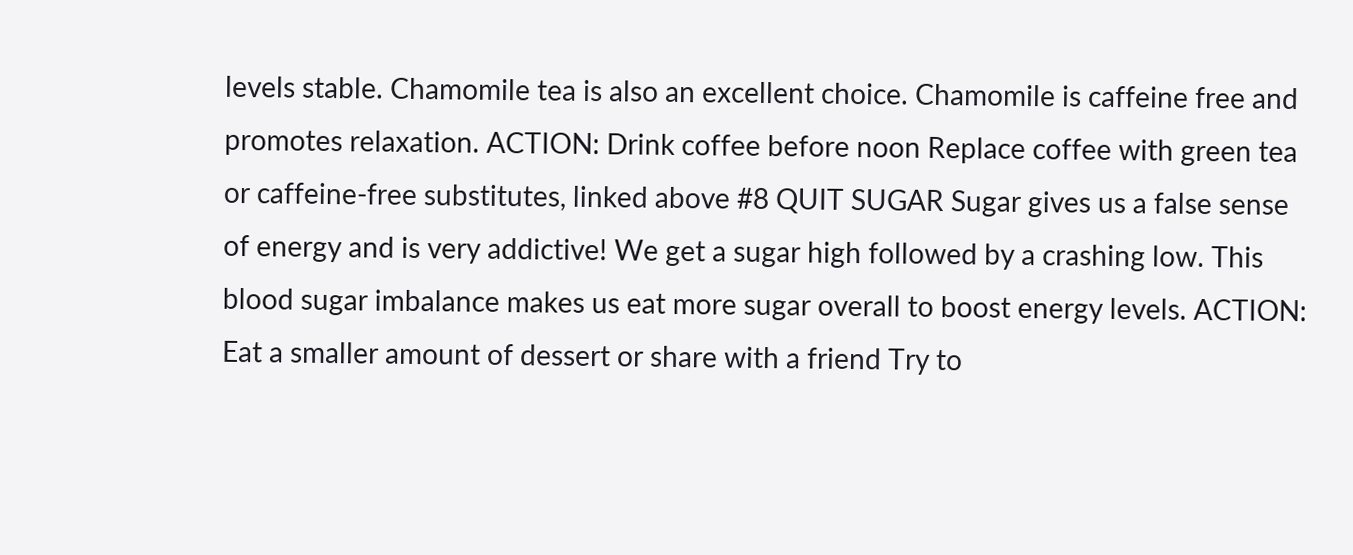levels stable. Chamomile tea is also an excellent choice. Chamomile is caffeine free and promotes relaxation. ACTION: Drink coffee before noon Replace coffee with green tea or caffeine-free substitutes, linked above #8 QUIT SUGAR Sugar gives us a false sense of energy and is very addictive! We get a sugar high followed by a crashing low. This blood sugar imbalance makes us eat more sugar overall to boost energy levels. ACTION: Eat a smaller amount of dessert or share with a friend Try to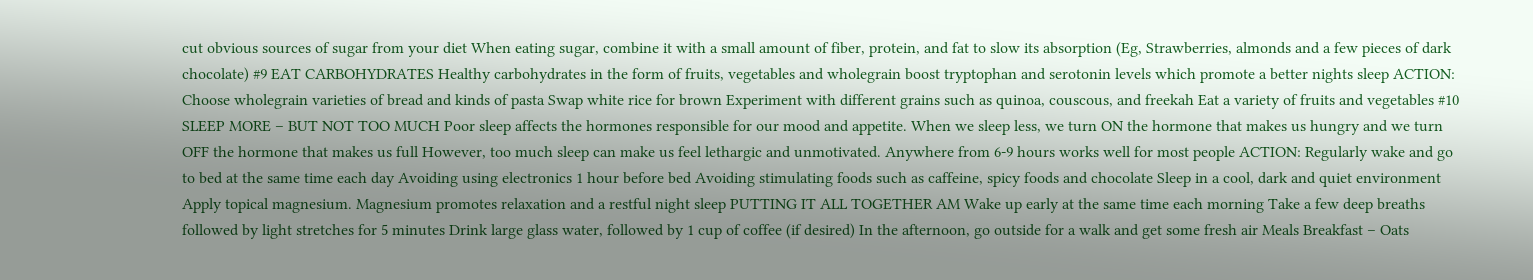cut obvious sources of sugar from your diet When eating sugar, combine it with a small amount of fiber, protein, and fat to slow its absorption (Eg, Strawberries, almonds and a few pieces of dark chocolate) #9 EAT CARBOHYDRATES Healthy carbohydrates in the form of fruits, vegetables and wholegrain boost tryptophan and serotonin levels which promote a better nights sleep ACTION: Choose wholegrain varieties of bread and kinds of pasta Swap white rice for brown Experiment with different grains such as quinoa, couscous, and freekah Eat a variety of fruits and vegetables #10 SLEEP MORE – BUT NOT TOO MUCH Poor sleep affects the hormones responsible for our mood and appetite. When we sleep less, we turn ON the hormone that makes us hungry and we turn OFF the hormone that makes us full However, too much sleep can make us feel lethargic and unmotivated. Anywhere from 6-9 hours works well for most people ACTION: Regularly wake and go to bed at the same time each day Avoiding using electronics 1 hour before bed Avoiding stimulating foods such as caffeine, spicy foods and chocolate Sleep in a cool, dark and quiet environment Apply topical magnesium. Magnesium promotes relaxation and a restful night sleep PUTTING IT ALL TOGETHER AM Wake up early at the same time each morning Take a few deep breaths followed by light stretches for 5 minutes Drink large glass water, followed by 1 cup of coffee (if desired) In the afternoon, go outside for a walk and get some fresh air Meals Breakfast – Oats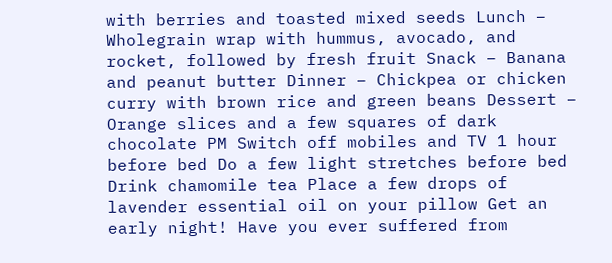with berries and toasted mixed seeds Lunch – Wholegrain wrap with hummus, avocado, and rocket, followed by fresh fruit Snack – Banana and peanut butter Dinner – Chickpea or chicken curry with brown rice and green beans Dessert – Orange slices and a few squares of dark chocolate PM Switch off mobiles and TV 1 hour before bed Do a few light stretches before bed Drink chamomile tea Place a few drops of lavender essential oil on your pillow Get an early night! Have you ever suffered from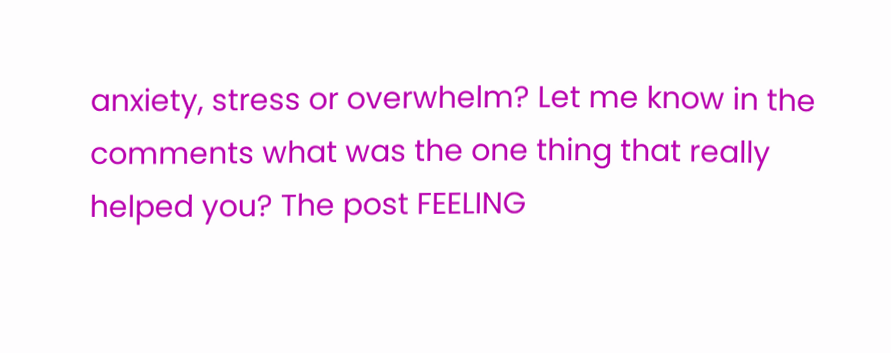anxiety, stress or overwhelm? Let me know in the comments what was the one thing that really helped you? The post FEELING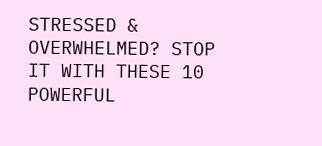STRESSED & OVERWHELMED? STOP IT WITH THESE 10 POWERFUL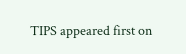TIPS appeared first on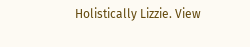Holistically Lizzie. View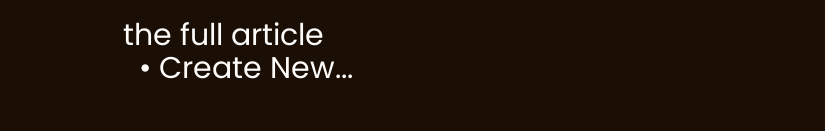the full article
  • Create New...